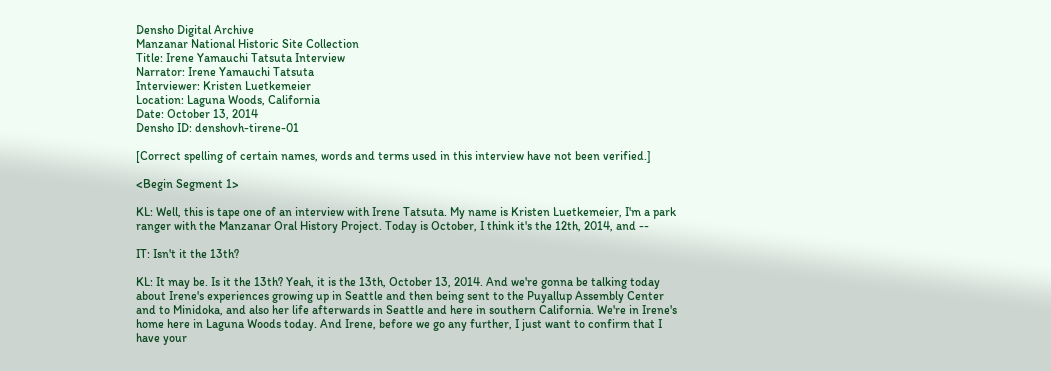Densho Digital Archive
Manzanar National Historic Site Collection
Title: Irene Yamauchi Tatsuta Interview
Narrator: Irene Yamauchi Tatsuta
Interviewer: Kristen Luetkemeier
Location: Laguna Woods, California
Date: October 13, 2014
Densho ID: denshovh-tirene-01

[Correct spelling of certain names, words and terms used in this interview have not been verified.]

<Begin Segment 1>

KL: Well, this is tape one of an interview with Irene Tatsuta. My name is Kristen Luetkemeier, I'm a park ranger with the Manzanar Oral History Project. Today is October, I think it's the 12th, 2014, and --

IT: Isn't it the 13th?

KL: It may be. Is it the 13th? Yeah, it is the 13th, October 13, 2014. And we're gonna be talking today about Irene's experiences growing up in Seattle and then being sent to the Puyallup Assembly Center and to Minidoka, and also her life afterwards in Seattle and here in southern California. We're in Irene's home here in Laguna Woods today. And Irene, before we go any further, I just want to confirm that I have your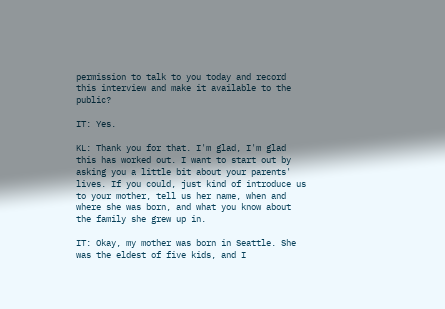permission to talk to you today and record this interview and make it available to the public?

IT: Yes.

KL: Thank you for that. I'm glad, I'm glad this has worked out. I want to start out by asking you a little bit about your parents' lives. If you could, just kind of introduce us to your mother, tell us her name, when and where she was born, and what you know about the family she grew up in.

IT: Okay, my mother was born in Seattle. She was the eldest of five kids, and I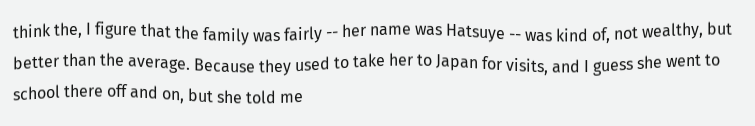think the, I figure that the family was fairly -- her name was Hatsuye -- was kind of, not wealthy, but better than the average. Because they used to take her to Japan for visits, and I guess she went to school there off and on, but she told me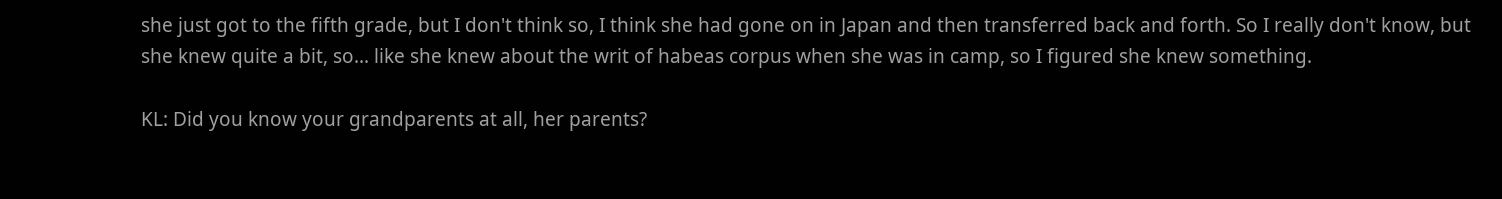she just got to the fifth grade, but I don't think so, I think she had gone on in Japan and then transferred back and forth. So I really don't know, but she knew quite a bit, so... like she knew about the writ of habeas corpus when she was in camp, so I figured she knew something.

KL: Did you know your grandparents at all, her parents?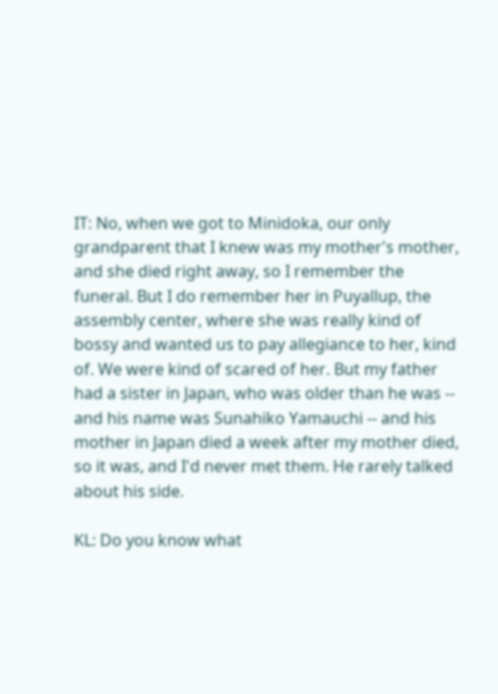IT: No, when we got to Minidoka, our only grandparent that I knew was my mother's mother, and she died right away, so I remember the funeral. But I do remember her in Puyallup, the assembly center, where she was really kind of bossy and wanted us to pay allegiance to her, kind of. We were kind of scared of her. But my father had a sister in Japan, who was older than he was -- and his name was Sunahiko Yamauchi -- and his mother in Japan died a week after my mother died, so it was, and I'd never met them. He rarely talked about his side.

KL: Do you know what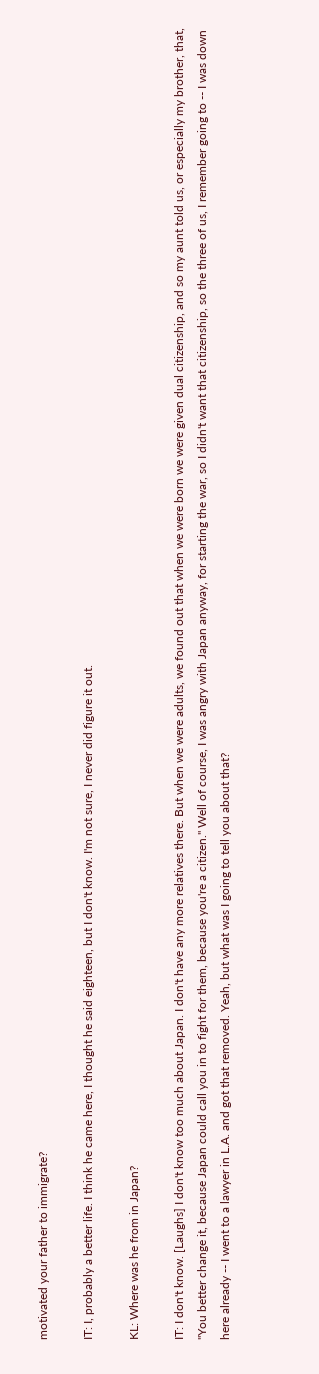motivated your father to immigrate?

IT: I, probably a better life. I think he came here, I thought he said eighteen, but I don't know. I'm not sure, I never did figure it out.

KL: Where was he from in Japan?

IT: I don't know. [Laughs] I don't know too much about Japan. I don't have any more relatives there. But when we were adults, we found out that when we were born we were given dual citizenship, and so my aunt told us, or especially my brother, that, "You better change it, because Japan could call you in to fight for them, because you're a citizen." Well of course, I was angry with Japan anyway, for starting the war, so I didn't want that citizenship, so the three of us, I remember going to -- I was down here already -- I went to a lawyer in L.A. and got that removed. Yeah, but what was I going to tell you about that?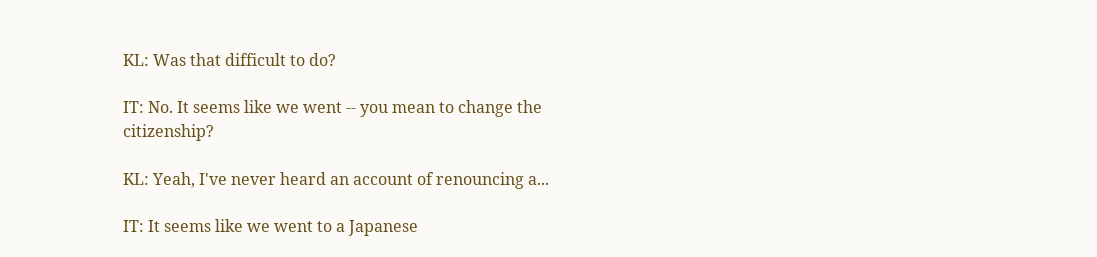KL: Was that difficult to do?

IT: No. It seems like we went -- you mean to change the citizenship?

KL: Yeah, I've never heard an account of renouncing a...

IT: It seems like we went to a Japanese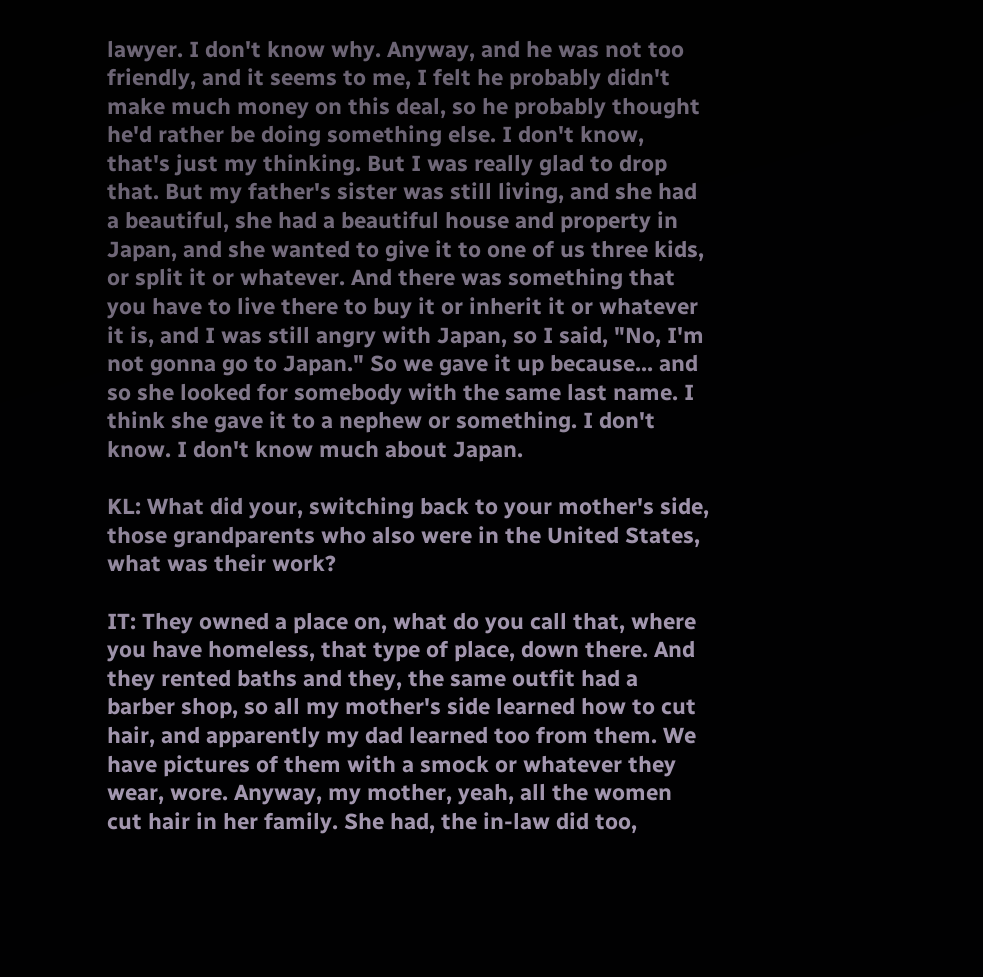lawyer. I don't know why. Anyway, and he was not too friendly, and it seems to me, I felt he probably didn't make much money on this deal, so he probably thought he'd rather be doing something else. I don't know, that's just my thinking. But I was really glad to drop that. But my father's sister was still living, and she had a beautiful, she had a beautiful house and property in Japan, and she wanted to give it to one of us three kids, or split it or whatever. And there was something that you have to live there to buy it or inherit it or whatever it is, and I was still angry with Japan, so I said, "No, I'm not gonna go to Japan." So we gave it up because... and so she looked for somebody with the same last name. I think she gave it to a nephew or something. I don't know. I don't know much about Japan.

KL: What did your, switching back to your mother's side, those grandparents who also were in the United States, what was their work?

IT: They owned a place on, what do you call that, where you have homeless, that type of place, down there. And they rented baths and they, the same outfit had a barber shop, so all my mother's side learned how to cut hair, and apparently my dad learned too from them. We have pictures of them with a smock or whatever they wear, wore. Anyway, my mother, yeah, all the women cut hair in her family. She had, the in-law did too,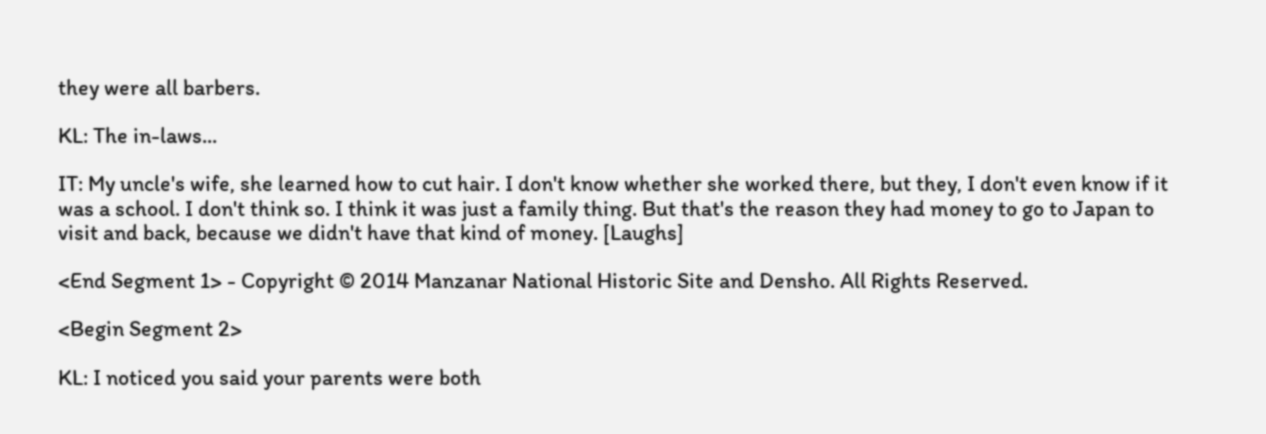they were all barbers.

KL: The in-laws...

IT: My uncle's wife, she learned how to cut hair. I don't know whether she worked there, but they, I don't even know if it was a school. I don't think so. I think it was just a family thing. But that's the reason they had money to go to Japan to visit and back, because we didn't have that kind of money. [Laughs]

<End Segment 1> - Copyright © 2014 Manzanar National Historic Site and Densho. All Rights Reserved.

<Begin Segment 2>

KL: I noticed you said your parents were both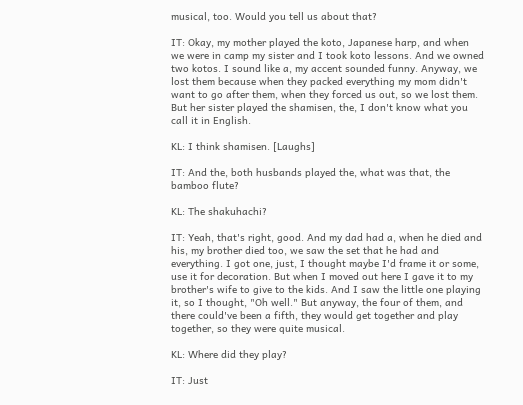musical, too. Would you tell us about that?

IT: Okay, my mother played the koto, Japanese harp, and when we were in camp my sister and I took koto lessons. And we owned two kotos. I sound like a, my accent sounded funny. Anyway, we lost them because when they packed everything my mom didn't want to go after them, when they forced us out, so we lost them. But her sister played the shamisen, the, I don't know what you call it in English.

KL: I think shamisen. [Laughs]

IT: And the, both husbands played the, what was that, the bamboo flute?

KL: The shakuhachi?

IT: Yeah, that's right, good. And my dad had a, when he died and his, my brother died too, we saw the set that he had and everything. I got one, just, I thought maybe I'd frame it or some, use it for decoration. But when I moved out here I gave it to my brother's wife to give to the kids. And I saw the little one playing it, so I thought, "Oh well." But anyway, the four of them, and there could've been a fifth, they would get together and play together, so they were quite musical.

KL: Where did they play?

IT: Just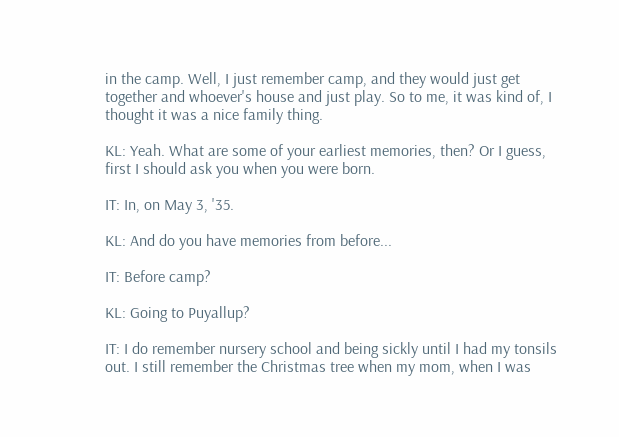in the camp. Well, I just remember camp, and they would just get together and whoever's house and just play. So to me, it was kind of, I thought it was a nice family thing.

KL: Yeah. What are some of your earliest memories, then? Or I guess, first I should ask you when you were born.

IT: In, on May 3, '35.

KL: And do you have memories from before...

IT: Before camp?

KL: Going to Puyallup?

IT: I do remember nursery school and being sickly until I had my tonsils out. I still remember the Christmas tree when my mom, when I was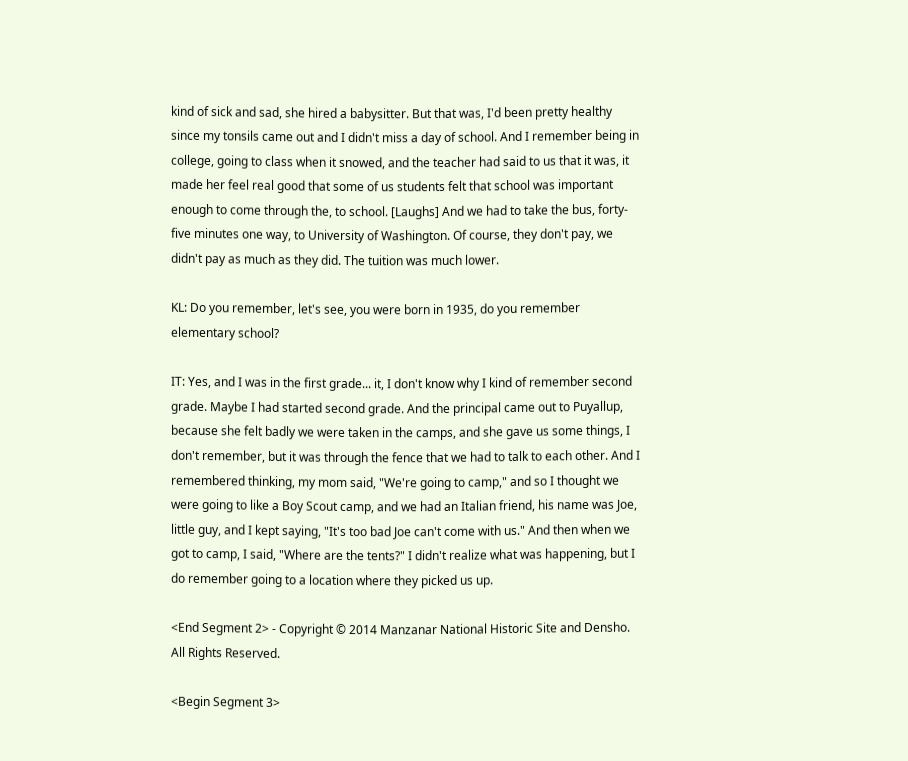kind of sick and sad, she hired a babysitter. But that was, I'd been pretty healthy since my tonsils came out and I didn't miss a day of school. And I remember being in college, going to class when it snowed, and the teacher had said to us that it was, it made her feel real good that some of us students felt that school was important enough to come through the, to school. [Laughs] And we had to take the bus, forty-five minutes one way, to University of Washington. Of course, they don't pay, we didn't pay as much as they did. The tuition was much lower.

KL: Do you remember, let's see, you were born in 1935, do you remember elementary school?

IT: Yes, and I was in the first grade... it, I don't know why I kind of remember second grade. Maybe I had started second grade. And the principal came out to Puyallup, because she felt badly we were taken in the camps, and she gave us some things, I don't remember, but it was through the fence that we had to talk to each other. And I remembered thinking, my mom said, "We're going to camp," and so I thought we were going to like a Boy Scout camp, and we had an Italian friend, his name was Joe, little guy, and I kept saying, "It's too bad Joe can't come with us." And then when we got to camp, I said, "Where are the tents?" I didn't realize what was happening, but I do remember going to a location where they picked us up.

<End Segment 2> - Copyright © 2014 Manzanar National Historic Site and Densho. All Rights Reserved.

<Begin Segment 3>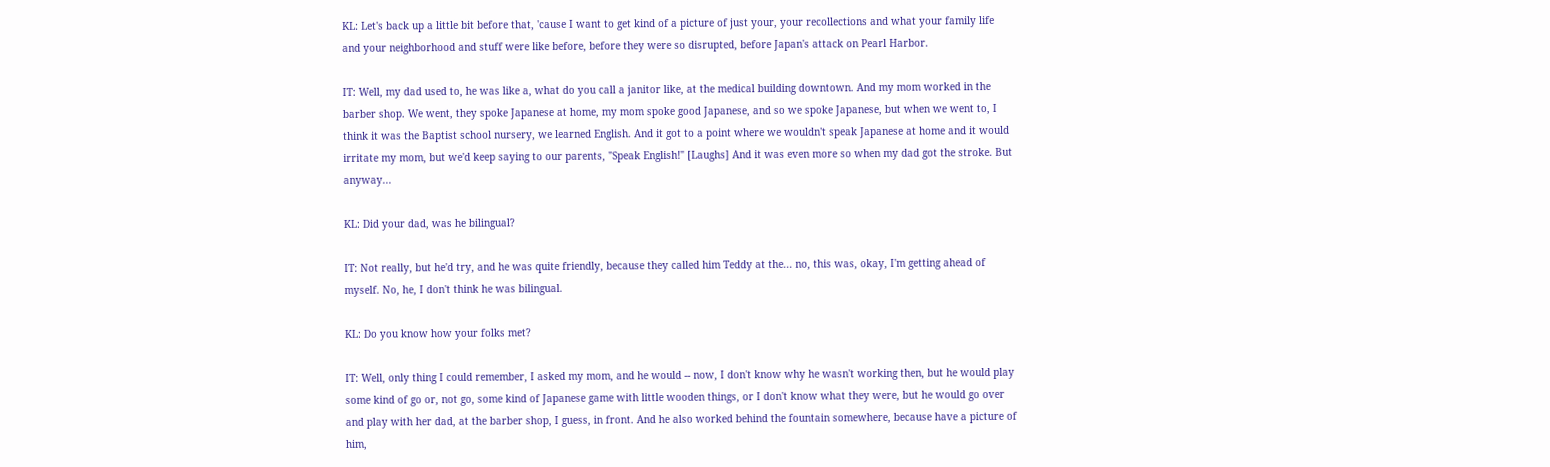KL: Let's back up a little bit before that, 'cause I want to get kind of a picture of just your, your recollections and what your family life and your neighborhood and stuff were like before, before they were so disrupted, before Japan's attack on Pearl Harbor.

IT: Well, my dad used to, he was like a, what do you call a janitor like, at the medical building downtown. And my mom worked in the barber shop. We went, they spoke Japanese at home, my mom spoke good Japanese, and so we spoke Japanese, but when we went to, I think it was the Baptist school nursery, we learned English. And it got to a point where we wouldn't speak Japanese at home and it would irritate my mom, but we'd keep saying to our parents, "Speak English!" [Laughs] And it was even more so when my dad got the stroke. But anyway...

KL: Did your dad, was he bilingual?

IT: Not really, but he'd try, and he was quite friendly, because they called him Teddy at the... no, this was, okay, I'm getting ahead of myself. No, he, I don't think he was bilingual.

KL: Do you know how your folks met?

IT: Well, only thing I could remember, I asked my mom, and he would -- now, I don't know why he wasn't working then, but he would play some kind of go or, not go, some kind of Japanese game with little wooden things, or I don't know what they were, but he would go over and play with her dad, at the barber shop, I guess, in front. And he also worked behind the fountain somewhere, because have a picture of him,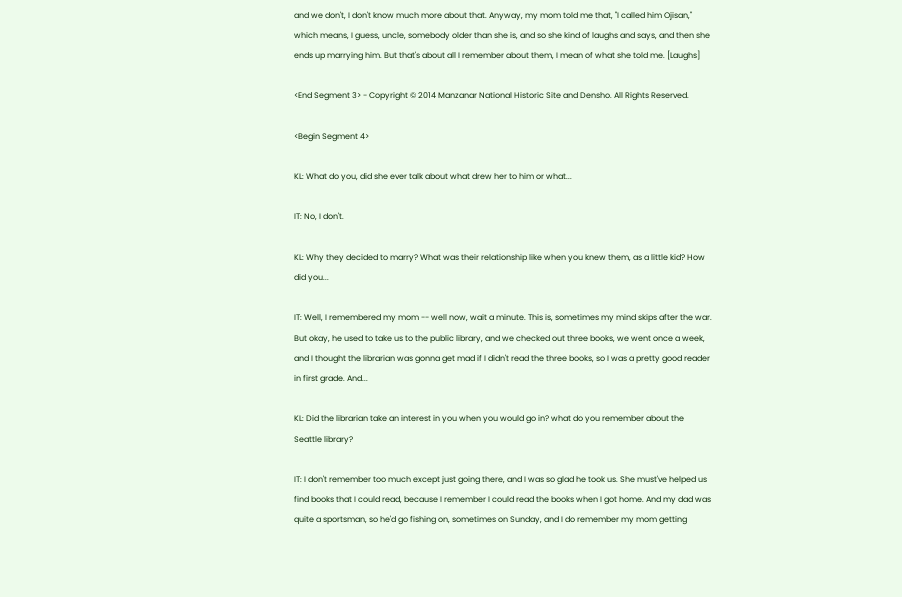and we don't, I don't know much more about that. Anyway, my mom told me that, "I called him Ojisan," which means, I guess, uncle, somebody older than she is, and so she kind of laughs and says, and then she ends up marrying him. But that's about all I remember about them, I mean of what she told me. [Laughs]

<End Segment 3> - Copyright © 2014 Manzanar National Historic Site and Densho. All Rights Reserved.

<Begin Segment 4>

KL: What do you, did she ever talk about what drew her to him or what...

IT: No, I don't.

KL: Why they decided to marry? What was their relationship like when you knew them, as a little kid? How did you...

IT: Well, I remembered my mom -- well now, wait a minute. This is, sometimes my mind skips after the war. But okay, he used to take us to the public library, and we checked out three books, we went once a week, and I thought the librarian was gonna get mad if I didn't read the three books, so I was a pretty good reader in first grade. And...

KL: Did the librarian take an interest in you when you would go in? what do you remember about the Seattle library?

IT: I don't remember too much except just going there, and I was so glad he took us. She must've helped us find books that I could read, because I remember I could read the books when I got home. And my dad was quite a sportsman, so he'd go fishing on, sometimes on Sunday, and I do remember my mom getting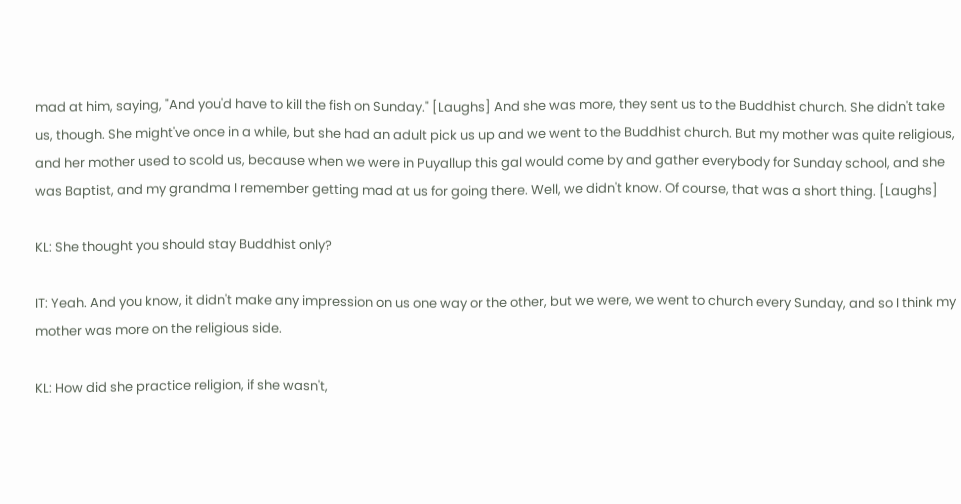mad at him, saying, "And you'd have to kill the fish on Sunday." [Laughs] And she was more, they sent us to the Buddhist church. She didn't take us, though. She might've once in a while, but she had an adult pick us up and we went to the Buddhist church. But my mother was quite religious, and her mother used to scold us, because when we were in Puyallup this gal would come by and gather everybody for Sunday school, and she was Baptist, and my grandma I remember getting mad at us for going there. Well, we didn't know. Of course, that was a short thing. [Laughs]

KL: She thought you should stay Buddhist only?

IT: Yeah. And you know, it didn't make any impression on us one way or the other, but we were, we went to church every Sunday, and so I think my mother was more on the religious side.

KL: How did she practice religion, if she wasn't,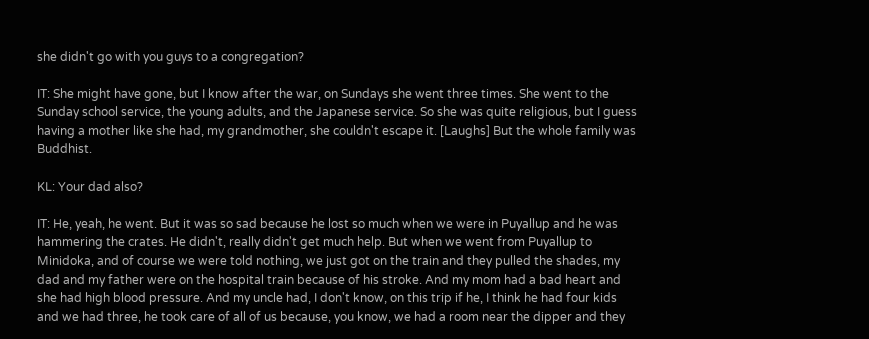she didn't go with you guys to a congregation?

IT: She might have gone, but I know after the war, on Sundays she went three times. She went to the Sunday school service, the young adults, and the Japanese service. So she was quite religious, but I guess having a mother like she had, my grandmother, she couldn't escape it. [Laughs] But the whole family was Buddhist.

KL: Your dad also?

IT: He, yeah, he went. But it was so sad because he lost so much when we were in Puyallup and he was hammering the crates. He didn't, really didn't get much help. But when we went from Puyallup to Minidoka, and of course we were told nothing, we just got on the train and they pulled the shades, my dad and my father were on the hospital train because of his stroke. And my mom had a bad heart and she had high blood pressure. And my uncle had, I don't know, on this trip if he, I think he had four kids and we had three, he took care of all of us because, you know, we had a room near the dipper and they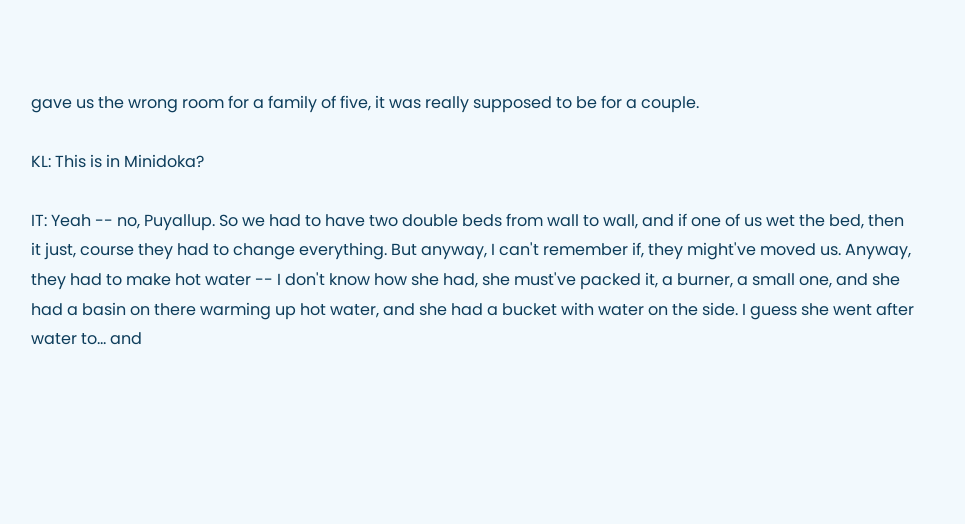gave us the wrong room for a family of five, it was really supposed to be for a couple.

KL: This is in Minidoka?

IT: Yeah -- no, Puyallup. So we had to have two double beds from wall to wall, and if one of us wet the bed, then it just, course they had to change everything. But anyway, I can't remember if, they might've moved us. Anyway, they had to make hot water -- I don't know how she had, she must've packed it, a burner, a small one, and she had a basin on there warming up hot water, and she had a bucket with water on the side. I guess she went after water to... and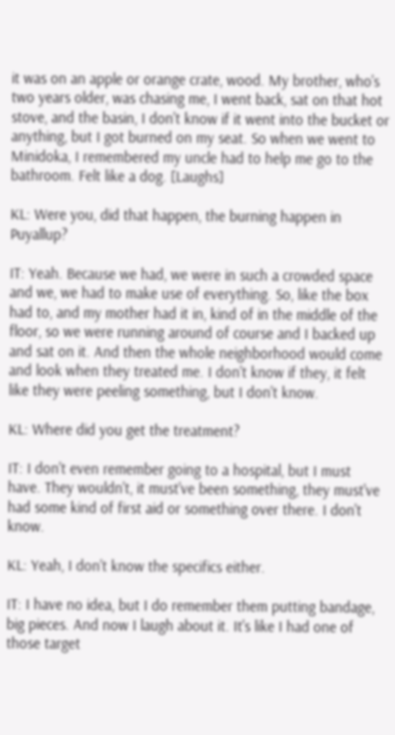it was on an apple or orange crate, wood. My brother, who's two years older, was chasing me, I went back, sat on that hot stove, and the basin, I don't know if it went into the bucket or anything, but I got burned on my seat. So when we went to Minidoka, I remembered my uncle had to help me go to the bathroom. Felt like a dog. [Laughs]

KL: Were you, did that happen, the burning happen in Puyallup?

IT: Yeah. Because we had, we were in such a crowded space and we, we had to make use of everything. So, like the box had to, and my mother had it in, kind of in the middle of the floor, so we were running around of course and I backed up and sat on it. And then the whole neighborhood would come and look when they treated me. I don't know if they, it felt like they were peeling something, but I don't know.

KL: Where did you get the treatment?

IT: I don't even remember going to a hospital, but I must have. They wouldn't, it must've been something, they must've had some kind of first aid or something over there. I don't know.

KL: Yeah, I don't know the specifics either.

IT: I have no idea, but I do remember them putting bandage, big pieces. And now I laugh about it. It's like I had one of those target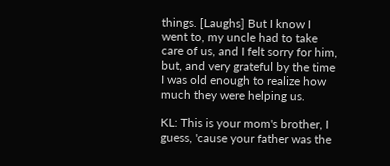things. [Laughs] But I know I went to, my uncle had to take care of us, and I felt sorry for him, but, and very grateful by the time I was old enough to realize how much they were helping us.

KL: This is your mom's brother, I guess, 'cause your father was the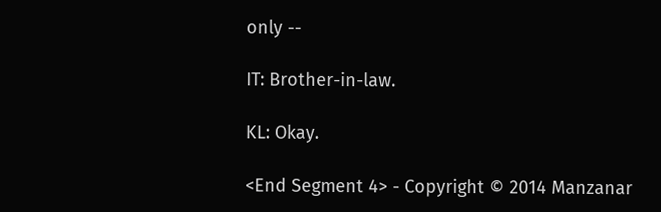only --

IT: Brother-in-law.

KL: Okay.

<End Segment 4> - Copyright © 2014 Manzanar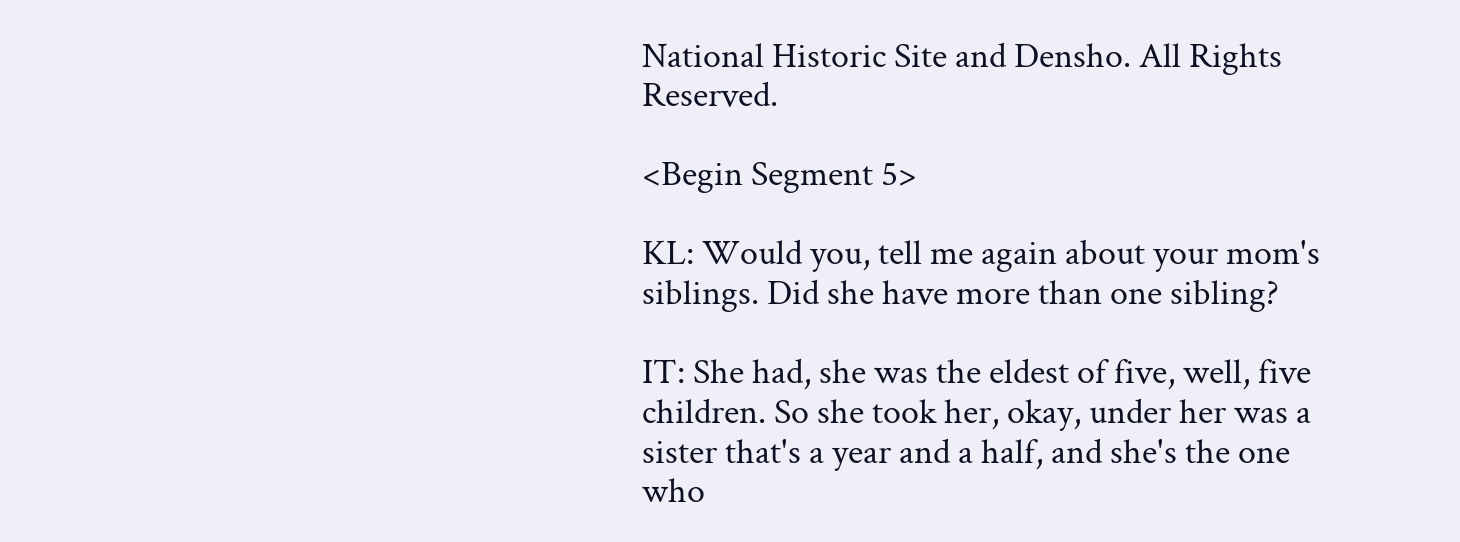National Historic Site and Densho. All Rights Reserved.

<Begin Segment 5>

KL: Would you, tell me again about your mom's siblings. Did she have more than one sibling?

IT: She had, she was the eldest of five, well, five children. So she took her, okay, under her was a sister that's a year and a half, and she's the one who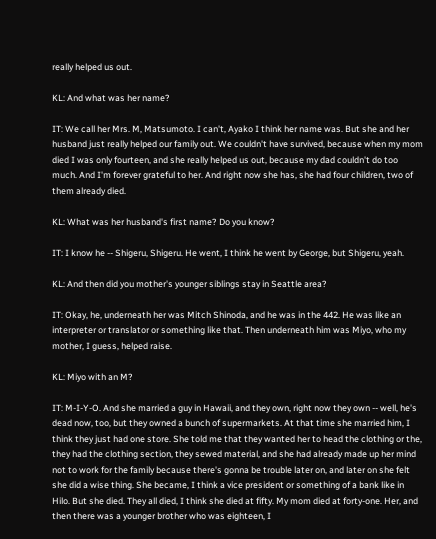really helped us out.

KL: And what was her name?

IT: We call her Mrs. M, Matsumoto. I can't, Ayako I think her name was. But she and her husband just really helped our family out. We couldn't have survived, because when my mom died I was only fourteen, and she really helped us out, because my dad couldn't do too much. And I'm forever grateful to her. And right now she has, she had four children, two of them already died.

KL: What was her husband's first name? Do you know?

IT: I know he -- Shigeru, Shigeru. He went, I think he went by George, but Shigeru, yeah.

KL: And then did you mother's younger siblings stay in Seattle area?

IT: Okay, he, underneath her was Mitch Shinoda, and he was in the 442. He was like an interpreter or translator or something like that. Then underneath him was Miyo, who my mother, I guess, helped raise.

KL: Miyo with an M?

IT: M-I-Y-O. And she married a guy in Hawaii, and they own, right now they own -- well, he's dead now, too, but they owned a bunch of supermarkets. At that time she married him, I think they just had one store. She told me that they wanted her to head the clothing or the, they had the clothing section, they sewed material, and she had already made up her mind not to work for the family because there's gonna be trouble later on, and later on she felt she did a wise thing. She became, I think a vice president or something of a bank like in Hilo. But she died. They all died, I think she died at fifty. My mom died at forty-one. Her, and then there was a younger brother who was eighteen, I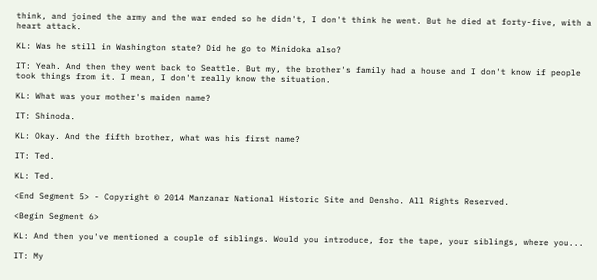think, and joined the army and the war ended so he didn't, I don't think he went. But he died at forty-five, with a heart attack.

KL: Was he still in Washington state? Did he go to Minidoka also?

IT: Yeah. And then they went back to Seattle. But my, the brother's family had a house and I don't know if people took things from it. I mean, I don't really know the situation.

KL: What was your mother's maiden name?

IT: Shinoda.

KL: Okay. And the fifth brother, what was his first name?

IT: Ted.

KL: Ted.

<End Segment 5> - Copyright © 2014 Manzanar National Historic Site and Densho. All Rights Reserved.

<Begin Segment 6>

KL: And then you've mentioned a couple of siblings. Would you introduce, for the tape, your siblings, where you...

IT: My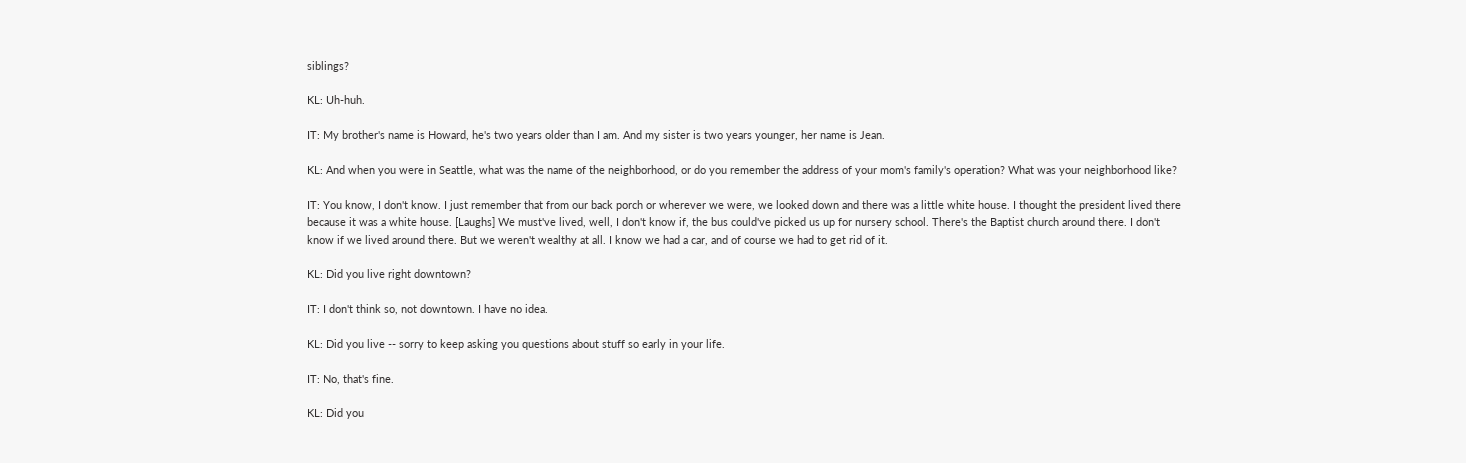siblings?

KL: Uh-huh.

IT: My brother's name is Howard, he's two years older than I am. And my sister is two years younger, her name is Jean.

KL: And when you were in Seattle, what was the name of the neighborhood, or do you remember the address of your mom's family's operation? What was your neighborhood like?

IT: You know, I don't know. I just remember that from our back porch or wherever we were, we looked down and there was a little white house. I thought the president lived there because it was a white house. [Laughs] We must've lived, well, I don't know if, the bus could've picked us up for nursery school. There's the Baptist church around there. I don't know if we lived around there. But we weren't wealthy at all. I know we had a car, and of course we had to get rid of it.

KL: Did you live right downtown?

IT: I don't think so, not downtown. I have no idea.

KL: Did you live -- sorry to keep asking you questions about stuff so early in your life.

IT: No, that's fine.

KL: Did you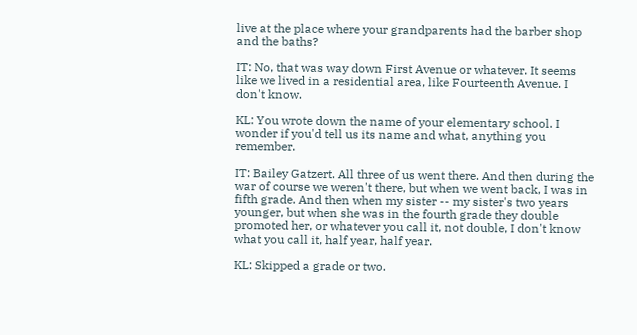live at the place where your grandparents had the barber shop and the baths?

IT: No, that was way down First Avenue or whatever. It seems like we lived in a residential area, like Fourteenth Avenue. I don't know.

KL: You wrote down the name of your elementary school. I wonder if you'd tell us its name and what, anything you remember.

IT: Bailey Gatzert. All three of us went there. And then during the war of course we weren't there, but when we went back, I was in fifth grade. And then when my sister -- my sister's two years younger, but when she was in the fourth grade they double promoted her, or whatever you call it, not double, I don't know what you call it, half year, half year.

KL: Skipped a grade or two.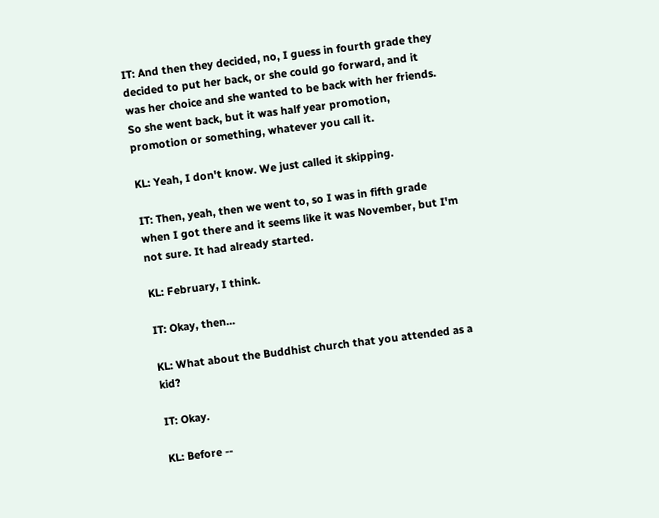IT: And then they decided, no, I guess in fourth grade they decided to put her back, or she could go forward, and it was her choice and she wanted to be back with her friends. So she went back, but it was half year promotion, promotion or something, whatever you call it.

KL: Yeah, I don't know. We just called it skipping.

IT: Then, yeah, then we went to, so I was in fifth grade when I got there and it seems like it was November, but I'm not sure. It had already started.

KL: February, I think.

IT: Okay, then...

KL: What about the Buddhist church that you attended as a kid?

IT: Okay.

KL: Before --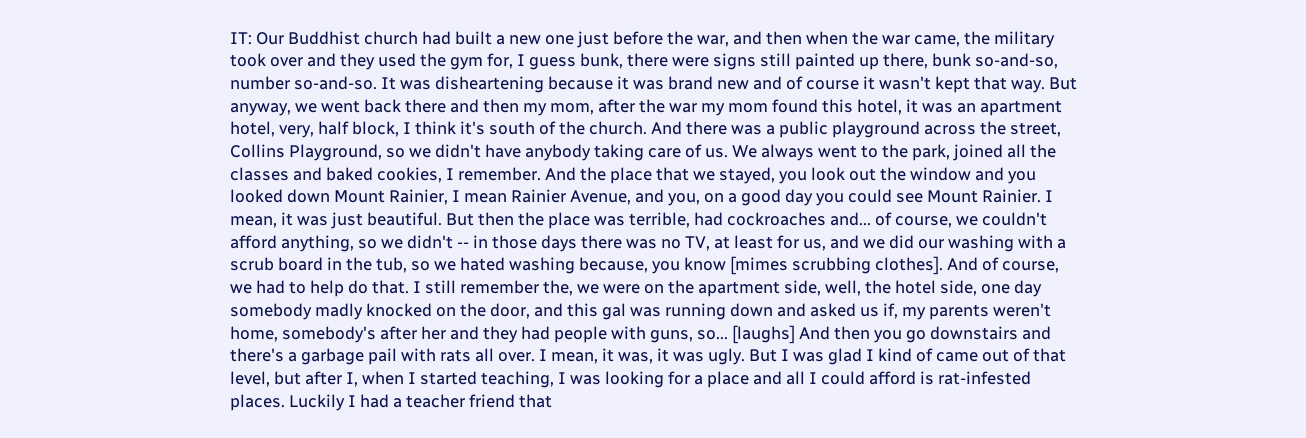IT: Our Buddhist church had built a new one just before the war, and then when the war came, the military took over and they used the gym for, I guess bunk, there were signs still painted up there, bunk so-and-so, number so-and-so. It was disheartening because it was brand new and of course it wasn't kept that way. But anyway, we went back there and then my mom, after the war my mom found this hotel, it was an apartment hotel, very, half block, I think it's south of the church. And there was a public playground across the street, Collins Playground, so we didn't have anybody taking care of us. We always went to the park, joined all the classes and baked cookies, I remember. And the place that we stayed, you look out the window and you looked down Mount Rainier, I mean Rainier Avenue, and you, on a good day you could see Mount Rainier. I mean, it was just beautiful. But then the place was terrible, had cockroaches and... of course, we couldn't afford anything, so we didn't -- in those days there was no TV, at least for us, and we did our washing with a scrub board in the tub, so we hated washing because, you know [mimes scrubbing clothes]. And of course, we had to help do that. I still remember the, we were on the apartment side, well, the hotel side, one day somebody madly knocked on the door, and this gal was running down and asked us if, my parents weren't home, somebody's after her and they had people with guns, so... [laughs] And then you go downstairs and there's a garbage pail with rats all over. I mean, it was, it was ugly. But I was glad I kind of came out of that level, but after I, when I started teaching, I was looking for a place and all I could afford is rat-infested places. Luckily I had a teacher friend that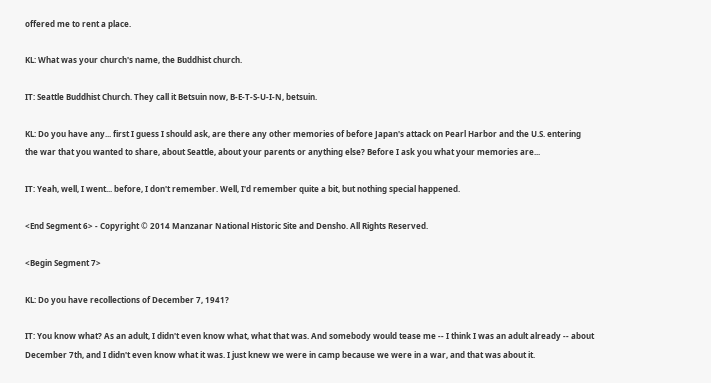offered me to rent a place.

KL: What was your church's name, the Buddhist church.

IT: Seattle Buddhist Church. They call it Betsuin now, B-E-T-S-U-I-N, betsuin.

KL: Do you have any... first I guess I should ask, are there any other memories of before Japan's attack on Pearl Harbor and the U.S. entering the war that you wanted to share, about Seattle, about your parents or anything else? Before I ask you what your memories are...

IT: Yeah, well, I went... before, I don't remember. Well, I'd remember quite a bit, but nothing special happened.

<End Segment 6> - Copyright © 2014 Manzanar National Historic Site and Densho. All Rights Reserved.

<Begin Segment 7>

KL: Do you have recollections of December 7, 1941?

IT: You know what? As an adult, I didn't even know what, what that was. And somebody would tease me -- I think I was an adult already -- about December 7th, and I didn't even know what it was. I just knew we were in camp because we were in a war, and that was about it.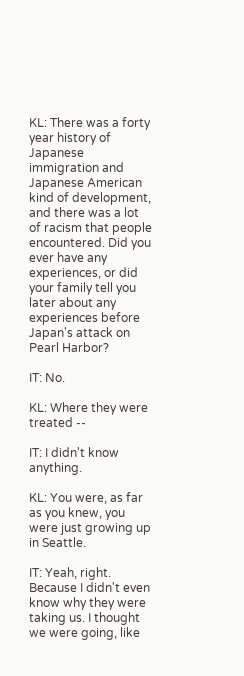KL: There was a forty year history of Japanese immigration and Japanese American kind of development, and there was a lot of racism that people encountered. Did you ever have any experiences, or did your family tell you later about any experiences before Japan's attack on Pearl Harbor?

IT: No.

KL: Where they were treated --

IT: I didn't know anything.

KL: You were, as far as you knew, you were just growing up in Seattle.

IT: Yeah, right. Because I didn't even know why they were taking us. I thought we were going, like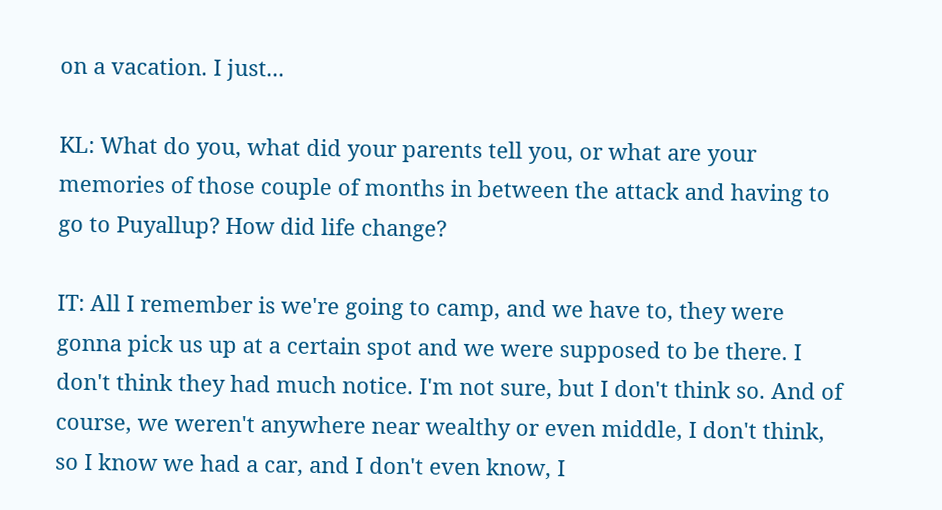on a vacation. I just...

KL: What do you, what did your parents tell you, or what are your memories of those couple of months in between the attack and having to go to Puyallup? How did life change?

IT: All I remember is we're going to camp, and we have to, they were gonna pick us up at a certain spot and we were supposed to be there. I don't think they had much notice. I'm not sure, but I don't think so. And of course, we weren't anywhere near wealthy or even middle, I don't think, so I know we had a car, and I don't even know, I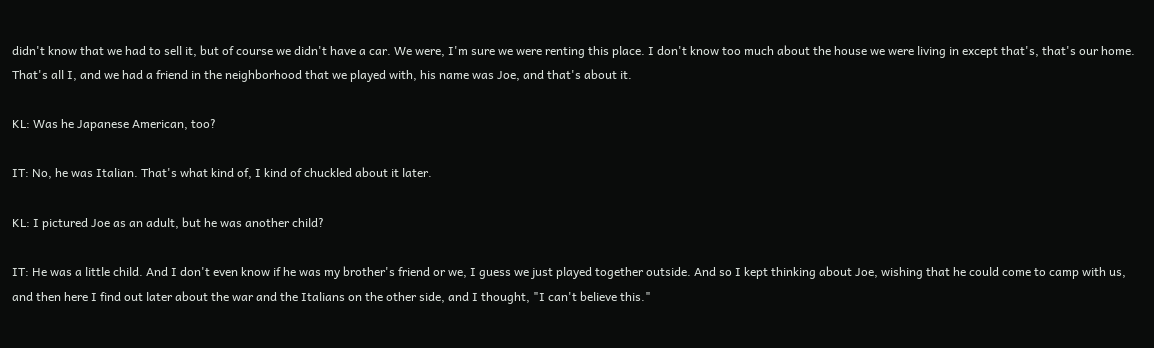didn't know that we had to sell it, but of course we didn't have a car. We were, I'm sure we were renting this place. I don't know too much about the house we were living in except that's, that's our home. That's all I, and we had a friend in the neighborhood that we played with, his name was Joe, and that's about it.

KL: Was he Japanese American, too?

IT: No, he was Italian. That's what kind of, I kind of chuckled about it later.

KL: I pictured Joe as an adult, but he was another child?

IT: He was a little child. And I don't even know if he was my brother's friend or we, I guess we just played together outside. And so I kept thinking about Joe, wishing that he could come to camp with us, and then here I find out later about the war and the Italians on the other side, and I thought, "I can't believe this."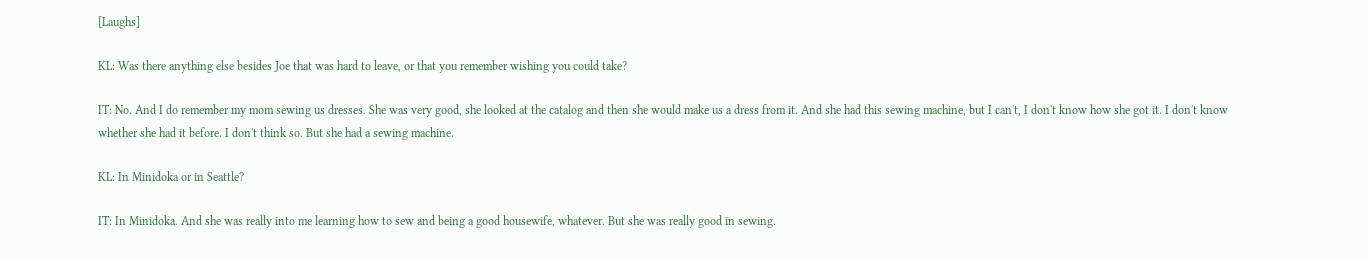[Laughs]

KL: Was there anything else besides Joe that was hard to leave, or that you remember wishing you could take?

IT: No. And I do remember my mom sewing us dresses. She was very good, she looked at the catalog and then she would make us a dress from it. And she had this sewing machine, but I can't, I don't know how she got it. I don't know whether she had it before. I don't think so. But she had a sewing machine.

KL: In Minidoka or in Seattle?

IT: In Minidoka. And she was really into me learning how to sew and being a good housewife, whatever. But she was really good in sewing.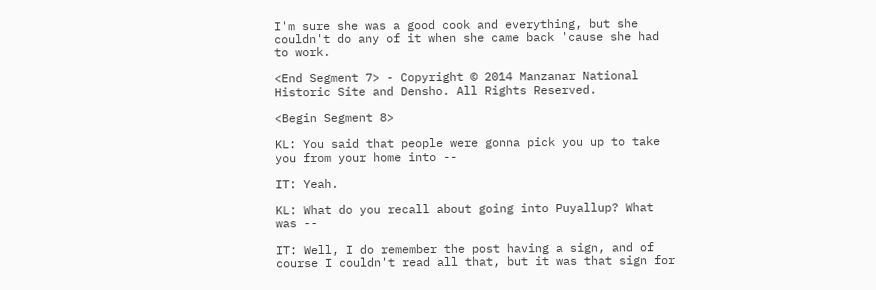I'm sure she was a good cook and everything, but she couldn't do any of it when she came back 'cause she had to work.

<End Segment 7> - Copyright © 2014 Manzanar National Historic Site and Densho. All Rights Reserved.

<Begin Segment 8>

KL: You said that people were gonna pick you up to take you from your home into --

IT: Yeah.

KL: What do you recall about going into Puyallup? What was --

IT: Well, I do remember the post having a sign, and of course I couldn't read all that, but it was that sign for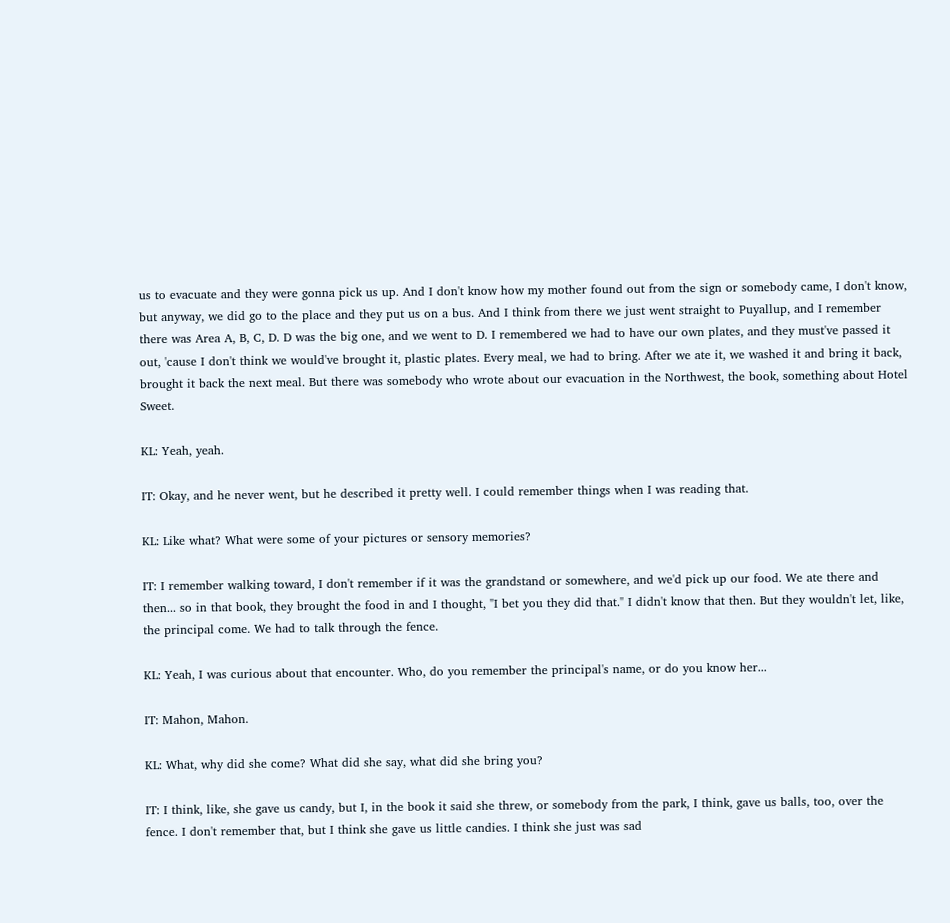us to evacuate and they were gonna pick us up. And I don't know how my mother found out from the sign or somebody came, I don't know, but anyway, we did go to the place and they put us on a bus. And I think from there we just went straight to Puyallup, and I remember there was Area A, B, C, D. D was the big one, and we went to D. I remembered we had to have our own plates, and they must've passed it out, 'cause I don't think we would've brought it, plastic plates. Every meal, we had to bring. After we ate it, we washed it and bring it back, brought it back the next meal. But there was somebody who wrote about our evacuation in the Northwest, the book, something about Hotel Sweet.

KL: Yeah, yeah.

IT: Okay, and he never went, but he described it pretty well. I could remember things when I was reading that.

KL: Like what? What were some of your pictures or sensory memories?

IT: I remember walking toward, I don't remember if it was the grandstand or somewhere, and we'd pick up our food. We ate there and then... so in that book, they brought the food in and I thought, "I bet you they did that." I didn't know that then. But they wouldn't let, like, the principal come. We had to talk through the fence.

KL: Yeah, I was curious about that encounter. Who, do you remember the principal's name, or do you know her...

IT: Mahon, Mahon.

KL: What, why did she come? What did she say, what did she bring you?

IT: I think, like, she gave us candy, but I, in the book it said she threw, or somebody from the park, I think, gave us balls, too, over the fence. I don't remember that, but I think she gave us little candies. I think she just was sad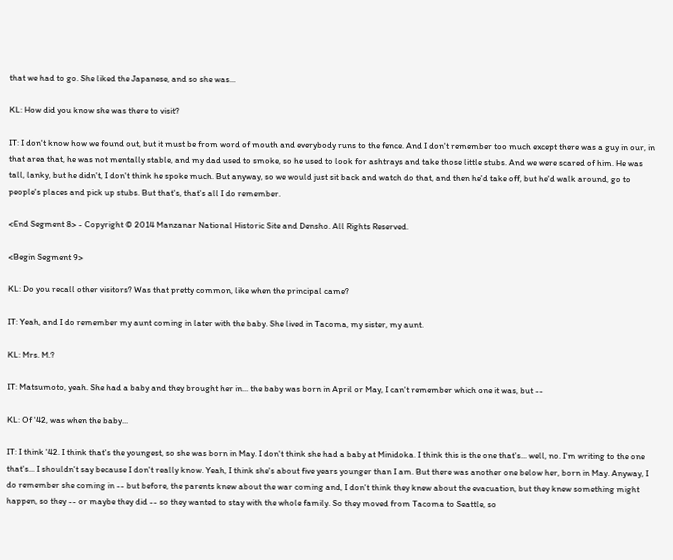that we had to go. She liked the Japanese, and so she was...

KL: How did you know she was there to visit?

IT: I don't know how we found out, but it must be from word of mouth and everybody runs to the fence. And I don't remember too much except there was a guy in our, in that area that, he was not mentally stable, and my dad used to smoke, so he used to look for ashtrays and take those little stubs. And we were scared of him. He was tall, lanky, but he didn't, I don't think he spoke much. But anyway, so we would just sit back and watch do that, and then he'd take off, but he'd walk around, go to people's places and pick up stubs. But that's, that's all I do remember.

<End Segment 8> - Copyright © 2014 Manzanar National Historic Site and Densho. All Rights Reserved.

<Begin Segment 9>

KL: Do you recall other visitors? Was that pretty common, like when the principal came?

IT: Yeah, and I do remember my aunt coming in later with the baby. She lived in Tacoma, my sister, my aunt.

KL: Mrs. M.?

IT: Matsumoto, yeah. She had a baby and they brought her in... the baby was born in April or May, I can't remember which one it was, but --

KL: Of '42, was when the baby...

IT: I think '42. I think that's the youngest, so she was born in May. I don't think she had a baby at Minidoka. I think this is the one that's... well, no. I'm writing to the one that's... I shouldn't say because I don't really know. Yeah, I think she's about five years younger than I am. But there was another one below her, born in May. Anyway, I do remember she coming in -- but before, the parents knew about the war coming and, I don't think they knew about the evacuation, but they knew something might happen, so they -- or maybe they did -- so they wanted to stay with the whole family. So they moved from Tacoma to Seattle, so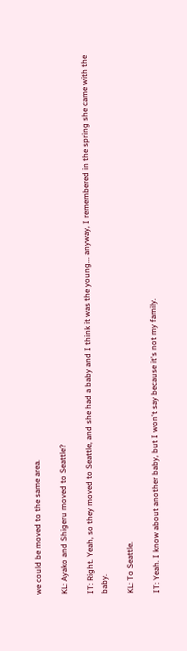we could be moved to the same area.

KL: Ayako and Shigeru moved to Seattle?

IT: Right. Yeah, so they moved to Seattle, and she had a baby and I think it was the young... anyway, I remembered in the spring she came with the baby.

KL: To Seattle.

IT: Yeah. I know about another baby, but I won't say because it's not my family.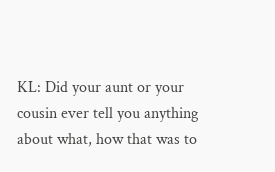KL: Did your aunt or your cousin ever tell you anything about what, how that was to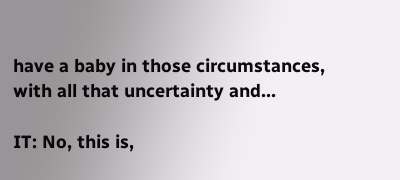have a baby in those circumstances, with all that uncertainty and...

IT: No, this is,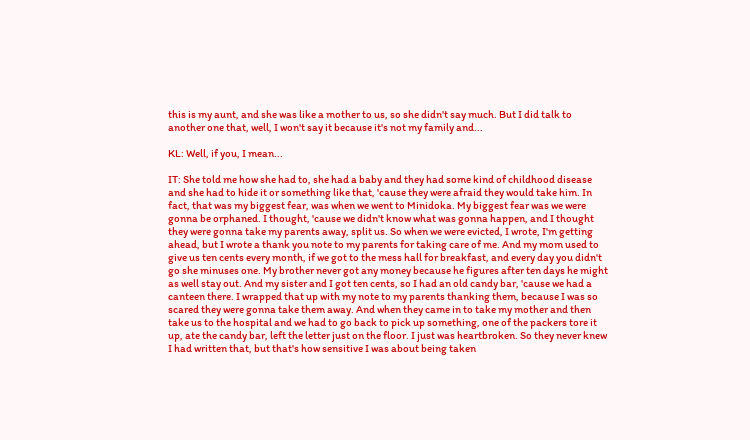this is my aunt, and she was like a mother to us, so she didn't say much. But I did talk to another one that, well, I won't say it because it's not my family and...

KL: Well, if you, I mean...

IT: She told me how she had to, she had a baby and they had some kind of childhood disease and she had to hide it or something like that, 'cause they were afraid they would take him. In fact, that was my biggest fear, was when we went to Minidoka. My biggest fear was we were gonna be orphaned. I thought, 'cause we didn't know what was gonna happen, and I thought they were gonna take my parents away, split us. So when we were evicted, I wrote, I'm getting ahead, but I wrote a thank you note to my parents for taking care of me. And my mom used to give us ten cents every month, if we got to the mess hall for breakfast, and every day you didn't go she minuses one. My brother never got any money because he figures after ten days he might as well stay out. And my sister and I got ten cents, so I had an old candy bar, 'cause we had a canteen there. I wrapped that up with my note to my parents thanking them, because I was so scared they were gonna take them away. And when they came in to take my mother and then take us to the hospital and we had to go back to pick up something, one of the packers tore it up, ate the candy bar, left the letter just on the floor. I just was heartbroken. So they never knew I had written that, but that's how sensitive I was about being taken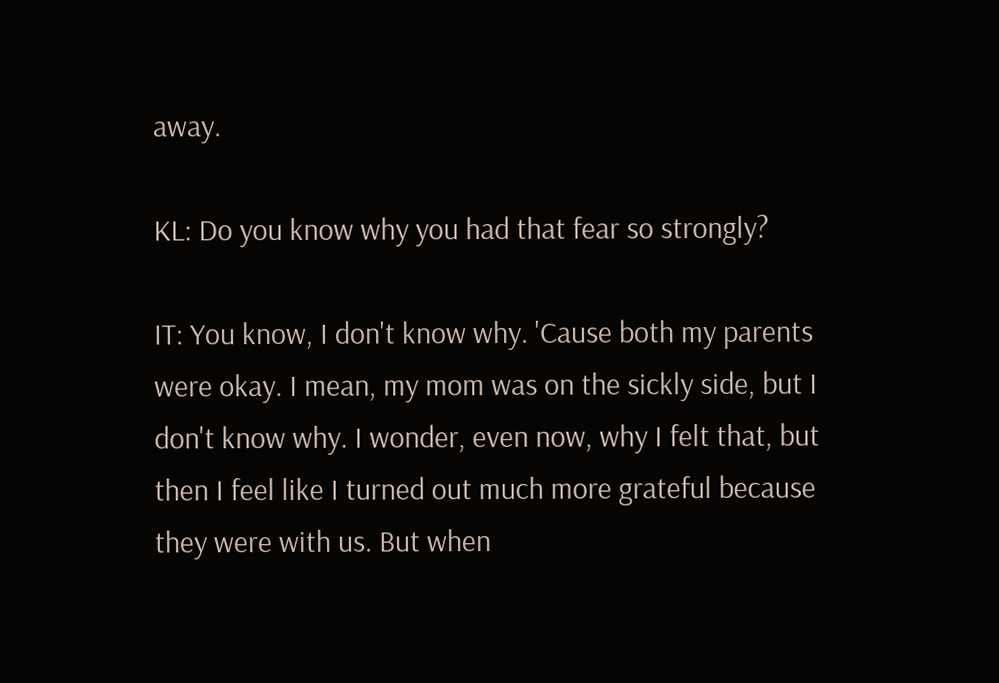away.

KL: Do you know why you had that fear so strongly?

IT: You know, I don't know why. 'Cause both my parents were okay. I mean, my mom was on the sickly side, but I don't know why. I wonder, even now, why I felt that, but then I feel like I turned out much more grateful because they were with us. But when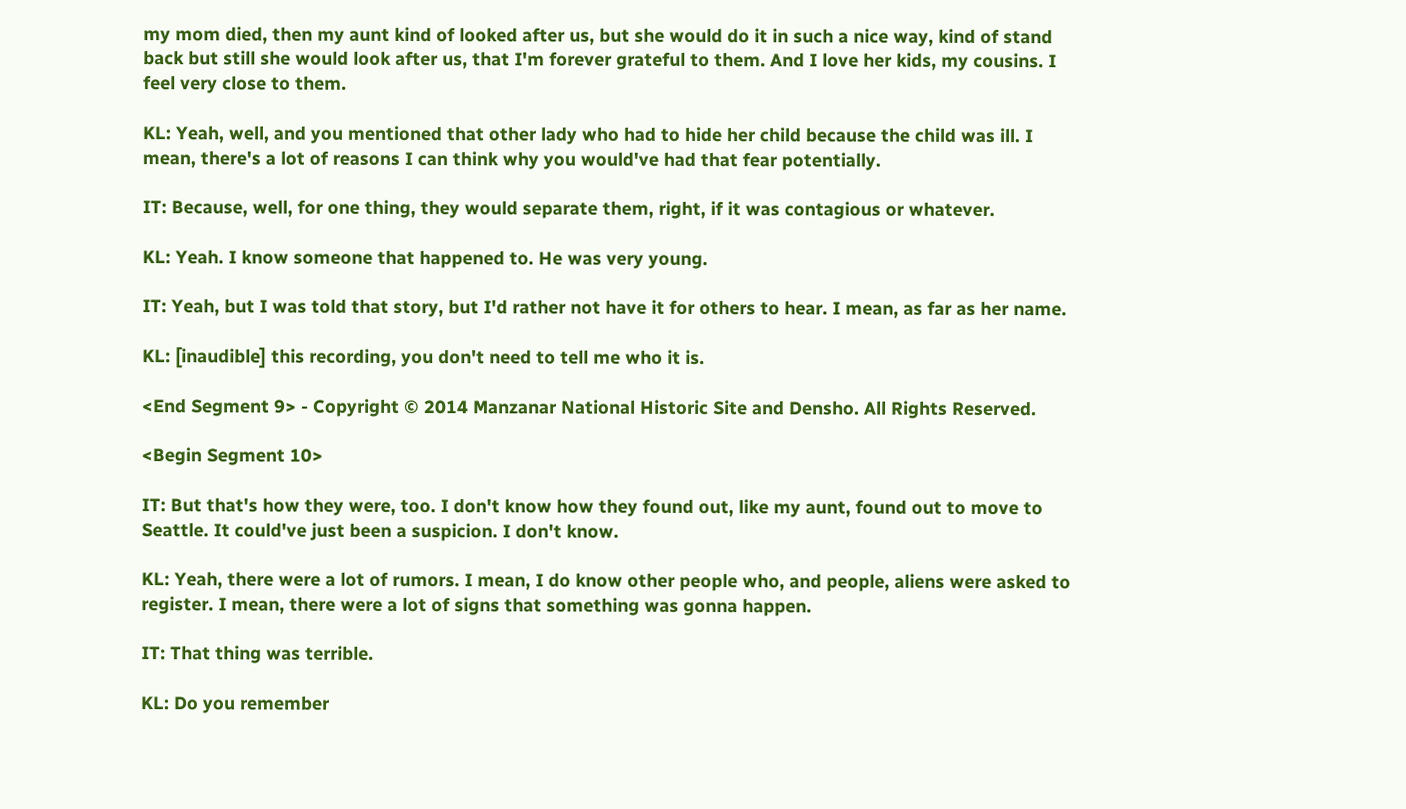my mom died, then my aunt kind of looked after us, but she would do it in such a nice way, kind of stand back but still she would look after us, that I'm forever grateful to them. And I love her kids, my cousins. I feel very close to them.

KL: Yeah, well, and you mentioned that other lady who had to hide her child because the child was ill. I mean, there's a lot of reasons I can think why you would've had that fear potentially.

IT: Because, well, for one thing, they would separate them, right, if it was contagious or whatever.

KL: Yeah. I know someone that happened to. He was very young.

IT: Yeah, but I was told that story, but I'd rather not have it for others to hear. I mean, as far as her name.

KL: [inaudible] this recording, you don't need to tell me who it is.

<End Segment 9> - Copyright © 2014 Manzanar National Historic Site and Densho. All Rights Reserved.

<Begin Segment 10>

IT: But that's how they were, too. I don't know how they found out, like my aunt, found out to move to Seattle. It could've just been a suspicion. I don't know.

KL: Yeah, there were a lot of rumors. I mean, I do know other people who, and people, aliens were asked to register. I mean, there were a lot of signs that something was gonna happen.

IT: That thing was terrible.

KL: Do you remember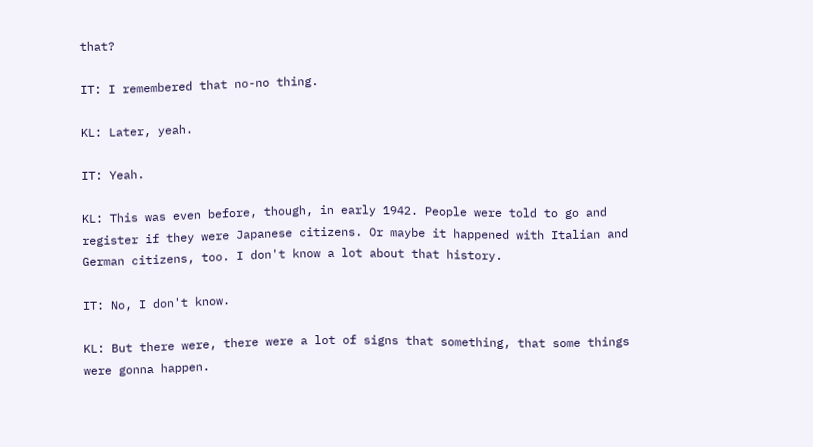that?

IT: I remembered that no-no thing.

KL: Later, yeah.

IT: Yeah.

KL: This was even before, though, in early 1942. People were told to go and register if they were Japanese citizens. Or maybe it happened with Italian and German citizens, too. I don't know a lot about that history.

IT: No, I don't know.

KL: But there were, there were a lot of signs that something, that some things were gonna happen.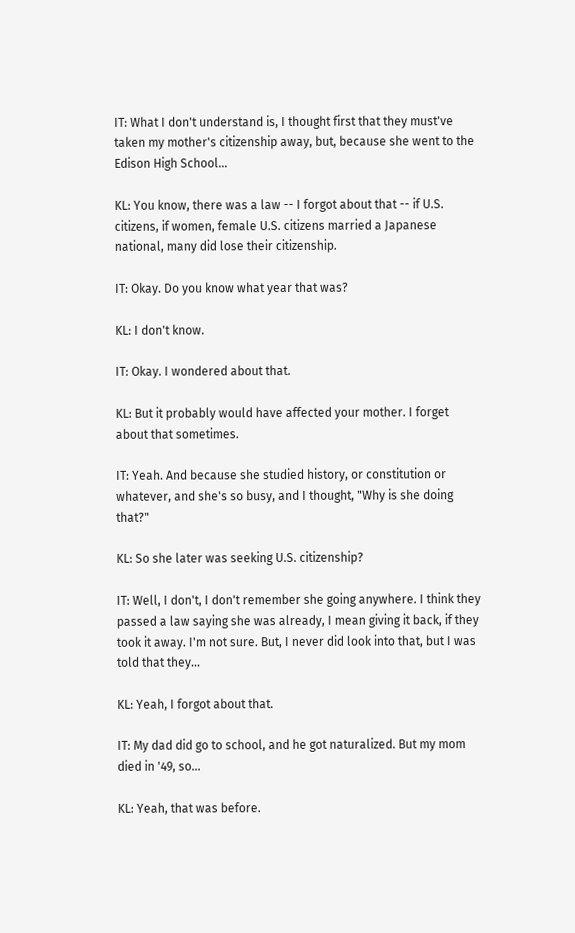IT: What I don't understand is, I thought first that they must've taken my mother's citizenship away, but, because she went to the Edison High School...

KL: You know, there was a law -- I forgot about that -- if U.S. citizens, if women, female U.S. citizens married a Japanese national, many did lose their citizenship.

IT: Okay. Do you know what year that was?

KL: I don't know.

IT: Okay. I wondered about that.

KL: But it probably would have affected your mother. I forget about that sometimes.

IT: Yeah. And because she studied history, or constitution or whatever, and she's so busy, and I thought, "Why is she doing that?"

KL: So she later was seeking U.S. citizenship?

IT: Well, I don't, I don't remember she going anywhere. I think they passed a law saying she was already, I mean giving it back, if they took it away. I'm not sure. But, I never did look into that, but I was told that they...

KL: Yeah, I forgot about that.

IT: My dad did go to school, and he got naturalized. But my mom died in '49, so...

KL: Yeah, that was before.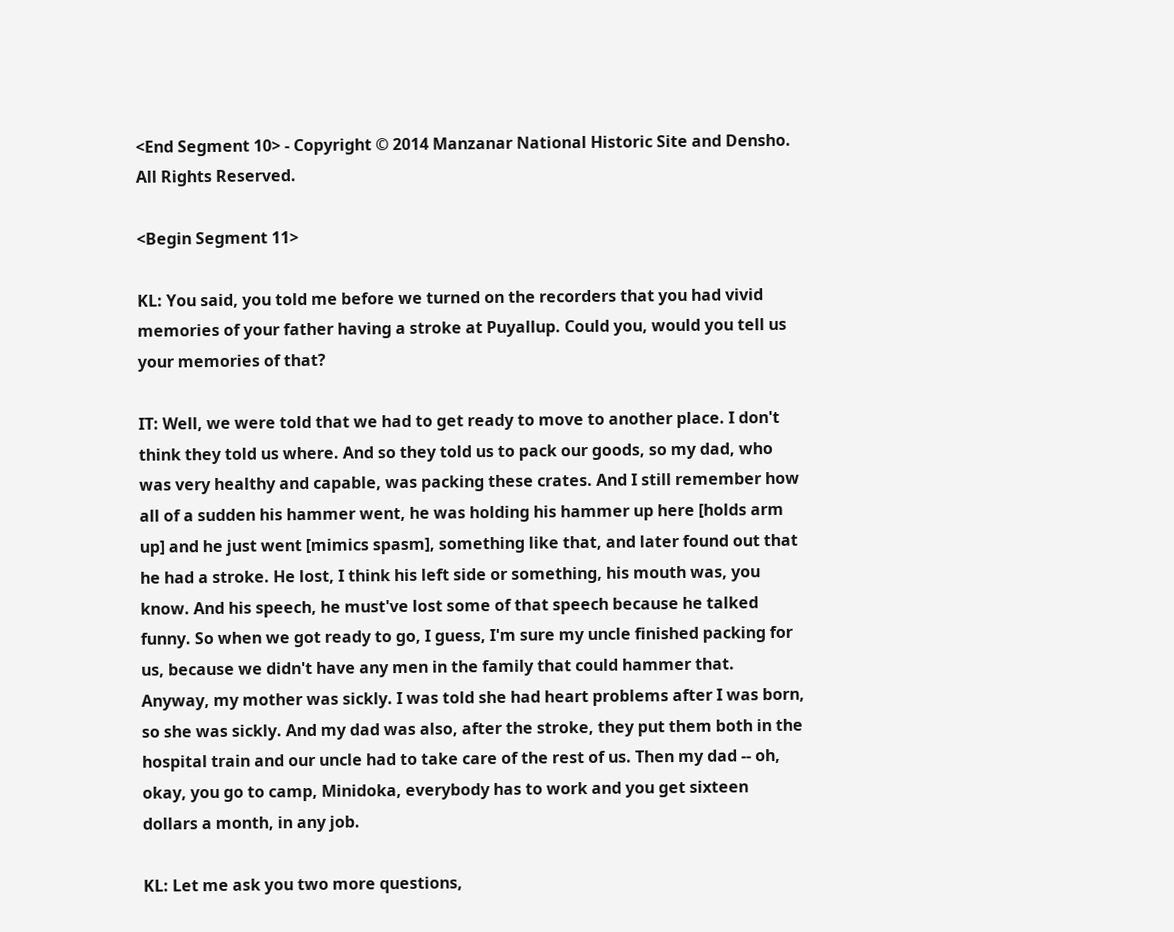<End Segment 10> - Copyright © 2014 Manzanar National Historic Site and Densho. All Rights Reserved.

<Begin Segment 11>

KL: You said, you told me before we turned on the recorders that you had vivid memories of your father having a stroke at Puyallup. Could you, would you tell us your memories of that?

IT: Well, we were told that we had to get ready to move to another place. I don't think they told us where. And so they told us to pack our goods, so my dad, who was very healthy and capable, was packing these crates. And I still remember how all of a sudden his hammer went, he was holding his hammer up here [holds arm up] and he just went [mimics spasm], something like that, and later found out that he had a stroke. He lost, I think his left side or something, his mouth was, you know. And his speech, he must've lost some of that speech because he talked funny. So when we got ready to go, I guess, I'm sure my uncle finished packing for us, because we didn't have any men in the family that could hammer that. Anyway, my mother was sickly. I was told she had heart problems after I was born, so she was sickly. And my dad was also, after the stroke, they put them both in the hospital train and our uncle had to take care of the rest of us. Then my dad -- oh, okay, you go to camp, Minidoka, everybody has to work and you get sixteen dollars a month, in any job.

KL: Let me ask you two more questions,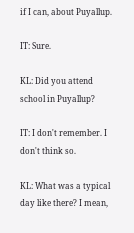if I can, about Puyallup.

IT: Sure.

KL: Did you attend school in Puyallup?

IT: I don't remember. I don't think so.

KL: What was a typical day like there? I mean,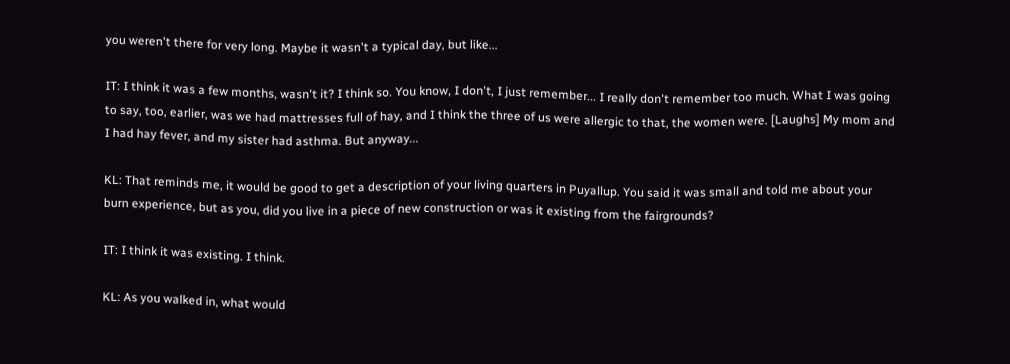you weren't there for very long. Maybe it wasn't a typical day, but like...

IT: I think it was a few months, wasn't it? I think so. You know, I don't, I just remember... I really don't remember too much. What I was going to say, too, earlier, was we had mattresses full of hay, and I think the three of us were allergic to that, the women were. [Laughs] My mom and I had hay fever, and my sister had asthma. But anyway...

KL: That reminds me, it would be good to get a description of your living quarters in Puyallup. You said it was small and told me about your burn experience, but as you, did you live in a piece of new construction or was it existing from the fairgrounds?

IT: I think it was existing. I think.

KL: As you walked in, what would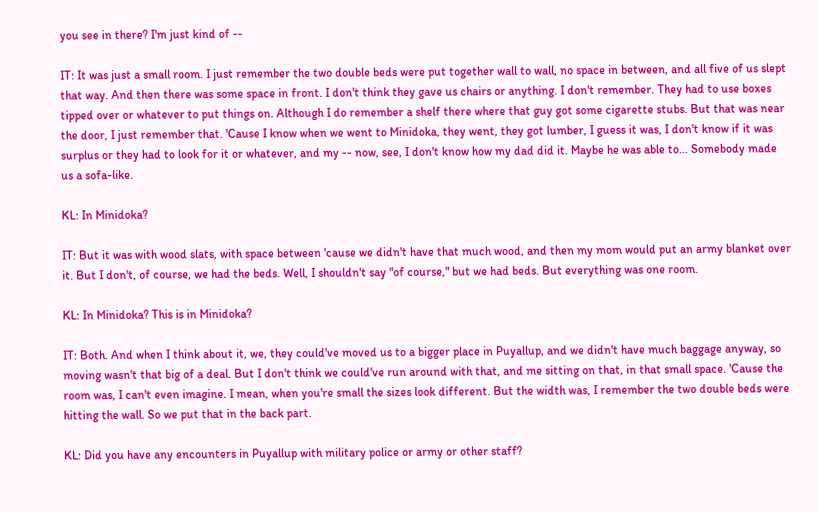you see in there? I'm just kind of --

IT: It was just a small room. I just remember the two double beds were put together wall to wall, no space in between, and all five of us slept that way. And then there was some space in front. I don't think they gave us chairs or anything. I don't remember. They had to use boxes tipped over or whatever to put things on. Although I do remember a shelf there where that guy got some cigarette stubs. But that was near the door, I just remember that. 'Cause I know when we went to Minidoka, they went, they got lumber, I guess it was, I don't know if it was surplus or they had to look for it or whatever, and my -- now, see, I don't know how my dad did it. Maybe he was able to... Somebody made us a sofa-like.

KL: In Minidoka?

IT: But it was with wood slats, with space between 'cause we didn't have that much wood, and then my mom would put an army blanket over it. But I don't, of course, we had the beds. Well, I shouldn't say "of course," but we had beds. But everything was one room.

KL: In Minidoka? This is in Minidoka?

IT: Both. And when I think about it, we, they could've moved us to a bigger place in Puyallup, and we didn't have much baggage anyway, so moving wasn't that big of a deal. But I don't think we could've run around with that, and me sitting on that, in that small space. 'Cause the room was, I can't even imagine. I mean, when you're small the sizes look different. But the width was, I remember the two double beds were hitting the wall. So we put that in the back part.

KL: Did you have any encounters in Puyallup with military police or army or other staff?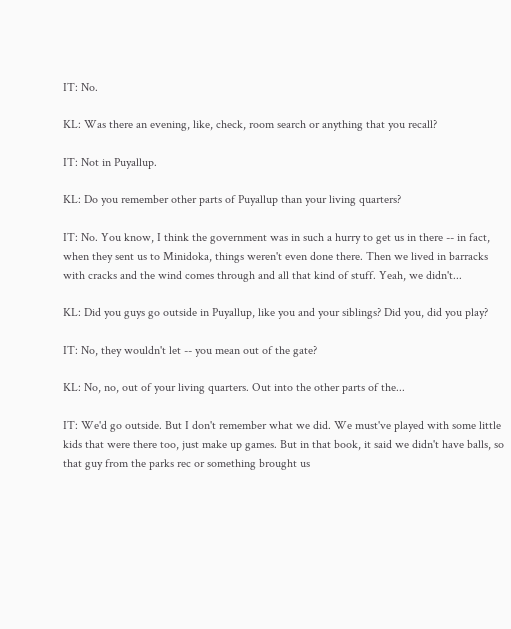IT: No.

KL: Was there an evening, like, check, room search or anything that you recall?

IT: Not in Puyallup.

KL: Do you remember other parts of Puyallup than your living quarters?

IT: No. You know, I think the government was in such a hurry to get us in there -- in fact, when they sent us to Minidoka, things weren't even done there. Then we lived in barracks with cracks and the wind comes through and all that kind of stuff. Yeah, we didn't...

KL: Did you guys go outside in Puyallup, like you and your siblings? Did you, did you play?

IT: No, they wouldn't let -- you mean out of the gate?

KL: No, no, out of your living quarters. Out into the other parts of the...

IT: We'd go outside. But I don't remember what we did. We must've played with some little kids that were there too, just make up games. But in that book, it said we didn't have balls, so that guy from the parks rec or something brought us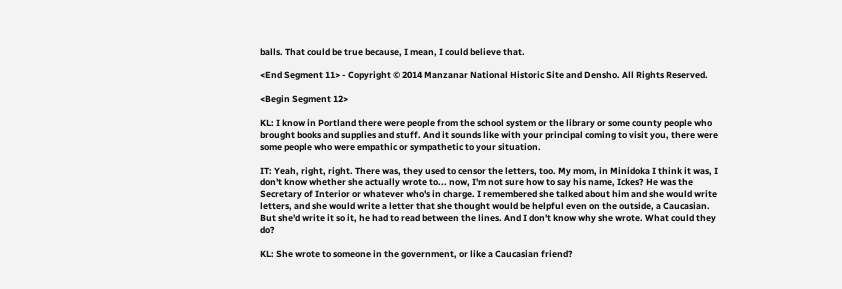balls. That could be true because, I mean, I could believe that.

<End Segment 11> - Copyright © 2014 Manzanar National Historic Site and Densho. All Rights Reserved.

<Begin Segment 12>

KL: I know in Portland there were people from the school system or the library or some county people who brought books and supplies and stuff. And it sounds like with your principal coming to visit you, there were some people who were empathic or sympathetic to your situation.

IT: Yeah, right, right. There was, they used to censor the letters, too. My mom, in Minidoka I think it was, I don't know whether she actually wrote to... now, I'm not sure how to say his name, Ickes? He was the Secretary of Interior or whatever who's in charge. I remembered she talked about him and she would write letters, and she would write a letter that she thought would be helpful even on the outside, a Caucasian. But she'd write it so it, he had to read between the lines. And I don't know why she wrote. What could they do?

KL: She wrote to someone in the government, or like a Caucasian friend?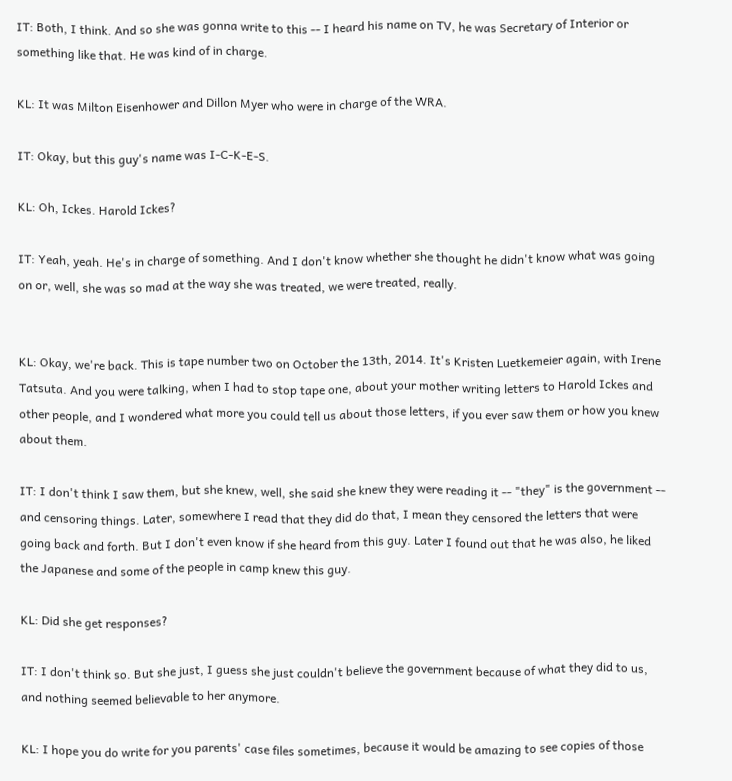IT: Both, I think. And so she was gonna write to this -- I heard his name on TV, he was Secretary of Interior or something like that. He was kind of in charge.

KL: It was Milton Eisenhower and Dillon Myer who were in charge of the WRA.

IT: Okay, but this guy's name was I-C-K-E-S.

KL: Oh, Ickes. Harold Ickes?

IT: Yeah, yeah. He's in charge of something. And I don't know whether she thought he didn't know what was going on or, well, she was so mad at the way she was treated, we were treated, really.


KL: Okay, we're back. This is tape number two on October the 13th, 2014. It's Kristen Luetkemeier again, with Irene Tatsuta. And you were talking, when I had to stop tape one, about your mother writing letters to Harold Ickes and other people, and I wondered what more you could tell us about those letters, if you ever saw them or how you knew about them.

IT: I don't think I saw them, but she knew, well, she said she knew they were reading it -- "they" is the government -- and censoring things. Later, somewhere I read that they did do that, I mean they censored the letters that were going back and forth. But I don't even know if she heard from this guy. Later I found out that he was also, he liked the Japanese and some of the people in camp knew this guy.

KL: Did she get responses?

IT: I don't think so. But she just, I guess she just couldn't believe the government because of what they did to us, and nothing seemed believable to her anymore.

KL: I hope you do write for you parents' case files sometimes, because it would be amazing to see copies of those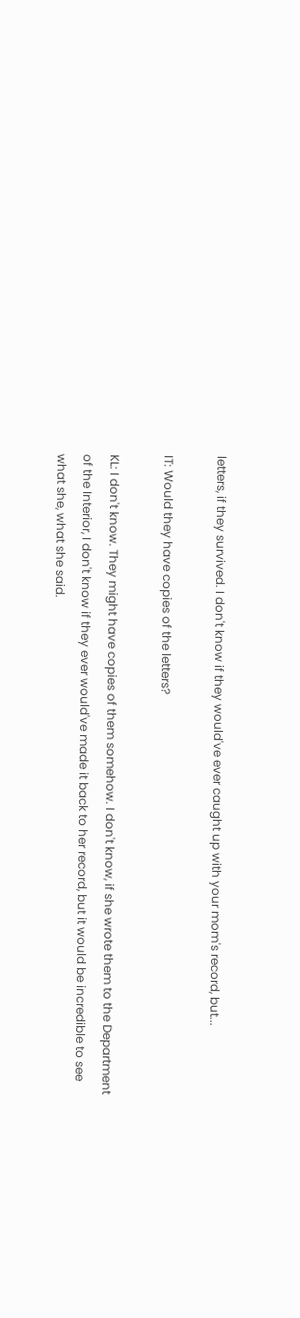letters, if they survived. I don't know if they would've ever caught up with your mom's record, but...

IT: Would they have copies of the letters?

KL: I don't know. They might have copies of them somehow. I don't know, if she wrote them to the Department of the Interior, I don't know if they ever would've made it back to her record, but it would be incredible to see what she, what she said.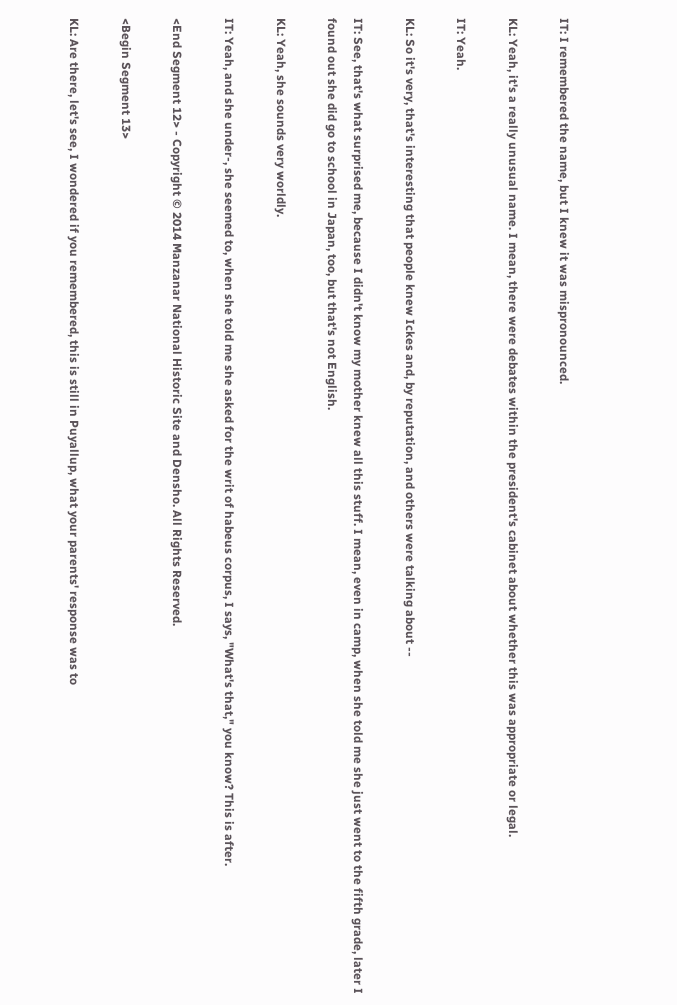IT: I remembered the name, but I knew it was mispronounced.

KL: Yeah, it's a really unusual name. I mean, there were debates within the president's cabinet about whether this was appropriate or legal.

IT: Yeah.

KL: So it's very, that's interesting that people knew Ickes and, by reputation, and others were talking about --

IT: See, that's what surprised me, because I didn't know my mother knew all this stuff. I mean, even in camp, when she told me she just went to the fifth grade, later I found out she did go to school in Japan, too, but that's not English.

KL: Yeah, she sounds very worldly.

IT: Yeah, and she under-, she seemed to, when she told me she asked for the writ of habeus corpus, I says, "What's that," you know? This is after.

<End Segment 12> - Copyright © 2014 Manzanar National Historic Site and Densho. All Rights Reserved.

<Begin Segment 13>

KL: Are there, let's see, I wondered if you remembered, this is still in Puyallup, what your parents' response was to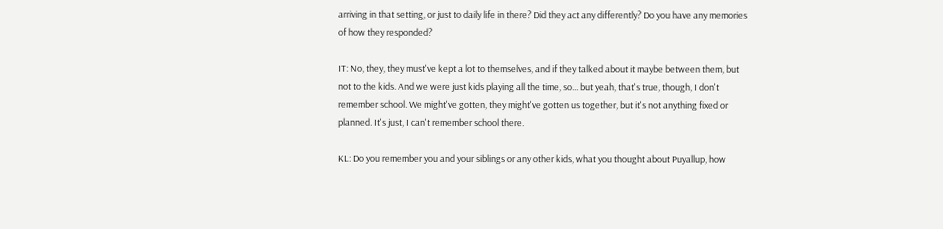arriving in that setting, or just to daily life in there? Did they act any differently? Do you have any memories of how they responded?

IT: No, they, they must've kept a lot to themselves, and if they talked about it maybe between them, but not to the kids. And we were just kids playing all the time, so... but yeah, that's true, though, I don't remember school. We might've gotten, they might've gotten us together, but it's not anything fixed or planned. It's just, I can't remember school there.

KL: Do you remember you and your siblings or any other kids, what you thought about Puyallup, how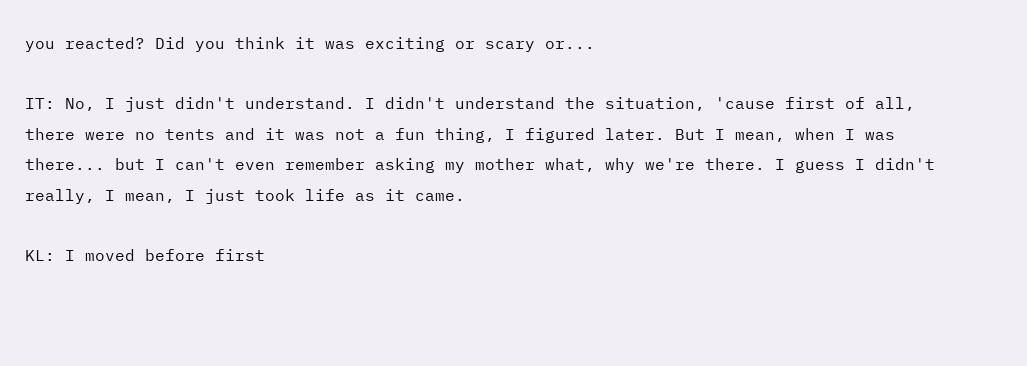you reacted? Did you think it was exciting or scary or...

IT: No, I just didn't understand. I didn't understand the situation, 'cause first of all, there were no tents and it was not a fun thing, I figured later. But I mean, when I was there... but I can't even remember asking my mother what, why we're there. I guess I didn't really, I mean, I just took life as it came.

KL: I moved before first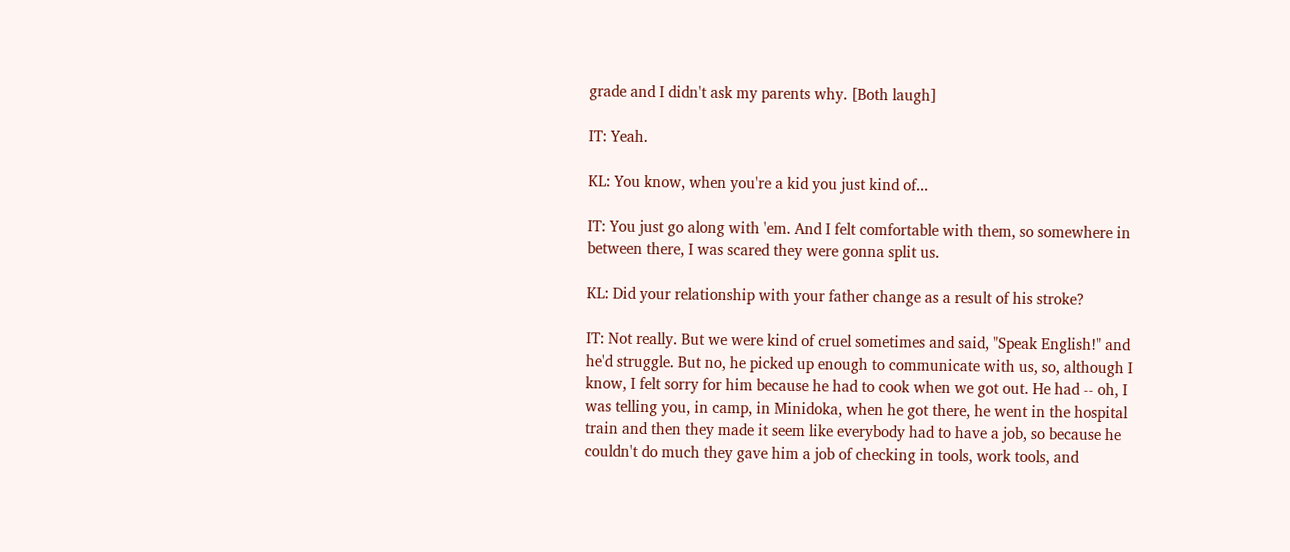grade and I didn't ask my parents why. [Both laugh]

IT: Yeah.

KL: You know, when you're a kid you just kind of...

IT: You just go along with 'em. And I felt comfortable with them, so somewhere in between there, I was scared they were gonna split us.

KL: Did your relationship with your father change as a result of his stroke?

IT: Not really. But we were kind of cruel sometimes and said, "Speak English!" and he'd struggle. But no, he picked up enough to communicate with us, so, although I know, I felt sorry for him because he had to cook when we got out. He had -- oh, I was telling you, in camp, in Minidoka, when he got there, he went in the hospital train and then they made it seem like everybody had to have a job, so because he couldn't do much they gave him a job of checking in tools, work tools, and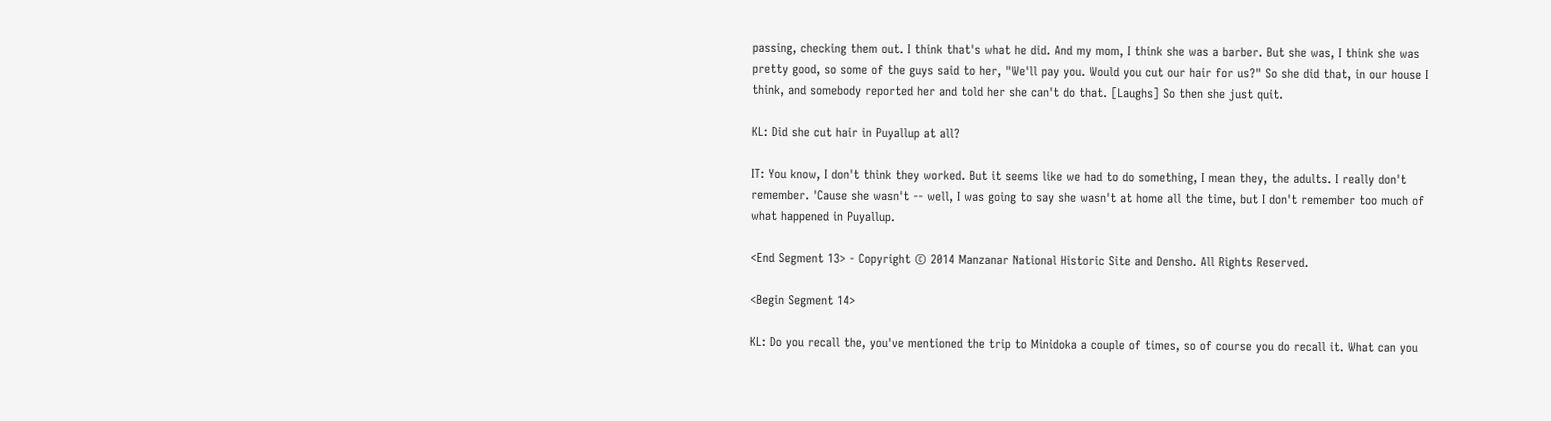passing, checking them out. I think that's what he did. And my mom, I think she was a barber. But she was, I think she was pretty good, so some of the guys said to her, "We'll pay you. Would you cut our hair for us?" So she did that, in our house I think, and somebody reported her and told her she can't do that. [Laughs] So then she just quit.

KL: Did she cut hair in Puyallup at all?

IT: You know, I don't think they worked. But it seems like we had to do something, I mean they, the adults. I really don't remember. 'Cause she wasn't -- well, I was going to say she wasn't at home all the time, but I don't remember too much of what happened in Puyallup.

<End Segment 13> - Copyright © 2014 Manzanar National Historic Site and Densho. All Rights Reserved.

<Begin Segment 14>

KL: Do you recall the, you've mentioned the trip to Minidoka a couple of times, so of course you do recall it. What can you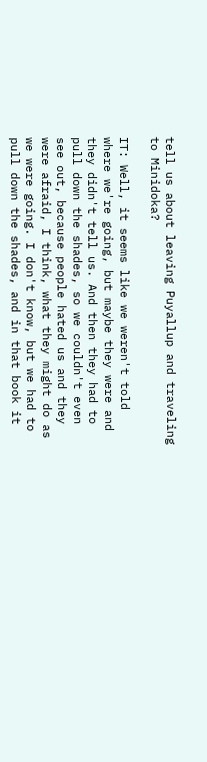tell us about leaving Puyallup and traveling to Minidoka?

IT: Well, it seems like we weren't told where we're going, but maybe they were and they didn't tell us. And then they had to pull down the shades, so we couldn't even see out, because people hated us and they were afraid, I think, what they might do as we were going. I don't know, but we had to pull down the shades, and in that book it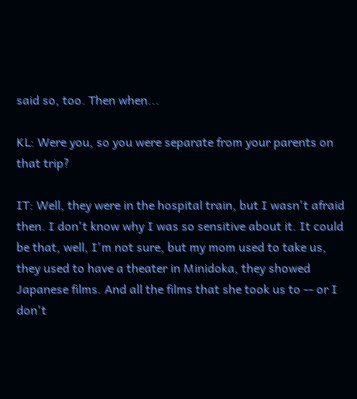said so, too. Then when...

KL: Were you, so you were separate from your parents on that trip?

IT: Well, they were in the hospital train, but I wasn't afraid then. I don't know why I was so sensitive about it. It could be that, well, I'm not sure, but my mom used to take us, they used to have a theater in Minidoka, they showed Japanese films. And all the films that she took us to -- or I don't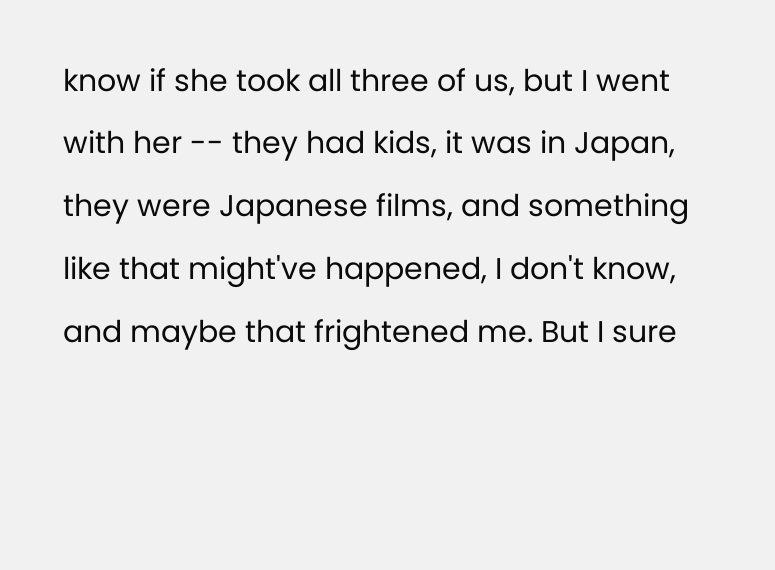know if she took all three of us, but I went with her -- they had kids, it was in Japan, they were Japanese films, and something like that might've happened, I don't know, and maybe that frightened me. But I sure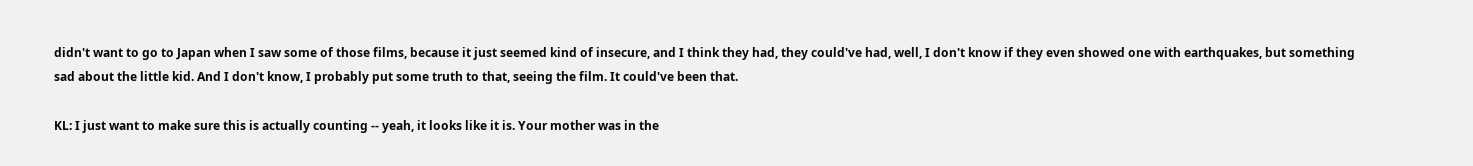didn't want to go to Japan when I saw some of those films, because it just seemed kind of insecure, and I think they had, they could've had, well, I don't know if they even showed one with earthquakes, but something sad about the little kid. And I don't know, I probably put some truth to that, seeing the film. It could've been that.

KL: I just want to make sure this is actually counting -- yeah, it looks like it is. Your mother was in the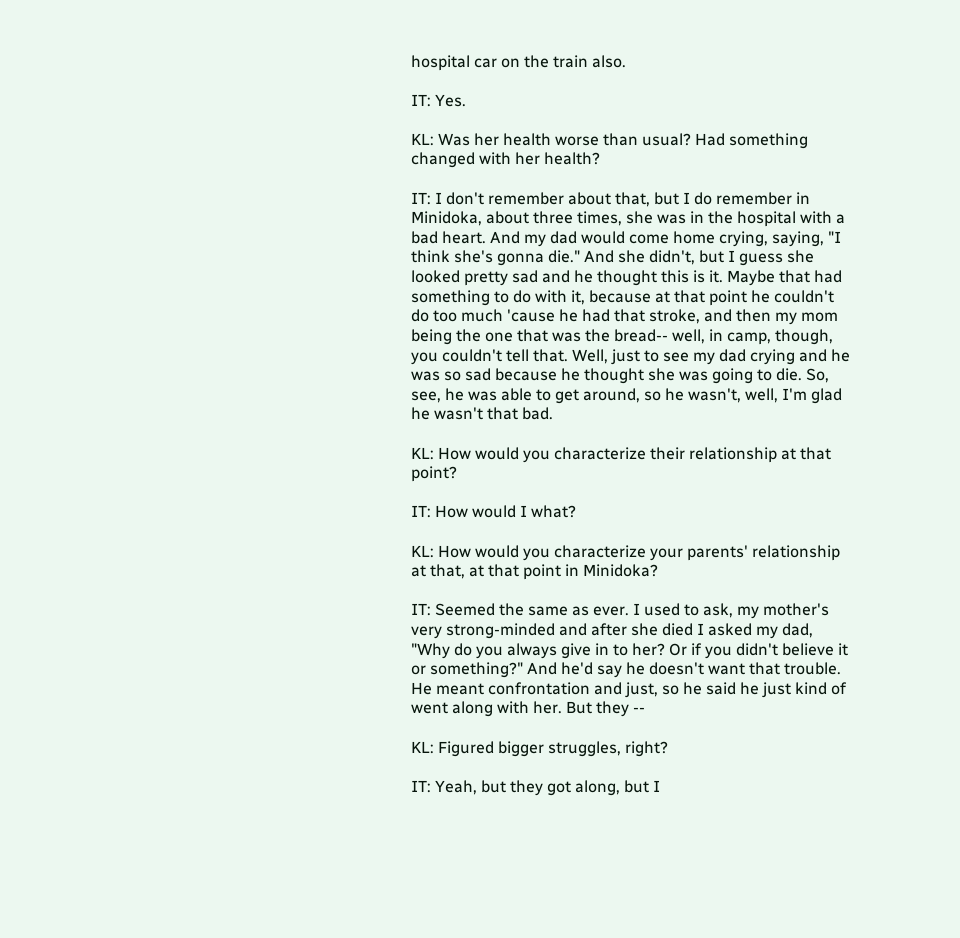hospital car on the train also.

IT: Yes.

KL: Was her health worse than usual? Had something changed with her health?

IT: I don't remember about that, but I do remember in Minidoka, about three times, she was in the hospital with a bad heart. And my dad would come home crying, saying, "I think she's gonna die." And she didn't, but I guess she looked pretty sad and he thought this is it. Maybe that had something to do with it, because at that point he couldn't do too much 'cause he had that stroke, and then my mom being the one that was the bread-- well, in camp, though, you couldn't tell that. Well, just to see my dad crying and he was so sad because he thought she was going to die. So, see, he was able to get around, so he wasn't, well, I'm glad he wasn't that bad.

KL: How would you characterize their relationship at that point?

IT: How would I what?

KL: How would you characterize your parents' relationship at that, at that point in Minidoka?

IT: Seemed the same as ever. I used to ask, my mother's very strong-minded and after she died I asked my dad, "Why do you always give in to her? Or if you didn't believe it or something?" And he'd say he doesn't want that trouble. He meant confrontation and just, so he said he just kind of went along with her. But they --

KL: Figured bigger struggles, right?

IT: Yeah, but they got along, but I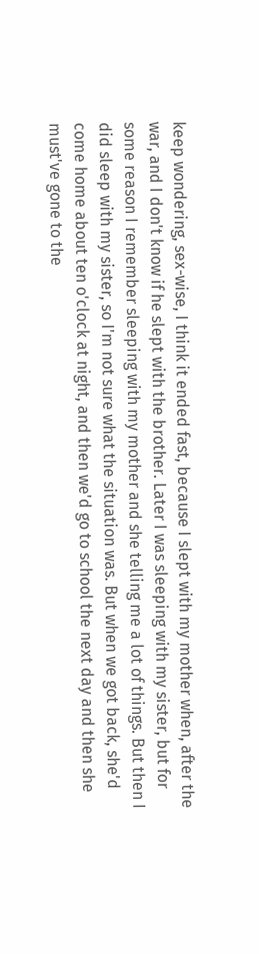keep wondering, sex-wise, I think it ended fast, because I slept with my mother when, after the war, and I don't know if he slept with the brother. Later I was sleeping with my sister, but for some reason I remember sleeping with my mother and she telling me a lot of things. But then I did sleep with my sister, so I'm not sure what the situation was. But when we got back, she'd come home about ten o'clock at night, and then we'd go to school the next day and then she must've gone to the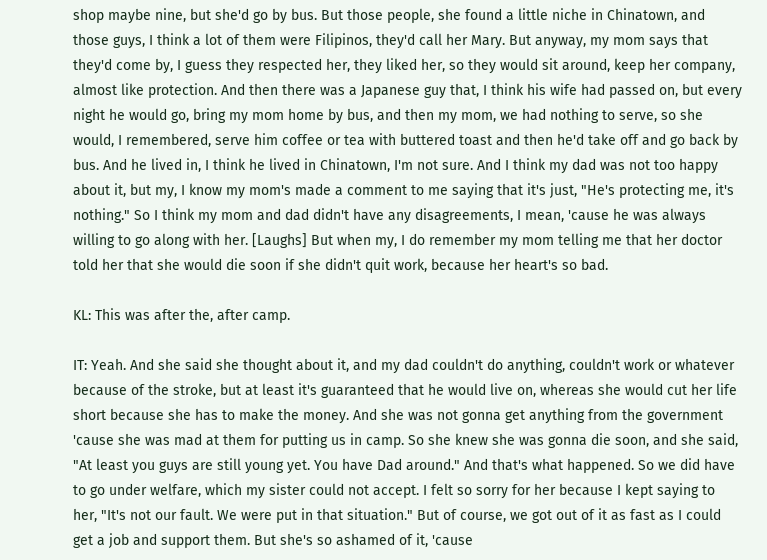shop maybe nine, but she'd go by bus. But those people, she found a little niche in Chinatown, and those guys, I think a lot of them were Filipinos, they'd call her Mary. But anyway, my mom says that they'd come by, I guess they respected her, they liked her, so they would sit around, keep her company, almost like protection. And then there was a Japanese guy that, I think his wife had passed on, but every night he would go, bring my mom home by bus, and then my mom, we had nothing to serve, so she would, I remembered, serve him coffee or tea with buttered toast and then he'd take off and go back by bus. And he lived in, I think he lived in Chinatown, I'm not sure. And I think my dad was not too happy about it, but my, I know my mom's made a comment to me saying that it's just, "He's protecting me, it's nothing." So I think my mom and dad didn't have any disagreements, I mean, 'cause he was always willing to go along with her. [Laughs] But when my, I do remember my mom telling me that her doctor told her that she would die soon if she didn't quit work, because her heart's so bad.

KL: This was after the, after camp.

IT: Yeah. And she said she thought about it, and my dad couldn't do anything, couldn't work or whatever because of the stroke, but at least it's guaranteed that he would live on, whereas she would cut her life short because she has to make the money. And she was not gonna get anything from the government 'cause she was mad at them for putting us in camp. So she knew she was gonna die soon, and she said, "At least you guys are still young yet. You have Dad around." And that's what happened. So we did have to go under welfare, which my sister could not accept. I felt so sorry for her because I kept saying to her, "It's not our fault. We were put in that situation." But of course, we got out of it as fast as I could get a job and support them. But she's so ashamed of it, 'cause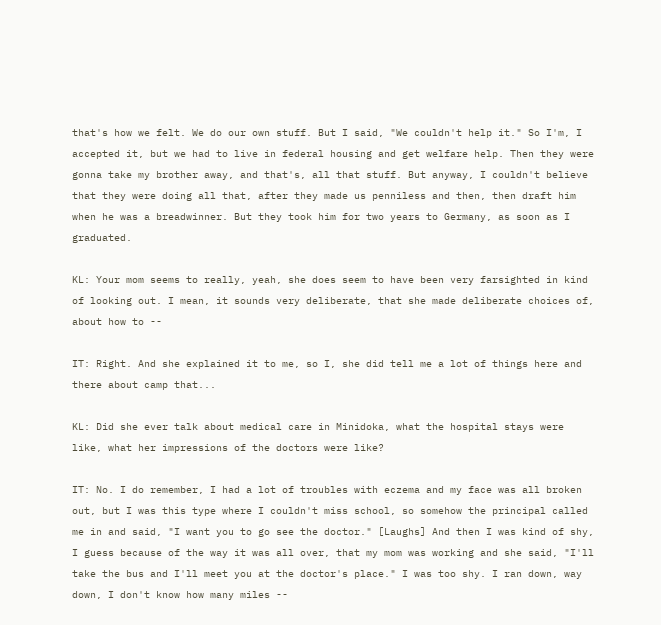that's how we felt. We do our own stuff. But I said, "We couldn't help it." So I'm, I accepted it, but we had to live in federal housing and get welfare help. Then they were gonna take my brother away, and that's, all that stuff. But anyway, I couldn't believe that they were doing all that, after they made us penniless and then, then draft him when he was a breadwinner. But they took him for two years to Germany, as soon as I graduated.

KL: Your mom seems to really, yeah, she does seem to have been very farsighted in kind of looking out. I mean, it sounds very deliberate, that she made deliberate choices of, about how to --

IT: Right. And she explained it to me, so I, she did tell me a lot of things here and there about camp that...

KL: Did she ever talk about medical care in Minidoka, what the hospital stays were like, what her impressions of the doctors were like?

IT: No. I do remember, I had a lot of troubles with eczema and my face was all broken out, but I was this type where I couldn't miss school, so somehow the principal called me in and said, "I want you to go see the doctor." [Laughs] And then I was kind of shy, I guess because of the way it was all over, that my mom was working and she said, "I'll take the bus and I'll meet you at the doctor's place." I was too shy. I ran down, way down, I don't know how many miles --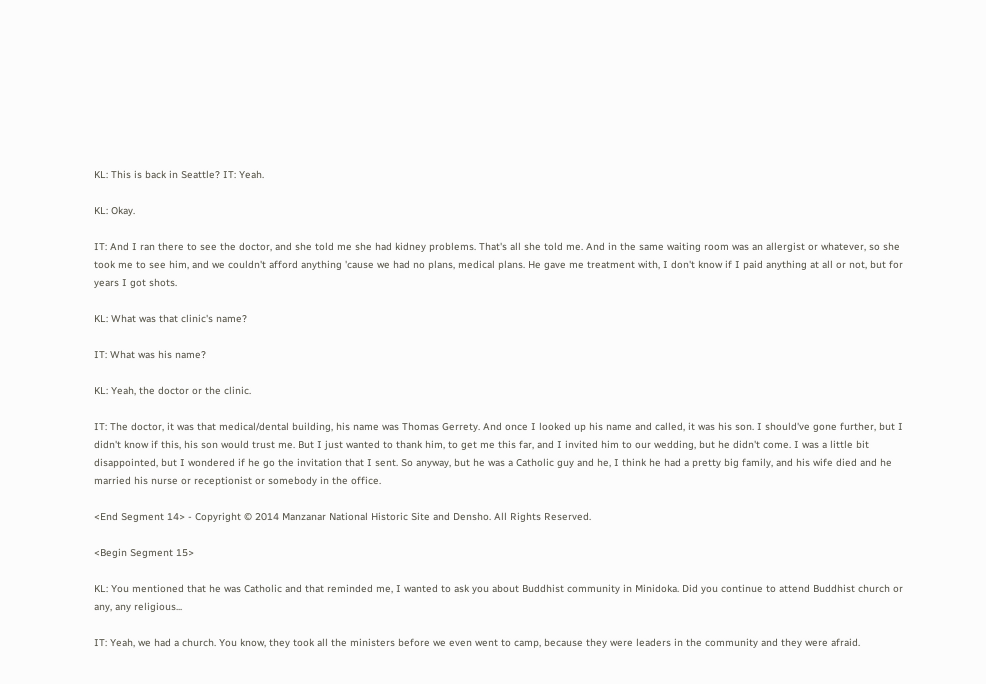KL: This is back in Seattle? IT: Yeah.

KL: Okay.

IT: And I ran there to see the doctor, and she told me she had kidney problems. That's all she told me. And in the same waiting room was an allergist or whatever, so she took me to see him, and we couldn't afford anything 'cause we had no plans, medical plans. He gave me treatment with, I don't know if I paid anything at all or not, but for years I got shots.

KL: What was that clinic's name?

IT: What was his name?

KL: Yeah, the doctor or the clinic.

IT: The doctor, it was that medical/dental building, his name was Thomas Gerrety. And once I looked up his name and called, it was his son. I should've gone further, but I didn't know if this, his son would trust me. But I just wanted to thank him, to get me this far, and I invited him to our wedding, but he didn't come. I was a little bit disappointed, but I wondered if he go the invitation that I sent. So anyway, but he was a Catholic guy and he, I think he had a pretty big family, and his wife died and he married his nurse or receptionist or somebody in the office.

<End Segment 14> - Copyright © 2014 Manzanar National Historic Site and Densho. All Rights Reserved.

<Begin Segment 15>

KL: You mentioned that he was Catholic and that reminded me, I wanted to ask you about Buddhist community in Minidoka. Did you continue to attend Buddhist church or any, any religious...

IT: Yeah, we had a church. You know, they took all the ministers before we even went to camp, because they were leaders in the community and they were afraid.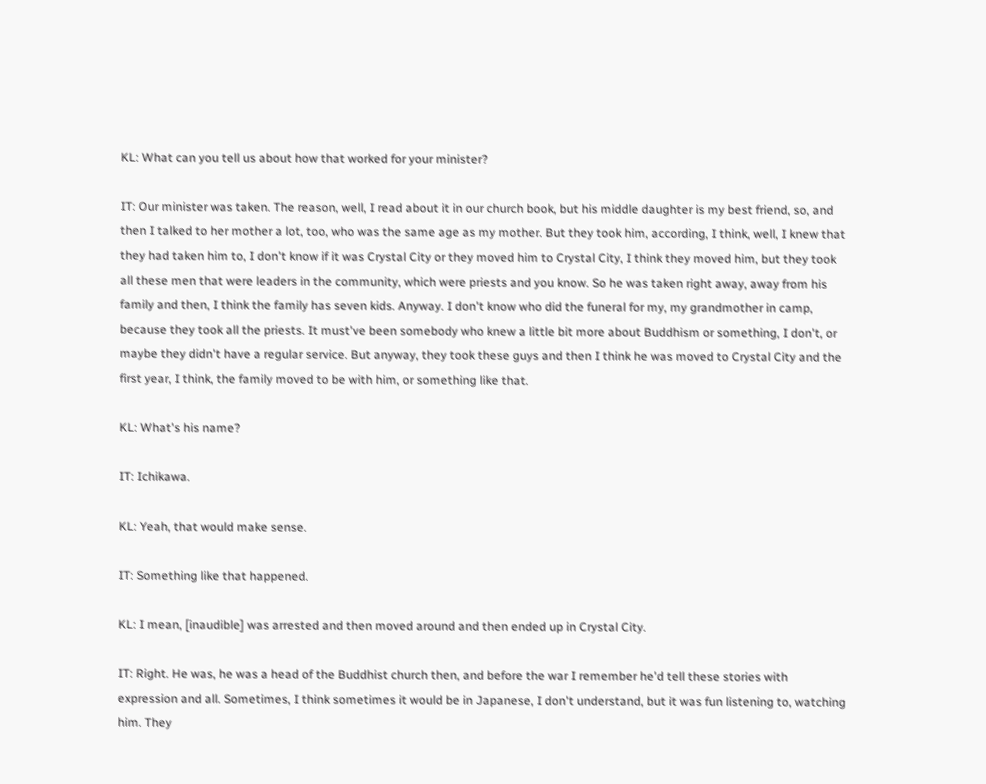KL: What can you tell us about how that worked for your minister?

IT: Our minister was taken. The reason, well, I read about it in our church book, but his middle daughter is my best friend, so, and then I talked to her mother a lot, too, who was the same age as my mother. But they took him, according, I think, well, I knew that they had taken him to, I don't know if it was Crystal City or they moved him to Crystal City, I think they moved him, but they took all these men that were leaders in the community, which were priests and you know. So he was taken right away, away from his family and then, I think the family has seven kids. Anyway. I don't know who did the funeral for my, my grandmother in camp, because they took all the priests. It must've been somebody who knew a little bit more about Buddhism or something, I don't, or maybe they didn't have a regular service. But anyway, they took these guys and then I think he was moved to Crystal City and the first year, I think, the family moved to be with him, or something like that.

KL: What's his name?

IT: Ichikawa.

KL: Yeah, that would make sense.

IT: Something like that happened.

KL: I mean, [inaudible] was arrested and then moved around and then ended up in Crystal City.

IT: Right. He was, he was a head of the Buddhist church then, and before the war I remember he'd tell these stories with expression and all. Sometimes, I think sometimes it would be in Japanese, I don't understand, but it was fun listening to, watching him. They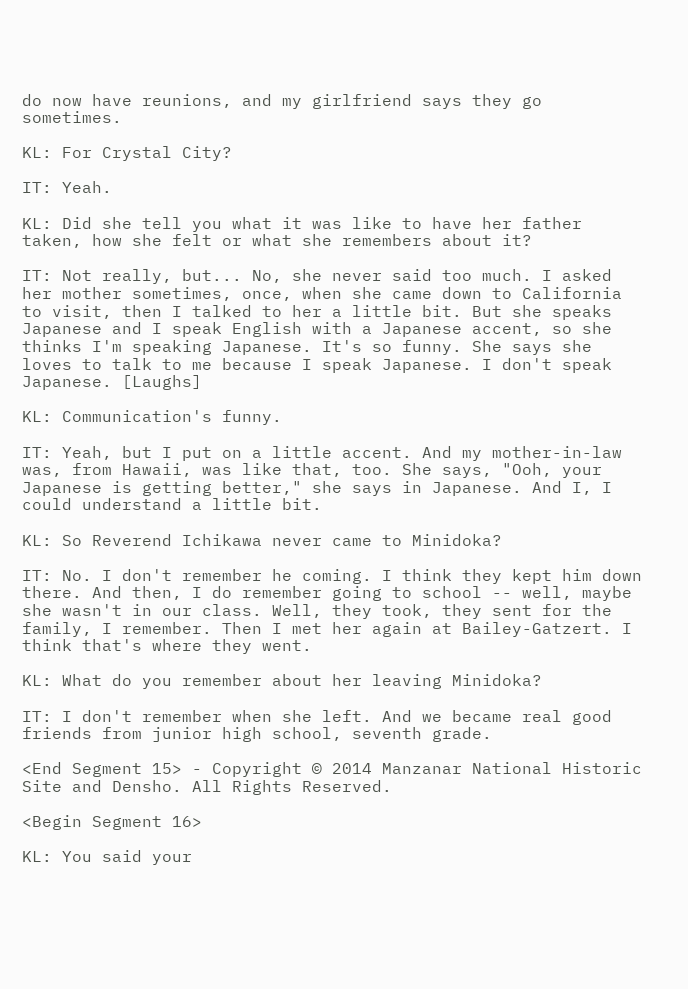do now have reunions, and my girlfriend says they go sometimes.

KL: For Crystal City?

IT: Yeah.

KL: Did she tell you what it was like to have her father taken, how she felt or what she remembers about it?

IT: Not really, but... No, she never said too much. I asked her mother sometimes, once, when she came down to California to visit, then I talked to her a little bit. But she speaks Japanese and I speak English with a Japanese accent, so she thinks I'm speaking Japanese. It's so funny. She says she loves to talk to me because I speak Japanese. I don't speak Japanese. [Laughs]

KL: Communication's funny.

IT: Yeah, but I put on a little accent. And my mother-in-law was, from Hawaii, was like that, too. She says, "Ooh, your Japanese is getting better," she says in Japanese. And I, I could understand a little bit.

KL: So Reverend Ichikawa never came to Minidoka?

IT: No. I don't remember he coming. I think they kept him down there. And then, I do remember going to school -- well, maybe she wasn't in our class. Well, they took, they sent for the family, I remember. Then I met her again at Bailey-Gatzert. I think that's where they went.

KL: What do you remember about her leaving Minidoka?

IT: I don't remember when she left. And we became real good friends from junior high school, seventh grade.

<End Segment 15> - Copyright © 2014 Manzanar National Historic Site and Densho. All Rights Reserved.

<Begin Segment 16>

KL: You said your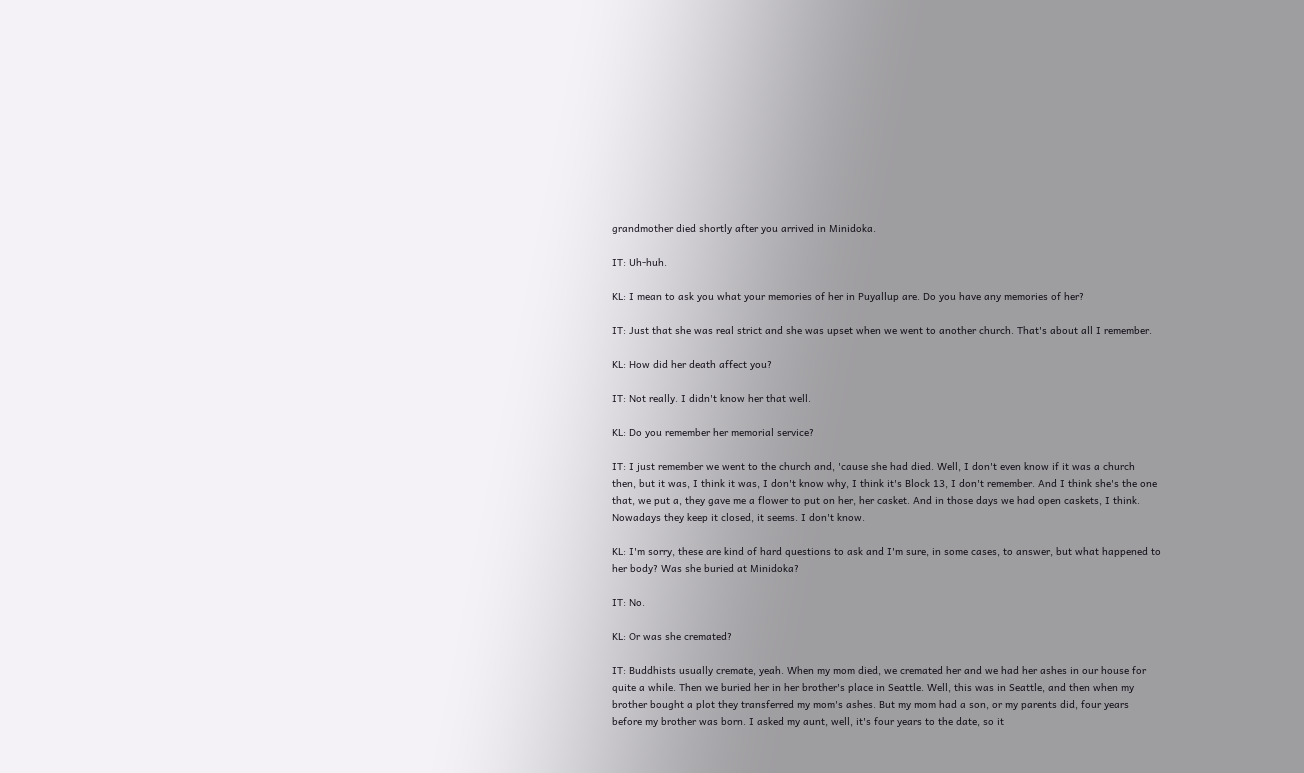grandmother died shortly after you arrived in Minidoka.

IT: Uh-huh.

KL: I mean to ask you what your memories of her in Puyallup are. Do you have any memories of her?

IT: Just that she was real strict and she was upset when we went to another church. That's about all I remember.

KL: How did her death affect you?

IT: Not really. I didn't know her that well.

KL: Do you remember her memorial service?

IT: I just remember we went to the church and, 'cause she had died. Well, I don't even know if it was a church then, but it was, I think it was, I don't know why, I think it's Block 13, I don't remember. And I think she's the one that, we put a, they gave me a flower to put on her, her casket. And in those days we had open caskets, I think. Nowadays they keep it closed, it seems. I don't know.

KL: I'm sorry, these are kind of hard questions to ask and I'm sure, in some cases, to answer, but what happened to her body? Was she buried at Minidoka?

IT: No.

KL: Or was she cremated?

IT: Buddhists usually cremate, yeah. When my mom died, we cremated her and we had her ashes in our house for quite a while. Then we buried her in her brother's place in Seattle. Well, this was in Seattle, and then when my brother bought a plot they transferred my mom's ashes. But my mom had a son, or my parents did, four years before my brother was born. I asked my aunt, well, it's four years to the date, so it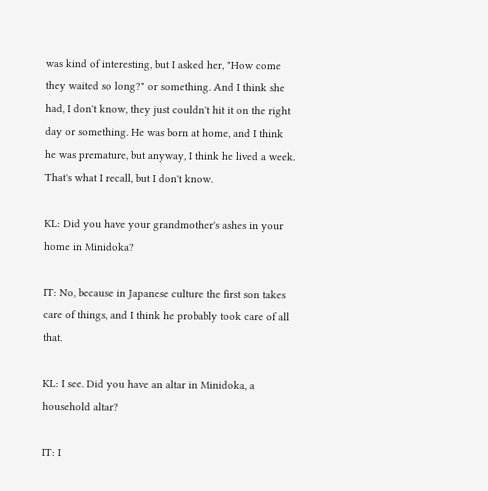was kind of interesting, but I asked her, "How come they waited so long?" or something. And I think she had, I don't know, they just couldn't hit it on the right day or something. He was born at home, and I think he was premature, but anyway, I think he lived a week. That's what I recall, but I don't know.

KL: Did you have your grandmother's ashes in your home in Minidoka?

IT: No, because in Japanese culture the first son takes care of things, and I think he probably took care of all that.

KL: I see. Did you have an altar in Minidoka, a household altar?

IT: I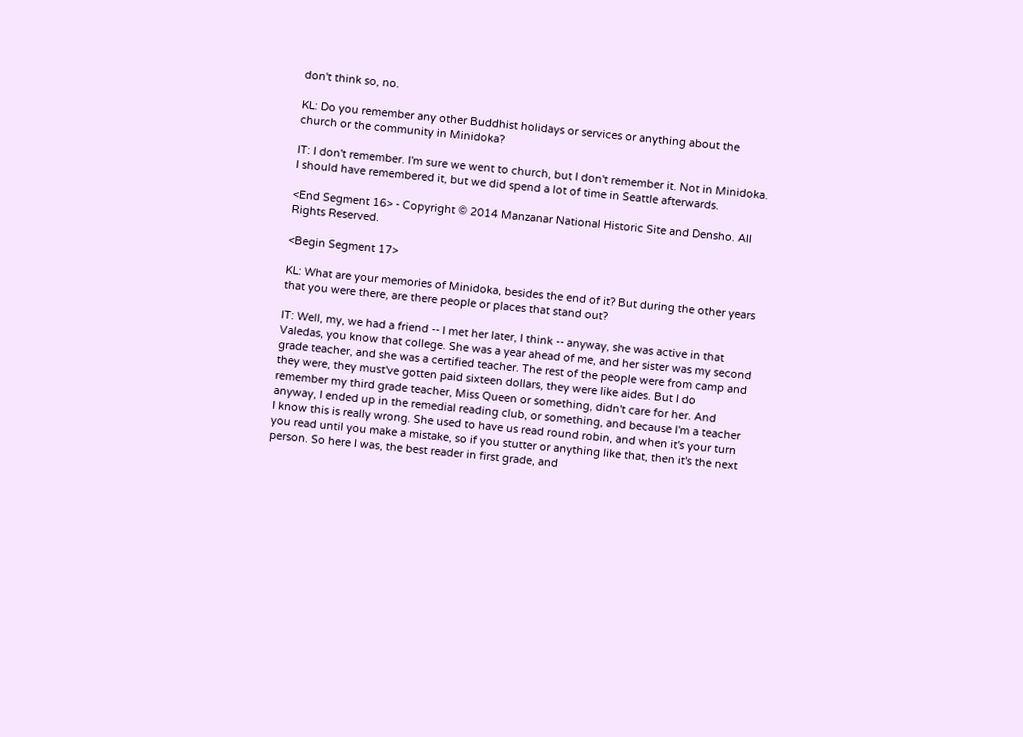don't think so, no.

KL: Do you remember any other Buddhist holidays or services or anything about the church or the community in Minidoka?

IT: I don't remember. I'm sure we went to church, but I don't remember it. Not in Minidoka. I should have remembered it, but we did spend a lot of time in Seattle afterwards.

<End Segment 16> - Copyright © 2014 Manzanar National Historic Site and Densho. All Rights Reserved.

<Begin Segment 17>

KL: What are your memories of Minidoka, besides the end of it? But during the other years that you were there, are there people or places that stand out?

IT: Well, my, we had a friend -- I met her later, I think -- anyway, she was active in that Valedas, you know that college. She was a year ahead of me, and her sister was my second grade teacher, and she was a certified teacher. The rest of the people were from camp and they were, they must've gotten paid sixteen dollars, they were like aides. But I do remember my third grade teacher, Miss Queen or something, didn't care for her. And anyway, I ended up in the remedial reading club, or something, and because I'm a teacher I know this is really wrong. She used to have us read round robin, and when it's your turn you read until you make a mistake, so if you stutter or anything like that, then it's the next person. So here I was, the best reader in first grade, and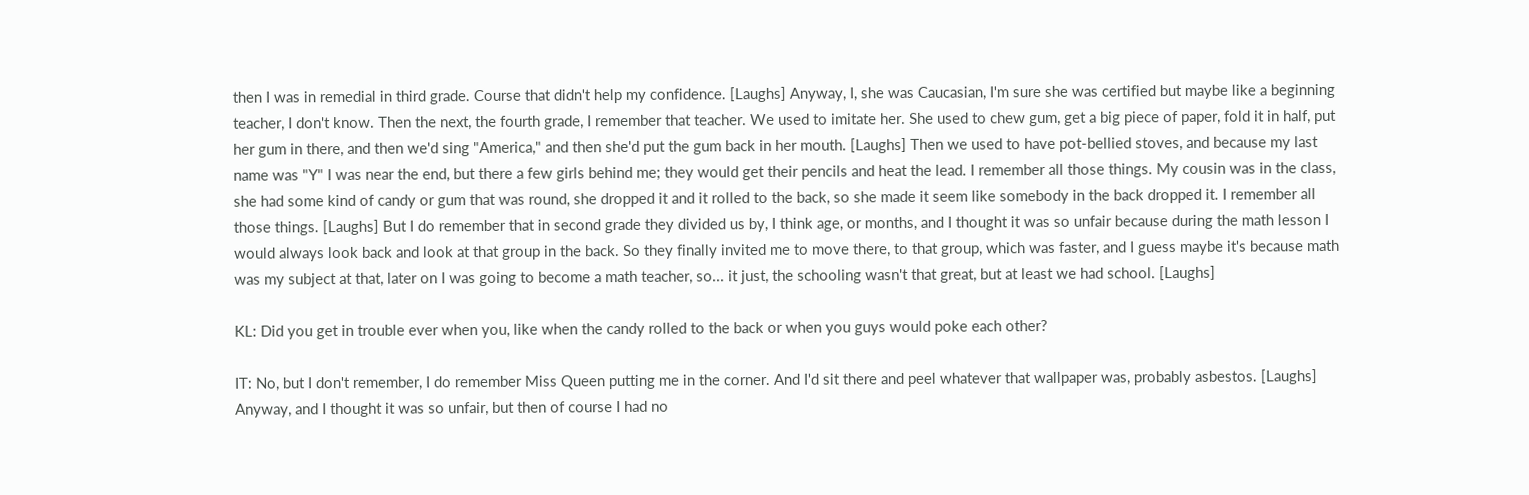then I was in remedial in third grade. Course that didn't help my confidence. [Laughs] Anyway, I, she was Caucasian, I'm sure she was certified but maybe like a beginning teacher, I don't know. Then the next, the fourth grade, I remember that teacher. We used to imitate her. She used to chew gum, get a big piece of paper, fold it in half, put her gum in there, and then we'd sing "America," and then she'd put the gum back in her mouth. [Laughs] Then we used to have pot-bellied stoves, and because my last name was "Y" I was near the end, but there a few girls behind me; they would get their pencils and heat the lead. I remember all those things. My cousin was in the class, she had some kind of candy or gum that was round, she dropped it and it rolled to the back, so she made it seem like somebody in the back dropped it. I remember all those things. [Laughs] But I do remember that in second grade they divided us by, I think age, or months, and I thought it was so unfair because during the math lesson I would always look back and look at that group in the back. So they finally invited me to move there, to that group, which was faster, and I guess maybe it's because math was my subject at that, later on I was going to become a math teacher, so... it just, the schooling wasn't that great, but at least we had school. [Laughs]

KL: Did you get in trouble ever when you, like when the candy rolled to the back or when you guys would poke each other?

IT: No, but I don't remember, I do remember Miss Queen putting me in the corner. And I'd sit there and peel whatever that wallpaper was, probably asbestos. [Laughs] Anyway, and I thought it was so unfair, but then of course I had no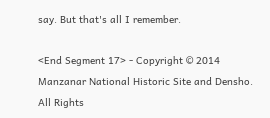say. But that's all I remember.

<End Segment 17> - Copyright © 2014 Manzanar National Historic Site and Densho. All Rights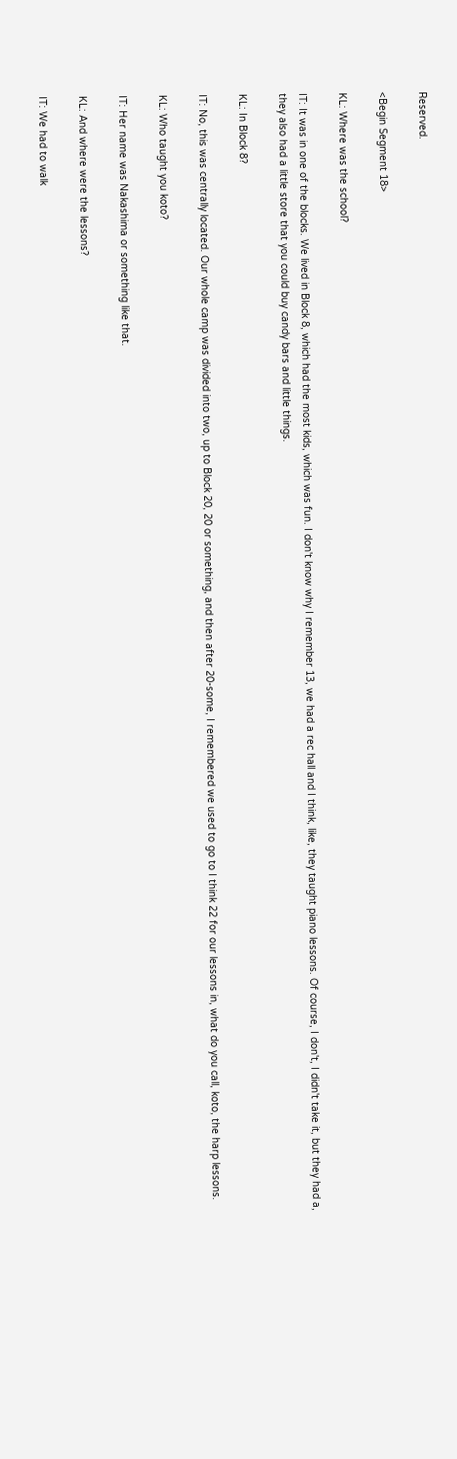Reserved.

<Begin Segment 18>

KL: Where was the school?

IT: It was in one of the blocks. We lived in Block 8, which had the most kids, which was fun. I don't know why I remember 13, we had a rec hall and I think, like, they taught piano lessons. Of course, I don't, I didn't take it, but they had a, they also had a little store that you could buy candy bars and little things.

KL: In Block 8?

IT: No, this was centrally located. Our whole camp was divided into two, up to Block 20, 20 or something, and then after 20-some, I remembered we used to go to I think 22 for our lessons in, what do you call, koto, the harp lessons.

KL: Who taught you koto?

IT: Her name was Nakashima or something like that.

KL: And where were the lessons?

IT: We had to walk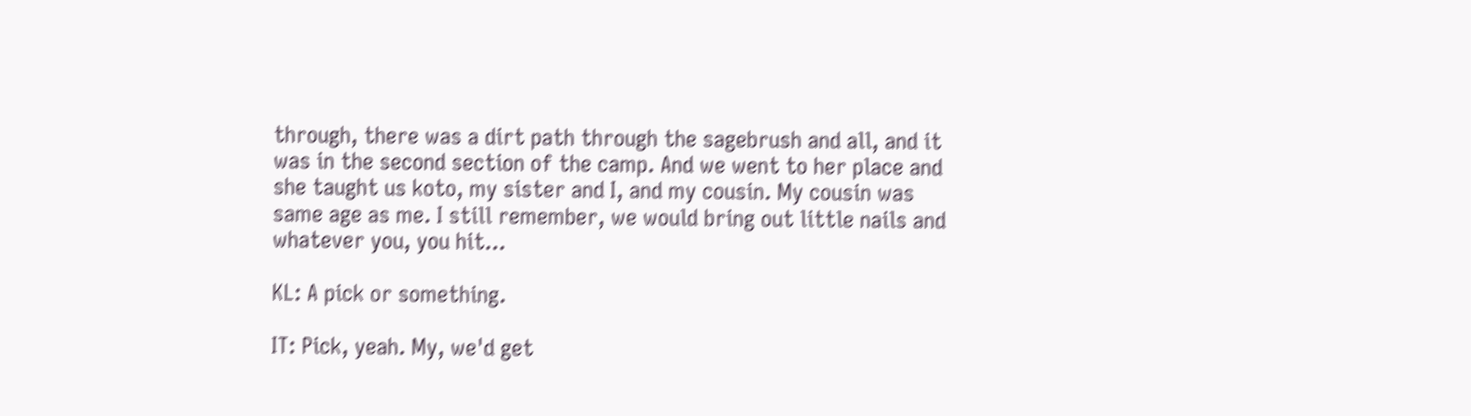through, there was a dirt path through the sagebrush and all, and it was in the second section of the camp. And we went to her place and she taught us koto, my sister and I, and my cousin. My cousin was same age as me. I still remember, we would bring out little nails and whatever you, you hit...

KL: A pick or something.

IT: Pick, yeah. My, we'd get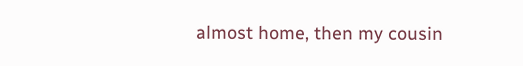almost home, then my cousin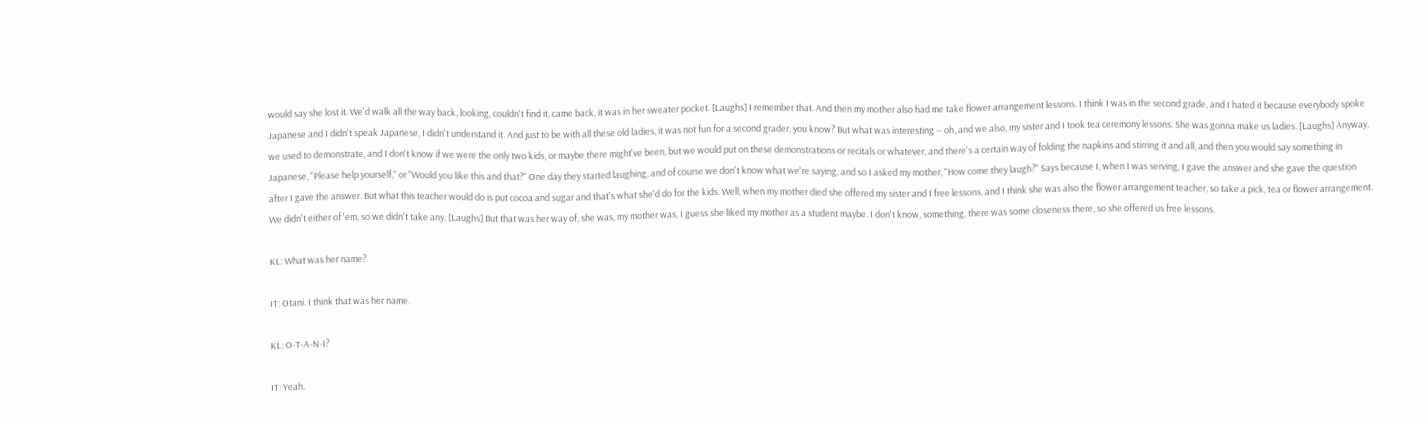would say she lost it. We'd walk all the way back, looking, couldn't find it, came back, it was in her sweater pocket. [Laughs] I remember that. And then my mother also had me take flower arrangement lessons. I think I was in the second grade, and I hated it because everybody spoke Japanese and I didn't speak Japanese, I didn't understand it. And just to be with all these old ladies, it was not fun for a second grader, you know? But what was interesting -- oh, and we also, my sister and I took tea ceremony lessons. She was gonna make us ladies. [Laughs] Anyway, we used to demonstrate, and I don't know if we were the only two kids, or maybe there might've been, but we would put on these demonstrations or recitals or whatever, and there's a certain way of folding the napkins and stirring it and all, and then you would say something in Japanese, "Please help yourself," or "Would you like this and that?" One day they started laughing, and of course we don't know what we're saying, and so I asked my mother, "How come they laugh?" Says because I, when I was serving, I gave the answer and she gave the question after I gave the answer. But what this teacher would do is put cocoa and sugar and that's what she'd do for the kids. Well, when my mother died she offered my sister and I free lessons, and I think she was also the flower arrangement teacher, so take a pick, tea or flower arrangement. We didn't either of 'em, so we didn't take any. [Laughs] But that was her way of, she was, my mother was, I guess she liked my mother as a student maybe. I don't know, something, there was some closeness there, so she offered us free lessons.

KL: What was her name?

IT: Otani. I think that was her name.

KL: O-T-A-N-I?

IT: Yeah.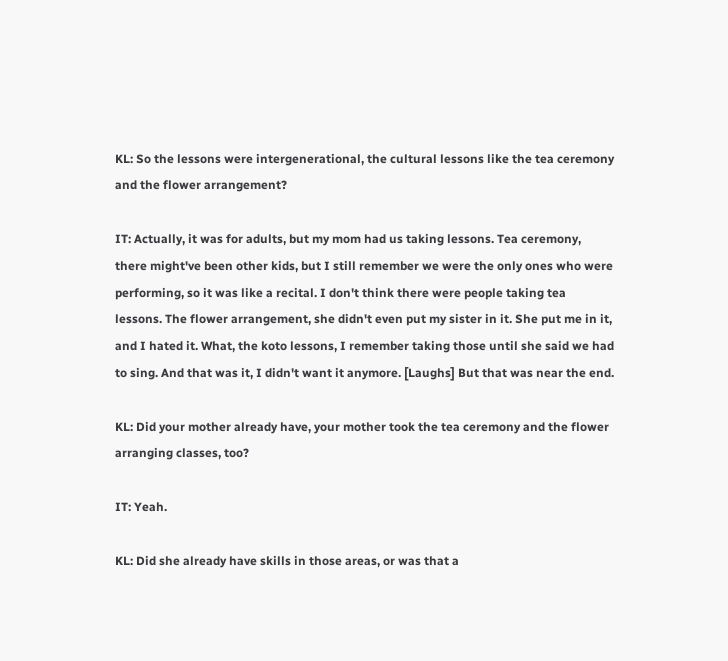KL: So the lessons were intergenerational, the cultural lessons like the tea ceremony and the flower arrangement?

IT: Actually, it was for adults, but my mom had us taking lessons. Tea ceremony, there might've been other kids, but I still remember we were the only ones who were performing, so it was like a recital. I don't think there were people taking tea lessons. The flower arrangement, she didn't even put my sister in it. She put me in it, and I hated it. What, the koto lessons, I remember taking those until she said we had to sing. And that was it, I didn't want it anymore. [Laughs] But that was near the end.

KL: Did your mother already have, your mother took the tea ceremony and the flower arranging classes, too?

IT: Yeah.

KL: Did she already have skills in those areas, or was that a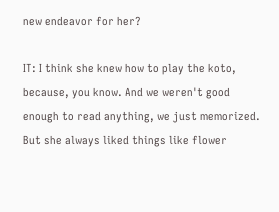new endeavor for her?

IT: I think she knew how to play the koto, because, you know. And we weren't good enough to read anything, we just memorized. But she always liked things like flower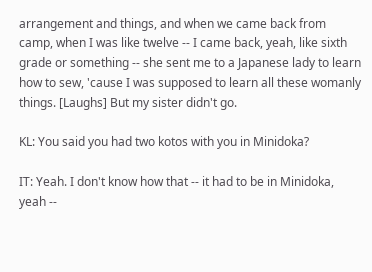arrangement and things, and when we came back from camp, when I was like twelve -- I came back, yeah, like sixth grade or something -- she sent me to a Japanese lady to learn how to sew, 'cause I was supposed to learn all these womanly things. [Laughs] But my sister didn't go.

KL: You said you had two kotos with you in Minidoka?

IT: Yeah. I don't know how that -- it had to be in Minidoka, yeah --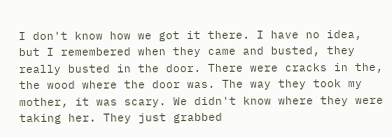I don't know how we got it there. I have no idea, but I remembered when they came and busted, they really busted in the door. There were cracks in the, the wood where the door was. The way they took my mother, it was scary. We didn't know where they were taking her. They just grabbed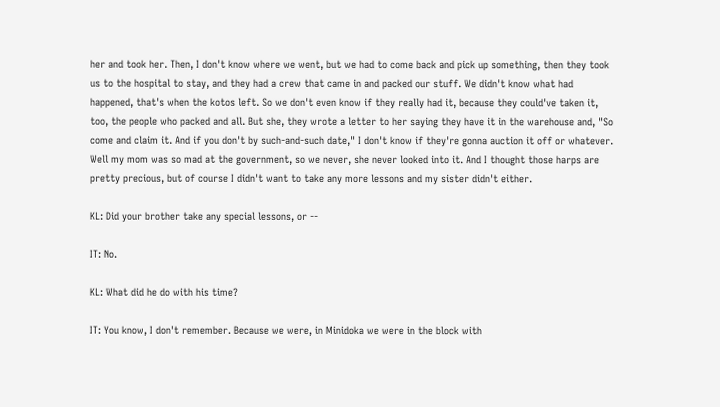her and took her. Then, I don't know where we went, but we had to come back and pick up something, then they took us to the hospital to stay, and they had a crew that came in and packed our stuff. We didn't know what had happened, that's when the kotos left. So we don't even know if they really had it, because they could've taken it, too, the people who packed and all. But she, they wrote a letter to her saying they have it in the warehouse and, "So come and claim it. And if you don't by such-and-such date," I don't know if they're gonna auction it off or whatever. Well my mom was so mad at the government, so we never, she never looked into it. And I thought those harps are pretty precious, but of course I didn't want to take any more lessons and my sister didn't either.

KL: Did your brother take any special lessons, or --

IT: No.

KL: What did he do with his time?

IT: You know, I don't remember. Because we were, in Minidoka we were in the block with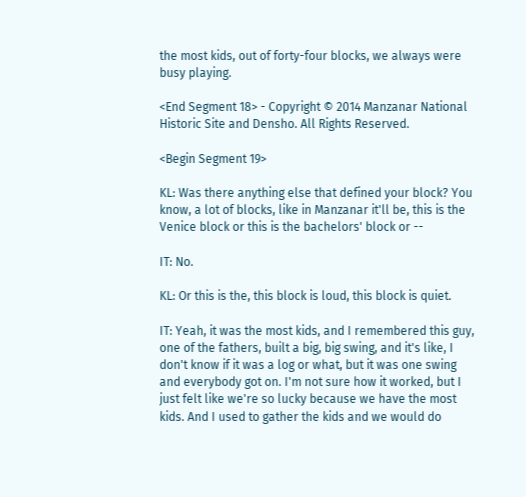the most kids, out of forty-four blocks, we always were busy playing.

<End Segment 18> - Copyright © 2014 Manzanar National Historic Site and Densho. All Rights Reserved.

<Begin Segment 19>

KL: Was there anything else that defined your block? You know, a lot of blocks, like in Manzanar it'll be, this is the Venice block or this is the bachelors' block or --

IT: No.

KL: Or this is the, this block is loud, this block is quiet.

IT: Yeah, it was the most kids, and I remembered this guy, one of the fathers, built a big, big swing, and it's like, I don't know if it was a log or what, but it was one swing and everybody got on. I'm not sure how it worked, but I just felt like we're so lucky because we have the most kids. And I used to gather the kids and we would do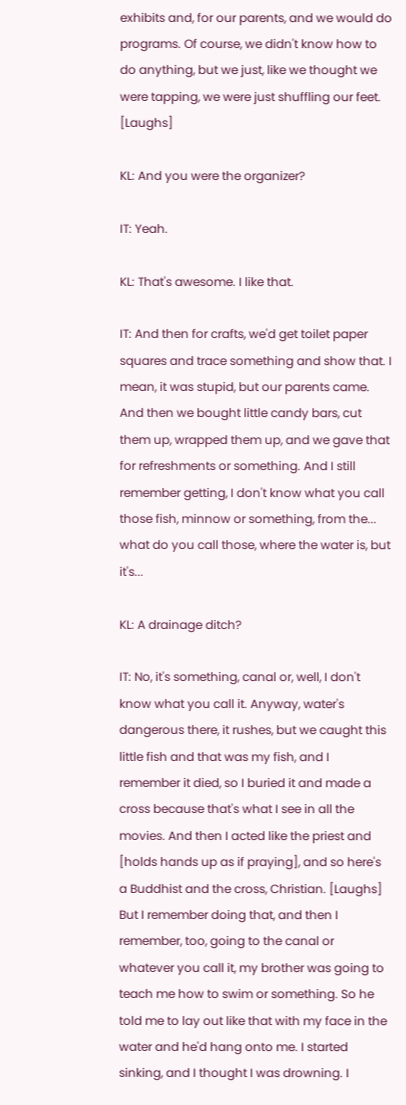exhibits and, for our parents, and we would do programs. Of course, we didn't know how to do anything, but we just, like we thought we were tapping, we were just shuffling our feet. [Laughs]

KL: And you were the organizer?

IT: Yeah.

KL: That's awesome. I like that.

IT: And then for crafts, we'd get toilet paper squares and trace something and show that. I mean, it was stupid, but our parents came. And then we bought little candy bars, cut them up, wrapped them up, and we gave that for refreshments or something. And I still remember getting, I don't know what you call those fish, minnow or something, from the... what do you call those, where the water is, but it's...

KL: A drainage ditch?

IT: No, it's something, canal or, well, I don't know what you call it. Anyway, water's dangerous there, it rushes, but we caught this little fish and that was my fish, and I remember it died, so I buried it and made a cross because that's what I see in all the movies. And then I acted like the priest and [holds hands up as if praying], and so here's a Buddhist and the cross, Christian. [Laughs] But I remember doing that, and then I remember, too, going to the canal or whatever you call it, my brother was going to teach me how to swim or something. So he told me to lay out like that with my face in the water and he'd hang onto me. I started sinking, and I thought I was drowning. I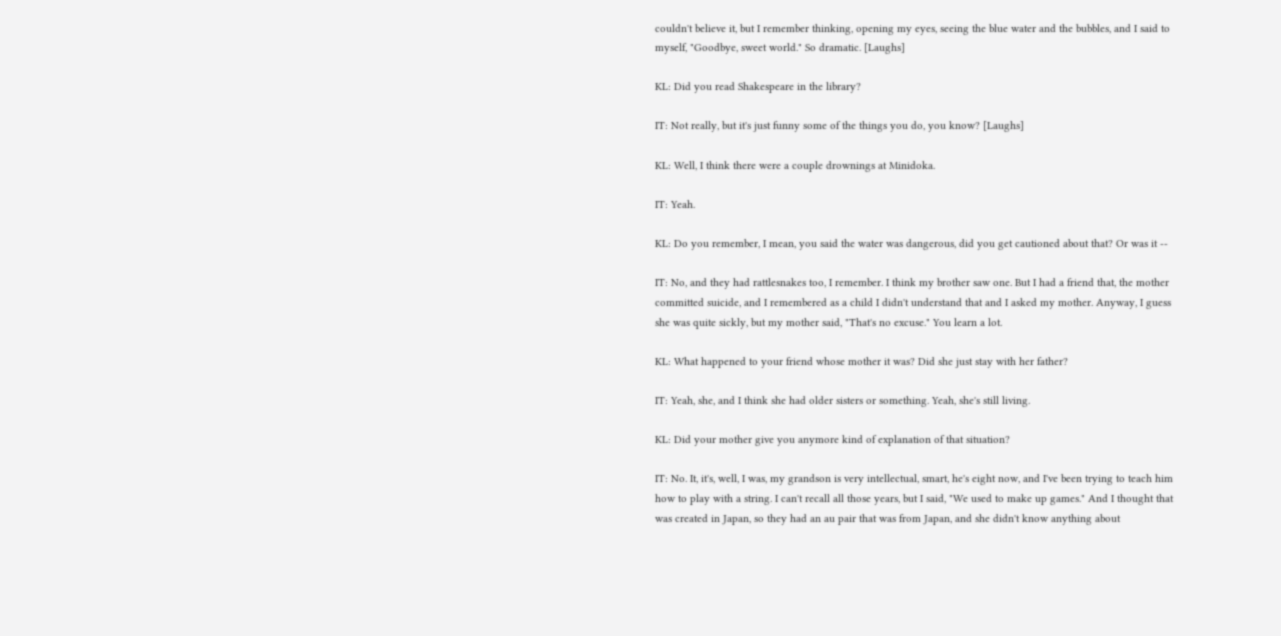couldn't believe it, but I remember thinking, opening my eyes, seeing the blue water and the bubbles, and I said to myself, "Goodbye, sweet world." So dramatic. [Laughs]

KL: Did you read Shakespeare in the library?

IT: Not really, but it's just funny some of the things you do, you know? [Laughs]

KL: Well, I think there were a couple drownings at Minidoka.

IT: Yeah.

KL: Do you remember, I mean, you said the water was dangerous, did you get cautioned about that? Or was it --

IT: No, and they had rattlesnakes too, I remember. I think my brother saw one. But I had a friend that, the mother committed suicide, and I remembered as a child I didn't understand that and I asked my mother. Anyway, I guess she was quite sickly, but my mother said, "That's no excuse." You learn a lot.

KL: What happened to your friend whose mother it was? Did she just stay with her father?

IT: Yeah, she, and I think she had older sisters or something. Yeah, she's still living.

KL: Did your mother give you anymore kind of explanation of that situation?

IT: No. It, it's, well, I was, my grandson is very intellectual, smart, he's eight now, and I've been trying to teach him how to play with a string. I can't recall all those years, but I said, "We used to make up games." And I thought that was created in Japan, so they had an au pair that was from Japan, and she didn't know anything about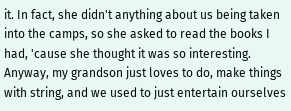it. In fact, she didn't anything about us being taken into the camps, so she asked to read the books I had, 'cause she thought it was so interesting. Anyway, my grandson just loves to do, make things with string, and we used to just entertain ourselves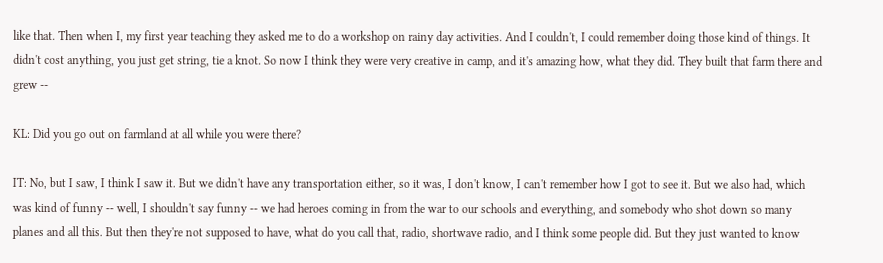like that. Then when I, my first year teaching they asked me to do a workshop on rainy day activities. And I couldn't, I could remember doing those kind of things. It didn't cost anything, you just get string, tie a knot. So now I think they were very creative in camp, and it's amazing how, what they did. They built that farm there and grew --

KL: Did you go out on farmland at all while you were there?

IT: No, but I saw, I think I saw it. But we didn't have any transportation either, so it was, I don't know, I can't remember how I got to see it. But we also had, which was kind of funny -- well, I shouldn't say funny -- we had heroes coming in from the war to our schools and everything, and somebody who shot down so many planes and all this. But then they're not supposed to have, what do you call that, radio, shortwave radio, and I think some people did. But they just wanted to know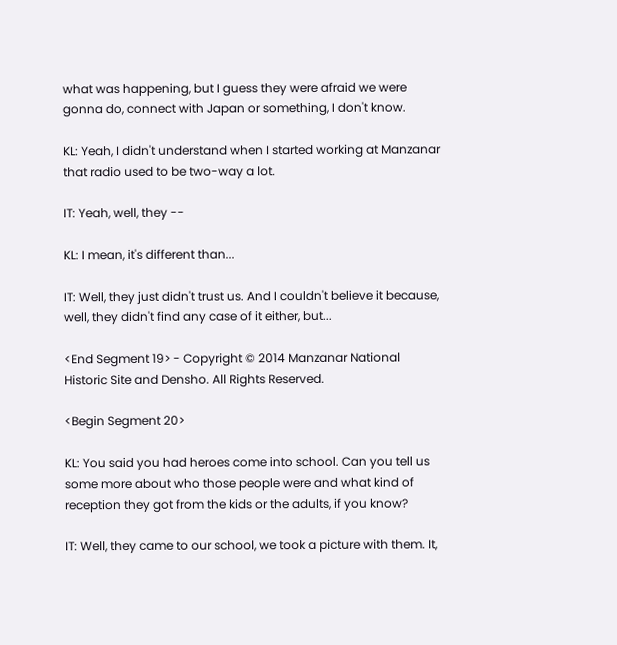what was happening, but I guess they were afraid we were gonna do, connect with Japan or something, I don't know.

KL: Yeah, I didn't understand when I started working at Manzanar that radio used to be two-way a lot.

IT: Yeah, well, they --

KL: I mean, it's different than...

IT: Well, they just didn't trust us. And I couldn't believe it because, well, they didn't find any case of it either, but...

<End Segment 19> - Copyright © 2014 Manzanar National Historic Site and Densho. All Rights Reserved.

<Begin Segment 20>

KL: You said you had heroes come into school. Can you tell us some more about who those people were and what kind of reception they got from the kids or the adults, if you know?

IT: Well, they came to our school, we took a picture with them. It,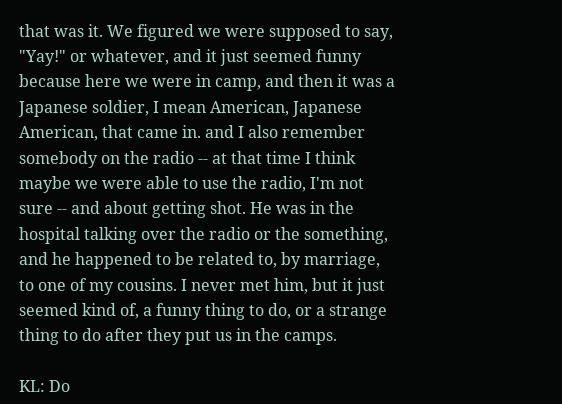that was it. We figured we were supposed to say, "Yay!" or whatever, and it just seemed funny because here we were in camp, and then it was a Japanese soldier, I mean American, Japanese American, that came in. and I also remember somebody on the radio -- at that time I think maybe we were able to use the radio, I'm not sure -- and about getting shot. He was in the hospital talking over the radio or the something, and he happened to be related to, by marriage, to one of my cousins. I never met him, but it just seemed kind of, a funny thing to do, or a strange thing to do after they put us in the camps.

KL: Do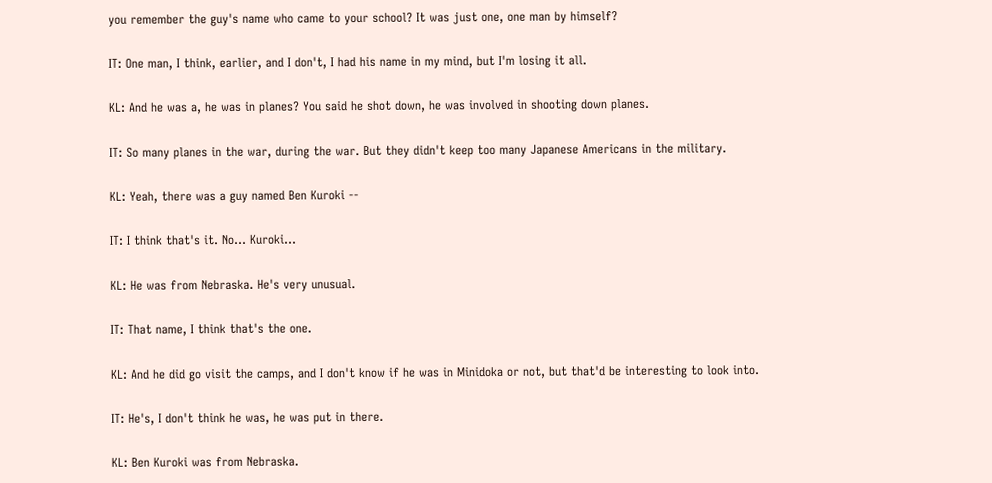you remember the guy's name who came to your school? It was just one, one man by himself?

IT: One man, I think, earlier, and I don't, I had his name in my mind, but I'm losing it all.

KL: And he was a, he was in planes? You said he shot down, he was involved in shooting down planes.

IT: So many planes in the war, during the war. But they didn't keep too many Japanese Americans in the military.

KL: Yeah, there was a guy named Ben Kuroki --

IT: I think that's it. No... Kuroki...

KL: He was from Nebraska. He's very unusual.

IT: That name, I think that's the one.

KL: And he did go visit the camps, and I don't know if he was in Minidoka or not, but that'd be interesting to look into.

IT: He's, I don't think he was, he was put in there.

KL: Ben Kuroki was from Nebraska.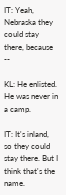IT: Yeah, Nebraska they could stay there, because --

KL: He enlisted. He was never in a camp.

IT: It's inland, so they could stay there. But I think that's the name.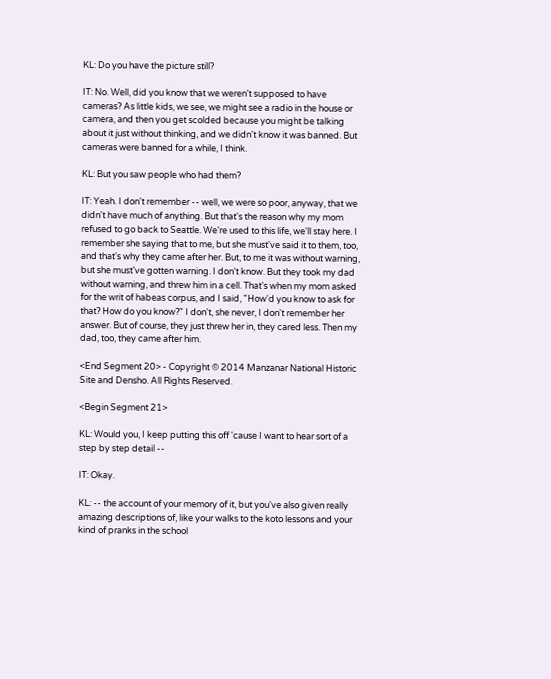KL: Do you have the picture still?

IT: No. Well, did you know that we weren't supposed to have cameras? As little kids, we see, we might see a radio in the house or camera, and then you get scolded because you might be talking about it just without thinking, and we didn't know it was banned. But cameras were banned for a while, I think.

KL: But you saw people who had them?

IT: Yeah. I don't remember -- well, we were so poor, anyway, that we didn't have much of anything. But that's the reason why my mom refused to go back to Seattle. We're used to this life, we'll stay here. I remember she saying that to me, but she must've said it to them, too, and that's why they came after her. But, to me it was without warning, but she must've gotten warning. I don't know. But they took my dad without warning, and threw him in a cell. That's when my mom asked for the writ of habeas corpus, and I said, "How'd you know to ask for that? How do you know?" I don't, she never, I don't remember her answer. But of course, they just threw her in, they cared less. Then my dad, too, they came after him.

<End Segment 20> - Copyright © 2014 Manzanar National Historic Site and Densho. All Rights Reserved.

<Begin Segment 21>

KL: Would you, I keep putting this off 'cause I want to hear sort of a step by step detail --

IT: Okay.

KL: -- the account of your memory of it, but you've also given really amazing descriptions of, like your walks to the koto lessons and your kind of pranks in the school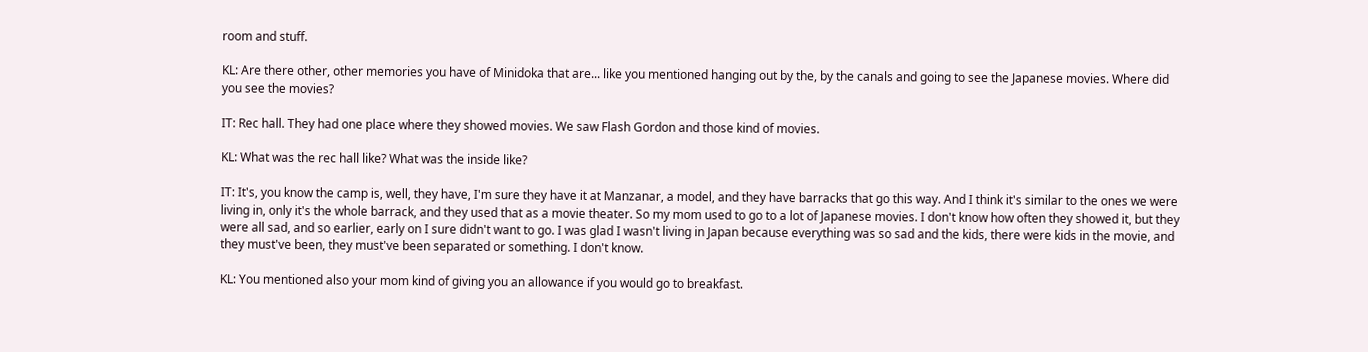room and stuff.

KL: Are there other, other memories you have of Minidoka that are... like you mentioned hanging out by the, by the canals and going to see the Japanese movies. Where did you see the movies?

IT: Rec hall. They had one place where they showed movies. We saw Flash Gordon and those kind of movies.

KL: What was the rec hall like? What was the inside like?

IT: It's, you know the camp is, well, they have, I'm sure they have it at Manzanar, a model, and they have barracks that go this way. And I think it's similar to the ones we were living in, only it's the whole barrack, and they used that as a movie theater. So my mom used to go to a lot of Japanese movies. I don't know how often they showed it, but they were all sad, and so earlier, early on I sure didn't want to go. I was glad I wasn't living in Japan because everything was so sad and the kids, there were kids in the movie, and they must've been, they must've been separated or something. I don't know.

KL: You mentioned also your mom kind of giving you an allowance if you would go to breakfast.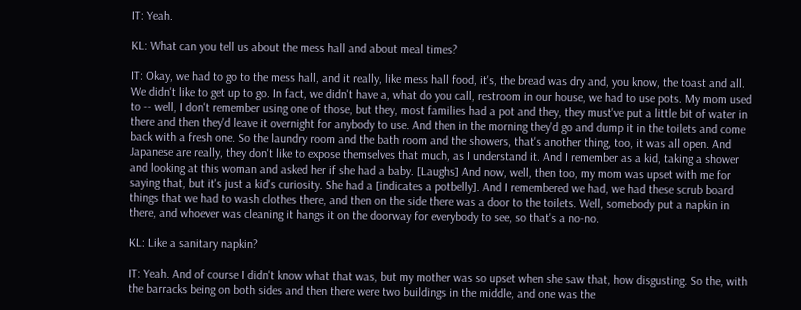IT: Yeah.

KL: What can you tell us about the mess hall and about meal times?

IT: Okay, we had to go to the mess hall, and it really, like mess hall food, it's, the bread was dry and, you know, the toast and all. We didn't like to get up to go. In fact, we didn't have a, what do you call, restroom in our house, we had to use pots. My mom used to -- well, I don't remember using one of those, but they, most families had a pot and they, they must've put a little bit of water in there and then they'd leave it overnight for anybody to use. And then in the morning they'd go and dump it in the toilets and come back with a fresh one. So the laundry room and the bath room and the showers, that's another thing, too, it was all open. And Japanese are really, they don't like to expose themselves that much, as I understand it. And I remember as a kid, taking a shower and looking at this woman and asked her if she had a baby. [Laughs] And now, well, then too, my mom was upset with me for saying that, but it's just a kid's curiosity. She had a [indicates a potbelly]. And I remembered we had, we had these scrub board things that we had to wash clothes there, and then on the side there was a door to the toilets. Well, somebody put a napkin in there, and whoever was cleaning it hangs it on the doorway for everybody to see, so that's a no-no.

KL: Like a sanitary napkin?

IT: Yeah. And of course I didn't know what that was, but my mother was so upset when she saw that, how disgusting. So the, with the barracks being on both sides and then there were two buildings in the middle, and one was the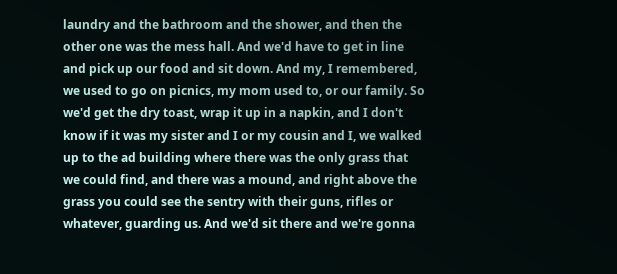laundry and the bathroom and the shower, and then the other one was the mess hall. And we'd have to get in line and pick up our food and sit down. And my, I remembered, we used to go on picnics, my mom used to, or our family. So we'd get the dry toast, wrap it up in a napkin, and I don't know if it was my sister and I or my cousin and I, we walked up to the ad building where there was the only grass that we could find, and there was a mound, and right above the grass you could see the sentry with their guns, rifles or whatever, guarding us. And we'd sit there and we're gonna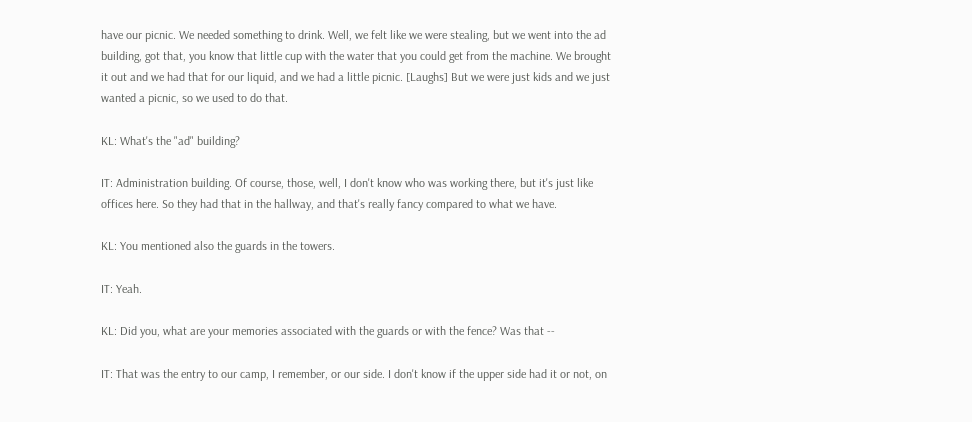have our picnic. We needed something to drink. Well, we felt like we were stealing, but we went into the ad building, got that, you know that little cup with the water that you could get from the machine. We brought it out and we had that for our liquid, and we had a little picnic. [Laughs] But we were just kids and we just wanted a picnic, so we used to do that.

KL: What's the "ad" building?

IT: Administration building. Of course, those, well, I don't know who was working there, but it's just like offices here. So they had that in the hallway, and that's really fancy compared to what we have.

KL: You mentioned also the guards in the towers.

IT: Yeah.

KL: Did you, what are your memories associated with the guards or with the fence? Was that --

IT: That was the entry to our camp, I remember, or our side. I don't know if the upper side had it or not, on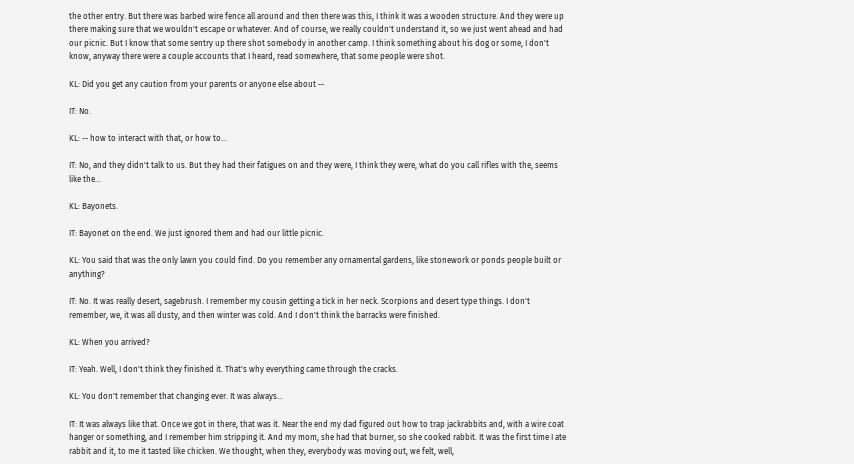the other entry. But there was barbed wire fence all around and then there was this, I think it was a wooden structure. And they were up there making sure that we wouldn't escape or whatever. And of course, we really couldn't understand it, so we just went ahead and had our picnic. But I know that some sentry up there shot somebody in another camp. I think something about his dog or some, I don't know, anyway there were a couple accounts that I heard, read somewhere, that some people were shot.

KL: Did you get any caution from your parents or anyone else about --

IT: No.

KL: -- how to interact with that, or how to...

IT: No, and they didn't talk to us. But they had their fatigues on and they were, I think they were, what do you call rifles with the, seems like the...

KL: Bayonets.

IT: Bayonet on the end. We just ignored them and had our little picnic.

KL: You said that was the only lawn you could find. Do you remember any ornamental gardens, like stonework or ponds people built or anything?

IT: No. It was really desert, sagebrush. I remember my cousin getting a tick in her neck. Scorpions and desert type things. I don't remember, we, it was all dusty, and then winter was cold. And I don't think the barracks were finished.

KL: When you arrived?

IT: Yeah. Well, I don't think they finished it. That's why everything came through the cracks.

KL: You don't remember that changing ever. It was always...

IT: It was always like that. Once we got in there, that was it. Near the end my dad figured out how to trap jackrabbits and, with a wire coat hanger or something, and I remember him stripping it. And my mom, she had that burner, so she cooked rabbit. It was the first time I ate rabbit and it, to me it tasted like chicken. We thought, when they, everybody was moving out, we felt, well,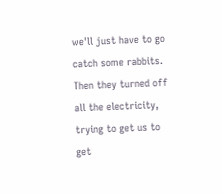we'll just have to go catch some rabbits. Then they turned off all the electricity, trying to get us to get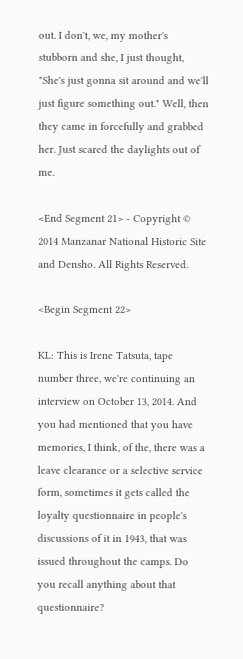out. I don't, we, my mother's stubborn and she, I just thought, "She's just gonna sit around and we'll just figure something out." Well, then they came in forcefully and grabbed her. Just scared the daylights out of me.

<End Segment 21> - Copyright © 2014 Manzanar National Historic Site and Densho. All Rights Reserved.

<Begin Segment 22>

KL: This is Irene Tatsuta, tape number three, we're continuing an interview on October 13, 2014. And you had mentioned that you have memories, I think, of the, there was a leave clearance or a selective service form, sometimes it gets called the loyalty questionnaire in people's discussions of it in 1943, that was issued throughout the camps. Do you recall anything about that questionnaire?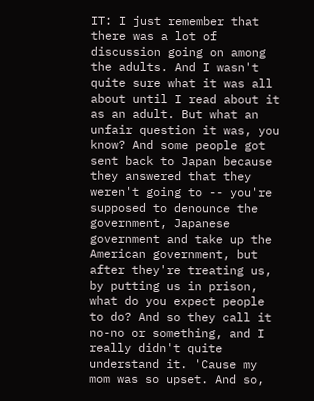IT: I just remember that there was a lot of discussion going on among the adults. And I wasn't quite sure what it was all about until I read about it as an adult. But what an unfair question it was, you know? And some people got sent back to Japan because they answered that they weren't going to -- you're supposed to denounce the government, Japanese government and take up the American government, but after they're treating us, by putting us in prison, what do you expect people to do? And so they call it no-no or something, and I really didn't quite understand it. 'Cause my mom was so upset. And so,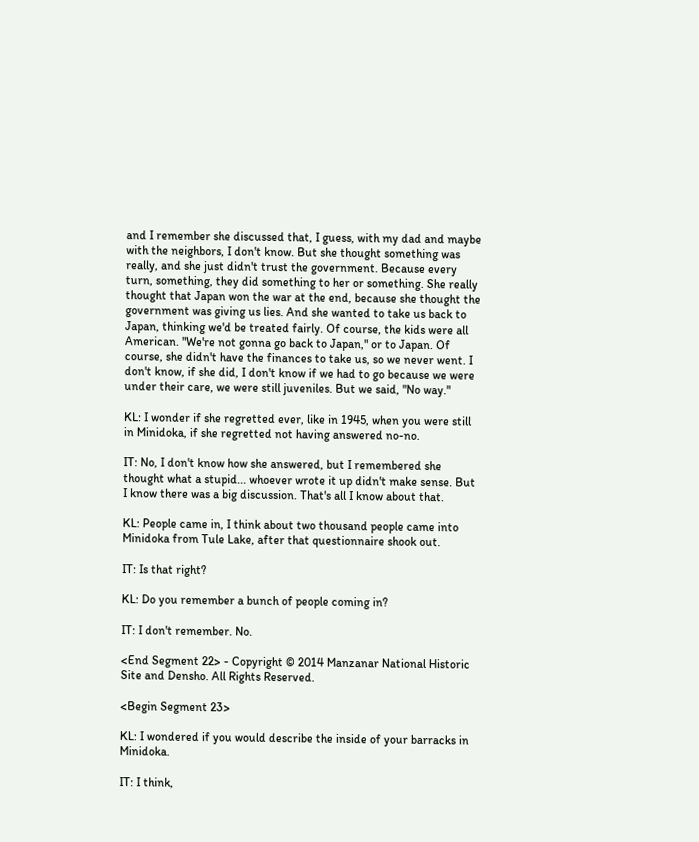and I remember she discussed that, I guess, with my dad and maybe with the neighbors, I don't know. But she thought something was really, and she just didn't trust the government. Because every turn, something, they did something to her or something. She really thought that Japan won the war at the end, because she thought the government was giving us lies. And she wanted to take us back to Japan, thinking we'd be treated fairly. Of course, the kids were all American. "We're not gonna go back to Japan," or to Japan. Of course, she didn't have the finances to take us, so we never went. I don't know, if she did, I don't know if we had to go because we were under their care, we were still juveniles. But we said, "No way."

KL: I wonder if she regretted ever, like in 1945, when you were still in Minidoka, if she regretted not having answered no-no.

IT: No, I don't know how she answered, but I remembered she thought what a stupid... whoever wrote it up didn't make sense. But I know there was a big discussion. That's all I know about that.

KL: People came in, I think about two thousand people came into Minidoka from Tule Lake, after that questionnaire shook out.

IT: Is that right?

KL: Do you remember a bunch of people coming in?

IT: I don't remember. No.

<End Segment 22> - Copyright © 2014 Manzanar National Historic Site and Densho. All Rights Reserved.

<Begin Segment 23>

KL: I wondered if you would describe the inside of your barracks in Minidoka.

IT: I think,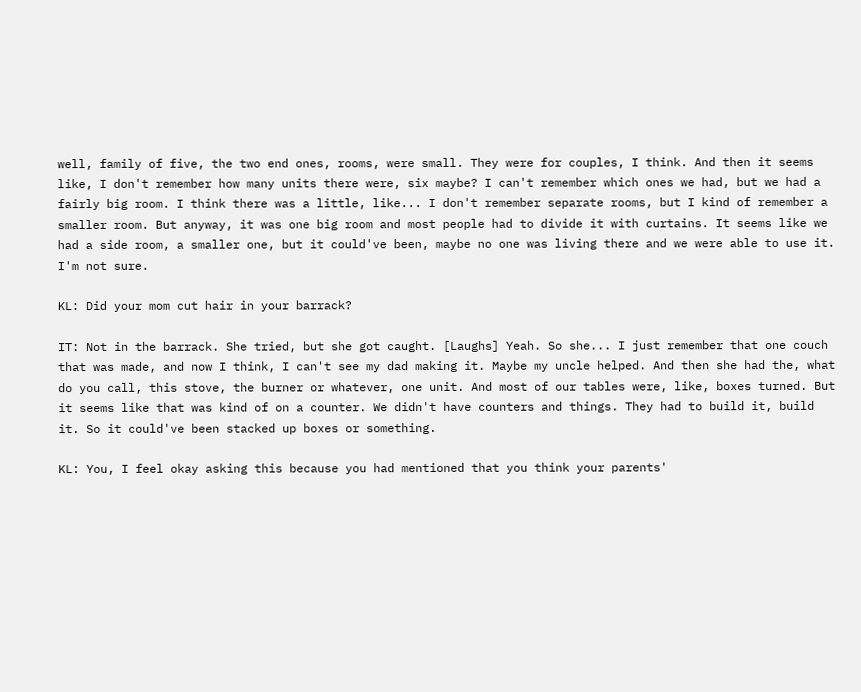well, family of five, the two end ones, rooms, were small. They were for couples, I think. And then it seems like, I don't remember how many units there were, six maybe? I can't remember which ones we had, but we had a fairly big room. I think there was a little, like... I don't remember separate rooms, but I kind of remember a smaller room. But anyway, it was one big room and most people had to divide it with curtains. It seems like we had a side room, a smaller one, but it could've been, maybe no one was living there and we were able to use it. I'm not sure.

KL: Did your mom cut hair in your barrack?

IT: Not in the barrack. She tried, but she got caught. [Laughs] Yeah. So she... I just remember that one couch that was made, and now I think, I can't see my dad making it. Maybe my uncle helped. And then she had the, what do you call, this stove, the burner or whatever, one unit. And most of our tables were, like, boxes turned. But it seems like that was kind of on a counter. We didn't have counters and things. They had to build it, build it. So it could've been stacked up boxes or something.

KL: You, I feel okay asking this because you had mentioned that you think your parents'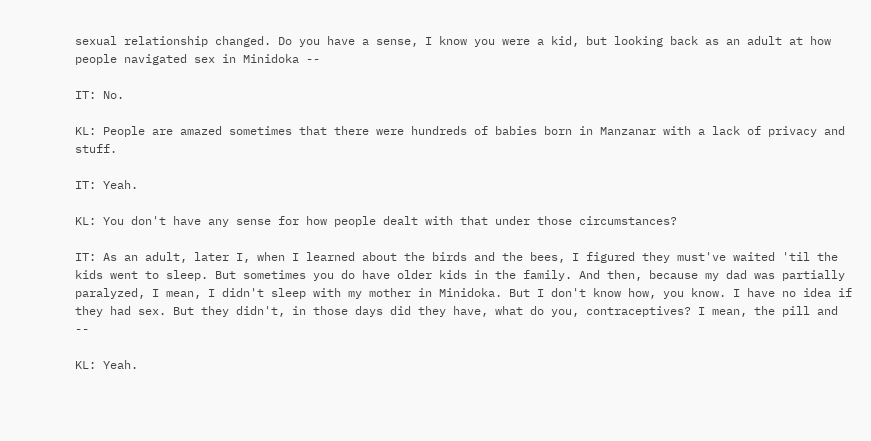sexual relationship changed. Do you have a sense, I know you were a kid, but looking back as an adult at how people navigated sex in Minidoka --

IT: No.

KL: People are amazed sometimes that there were hundreds of babies born in Manzanar with a lack of privacy and stuff.

IT: Yeah.

KL: You don't have any sense for how people dealt with that under those circumstances?

IT: As an adult, later I, when I learned about the birds and the bees, I figured they must've waited 'til the kids went to sleep. But sometimes you do have older kids in the family. And then, because my dad was partially paralyzed, I mean, I didn't sleep with my mother in Minidoka. But I don't know how, you know. I have no idea if they had sex. But they didn't, in those days did they have, what do you, contraceptives? I mean, the pill and --

KL: Yeah.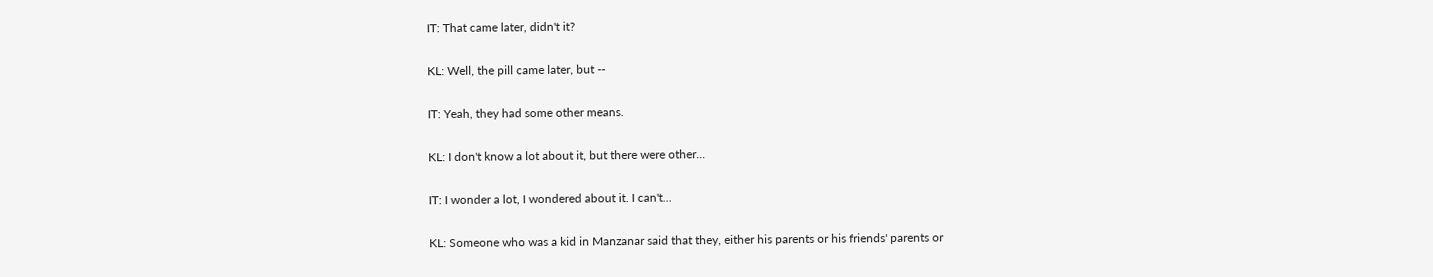IT: That came later, didn't it?

KL: Well, the pill came later, but --

IT: Yeah, they had some other means.

KL: I don't know a lot about it, but there were other...

IT: I wonder a lot, I wondered about it. I can't...

KL: Someone who was a kid in Manzanar said that they, either his parents or his friends' parents or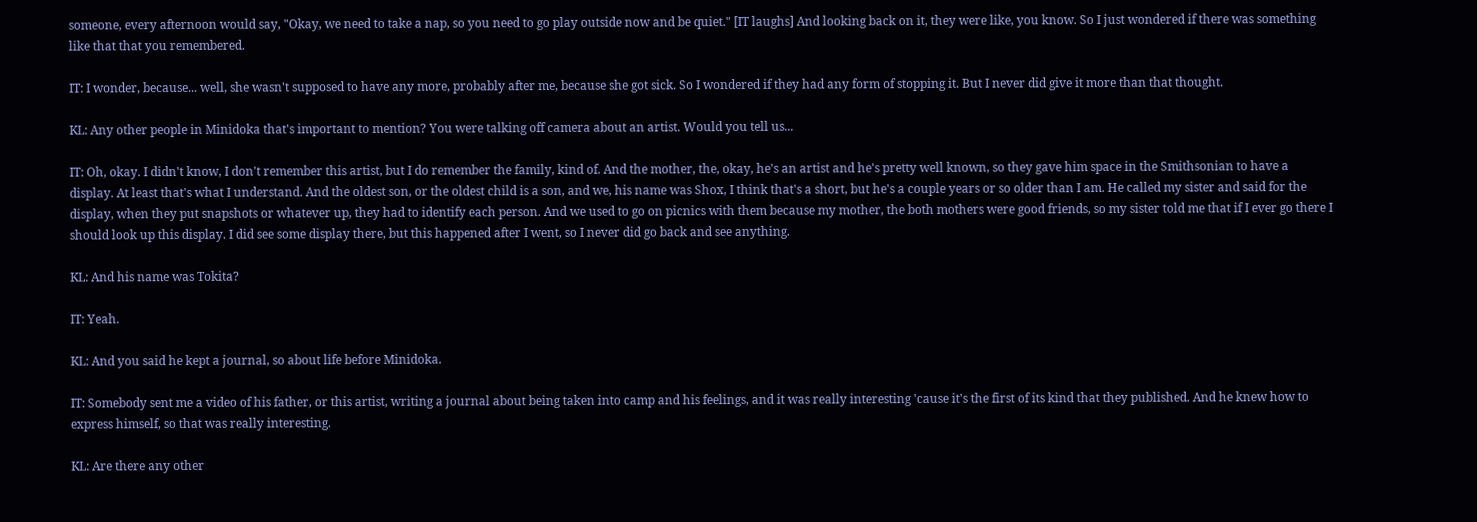someone, every afternoon would say, "Okay, we need to take a nap, so you need to go play outside now and be quiet." [IT laughs] And looking back on it, they were like, you know. So I just wondered if there was something like that that you remembered.

IT: I wonder, because... well, she wasn't supposed to have any more, probably after me, because she got sick. So I wondered if they had any form of stopping it. But I never did give it more than that thought.

KL: Any other people in Minidoka that's important to mention? You were talking off camera about an artist. Would you tell us...

IT: Oh, okay. I didn't know, I don't remember this artist, but I do remember the family, kind of. And the mother, the, okay, he's an artist and he's pretty well known, so they gave him space in the Smithsonian to have a display. At least that's what I understand. And the oldest son, or the oldest child is a son, and we, his name was Shox, I think that's a short, but he's a couple years or so older than I am. He called my sister and said for the display, when they put snapshots or whatever up, they had to identify each person. And we used to go on picnics with them because my mother, the both mothers were good friends, so my sister told me that if I ever go there I should look up this display. I did see some display there, but this happened after I went, so I never did go back and see anything.

KL: And his name was Tokita?

IT: Yeah.

KL: And you said he kept a journal, so about life before Minidoka.

IT: Somebody sent me a video of his father, or this artist, writing a journal about being taken into camp and his feelings, and it was really interesting 'cause it's the first of its kind that they published. And he knew how to express himself, so that was really interesting.

KL: Are there any other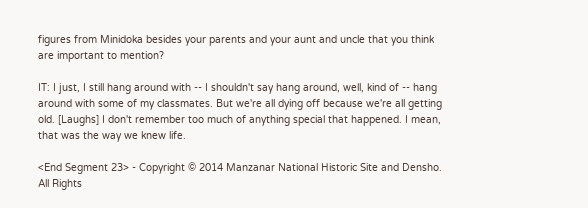figures from Minidoka besides your parents and your aunt and uncle that you think are important to mention?

IT: I just, I still hang around with -- I shouldn't say hang around, well, kind of -- hang around with some of my classmates. But we're all dying off because we're all getting old. [Laughs] I don't remember too much of anything special that happened. I mean, that was the way we knew life.

<End Segment 23> - Copyright © 2014 Manzanar National Historic Site and Densho. All Rights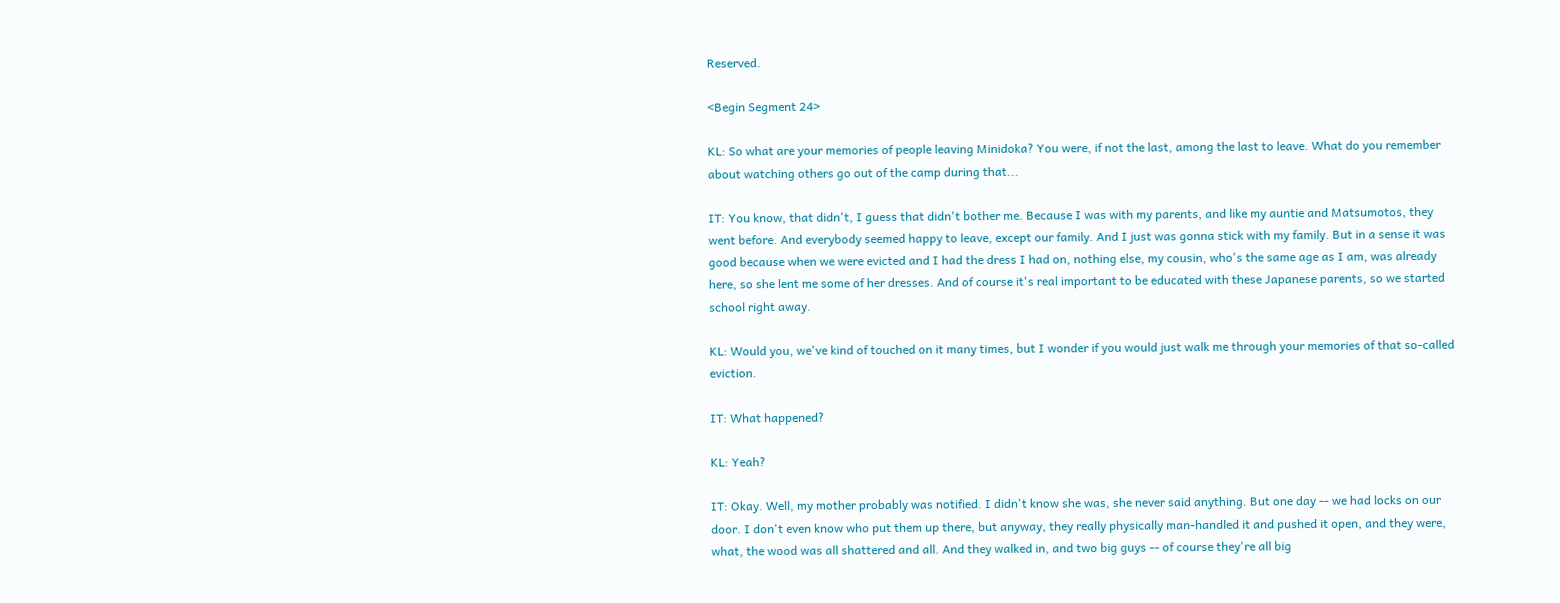Reserved.

<Begin Segment 24>

KL: So what are your memories of people leaving Minidoka? You were, if not the last, among the last to leave. What do you remember about watching others go out of the camp during that...

IT: You know, that didn't, I guess that didn't bother me. Because I was with my parents, and like my auntie and Matsumotos, they went before. And everybody seemed happy to leave, except our family. And I just was gonna stick with my family. But in a sense it was good because when we were evicted and I had the dress I had on, nothing else, my cousin, who's the same age as I am, was already here, so she lent me some of her dresses. And of course it's real important to be educated with these Japanese parents, so we started school right away.

KL: Would you, we've kind of touched on it many times, but I wonder if you would just walk me through your memories of that so-called eviction.

IT: What happened?

KL: Yeah?

IT: Okay. Well, my mother probably was notified. I didn't know she was, she never said anything. But one day -- we had locks on our door. I don't even know who put them up there, but anyway, they really physically man-handled it and pushed it open, and they were, what, the wood was all shattered and all. And they walked in, and two big guys -- of course they're all big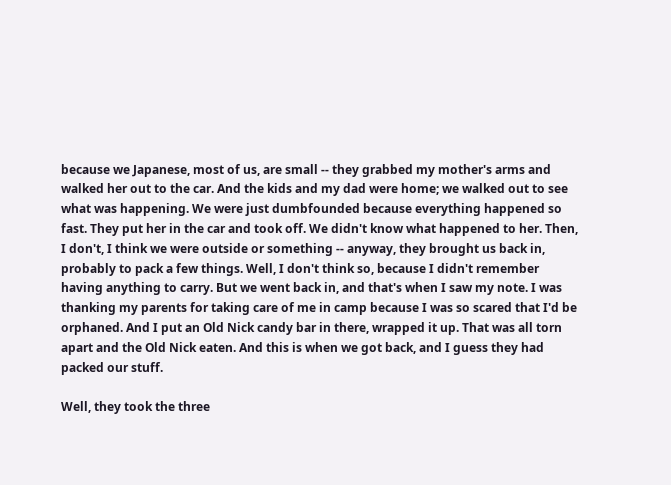because we Japanese, most of us, are small -- they grabbed my mother's arms and walked her out to the car. And the kids and my dad were home; we walked out to see what was happening. We were just dumbfounded because everything happened so fast. They put her in the car and took off. We didn't know what happened to her. Then, I don't, I think we were outside or something -- anyway, they brought us back in, probably to pack a few things. Well, I don't think so, because I didn't remember having anything to carry. But we went back in, and that's when I saw my note. I was thanking my parents for taking care of me in camp because I was so scared that I'd be orphaned. And I put an Old Nick candy bar in there, wrapped it up. That was all torn apart and the Old Nick eaten. And this is when we got back, and I guess they had packed our stuff.

Well, they took the three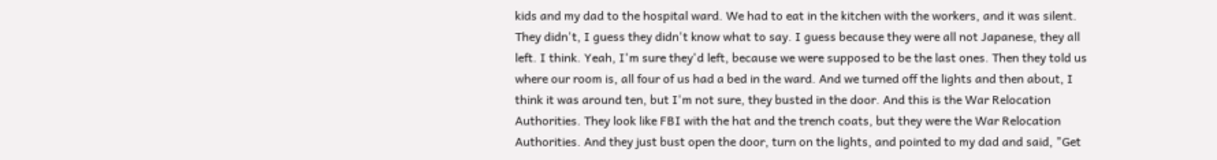kids and my dad to the hospital ward. We had to eat in the kitchen with the workers, and it was silent. They didn't, I guess they didn't know what to say. I guess because they were all not Japanese, they all left. I think. Yeah, I'm sure they'd left, because we were supposed to be the last ones. Then they told us where our room is, all four of us had a bed in the ward. And we turned off the lights and then about, I think it was around ten, but I'm not sure, they busted in the door. And this is the War Relocation Authorities. They look like FBI with the hat and the trench coats, but they were the War Relocation Authorities. And they just bust open the door, turn on the lights, and pointed to my dad and said, "Get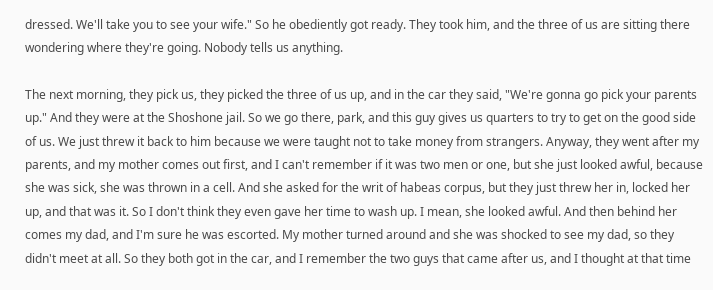dressed. We'll take you to see your wife." So he obediently got ready. They took him, and the three of us are sitting there wondering where they're going. Nobody tells us anything.

The next morning, they pick us, they picked the three of us up, and in the car they said, "We're gonna go pick your parents up." And they were at the Shoshone jail. So we go there, park, and this guy gives us quarters to try to get on the good side of us. We just threw it back to him because we were taught not to take money from strangers. Anyway, they went after my parents, and my mother comes out first, and I can't remember if it was two men or one, but she just looked awful, because she was sick, she was thrown in a cell. And she asked for the writ of habeas corpus, but they just threw her in, locked her up, and that was it. So I don't think they even gave her time to wash up. I mean, she looked awful. And then behind her comes my dad, and I'm sure he was escorted. My mother turned around and she was shocked to see my dad, so they didn't meet at all. So they both got in the car, and I remember the two guys that came after us, and I thought at that time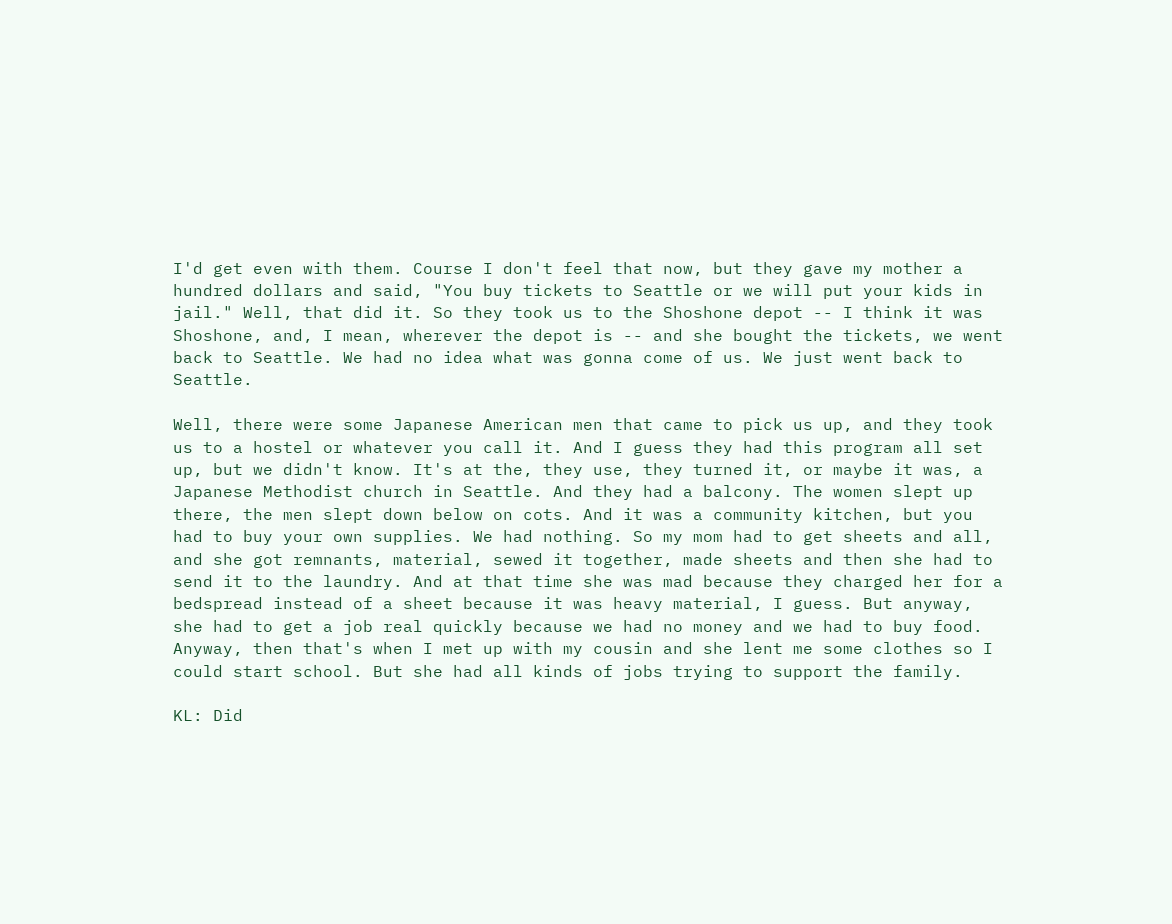I'd get even with them. Course I don't feel that now, but they gave my mother a hundred dollars and said, "You buy tickets to Seattle or we will put your kids in jail." Well, that did it. So they took us to the Shoshone depot -- I think it was Shoshone, and, I mean, wherever the depot is -- and she bought the tickets, we went back to Seattle. We had no idea what was gonna come of us. We just went back to Seattle.

Well, there were some Japanese American men that came to pick us up, and they took us to a hostel or whatever you call it. And I guess they had this program all set up, but we didn't know. It's at the, they use, they turned it, or maybe it was, a Japanese Methodist church in Seattle. And they had a balcony. The women slept up there, the men slept down below on cots. And it was a community kitchen, but you had to buy your own supplies. We had nothing. So my mom had to get sheets and all, and she got remnants, material, sewed it together, made sheets and then she had to send it to the laundry. And at that time she was mad because they charged her for a bedspread instead of a sheet because it was heavy material, I guess. But anyway, she had to get a job real quickly because we had no money and we had to buy food. Anyway, then that's when I met up with my cousin and she lent me some clothes so I could start school. But she had all kinds of jobs trying to support the family.

KL: Did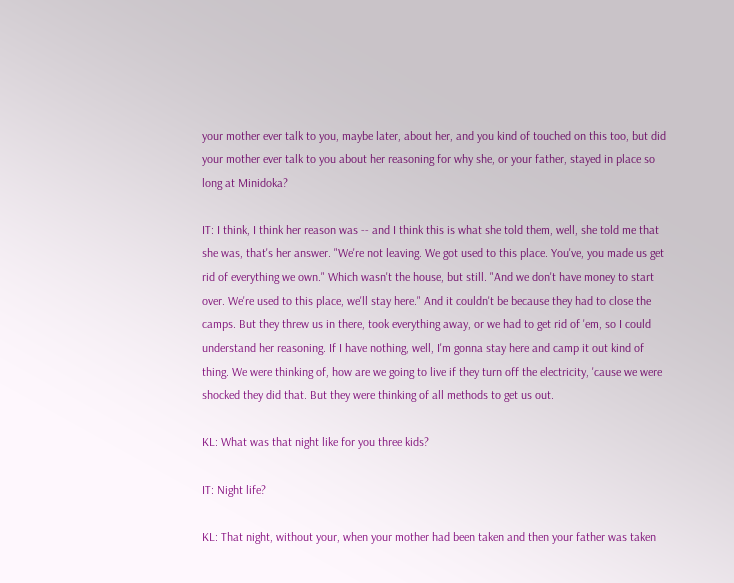your mother ever talk to you, maybe later, about her, and you kind of touched on this too, but did your mother ever talk to you about her reasoning for why she, or your father, stayed in place so long at Minidoka?

IT: I think, I think her reason was -- and I think this is what she told them, well, she told me that she was, that's her answer. "We're not leaving. We got used to this place. You've, you made us get rid of everything we own." Which wasn't the house, but still. "And we don't have money to start over. We're used to this place, we'll stay here." And it couldn't be because they had to close the camps. But they threw us in there, took everything away, or we had to get rid of 'em, so I could understand her reasoning. If I have nothing, well, I'm gonna stay here and camp it out kind of thing. We were thinking of, how are we going to live if they turn off the electricity, 'cause we were shocked they did that. But they were thinking of all methods to get us out.

KL: What was that night like for you three kids?

IT: Night life?

KL: That night, without your, when your mother had been taken and then your father was taken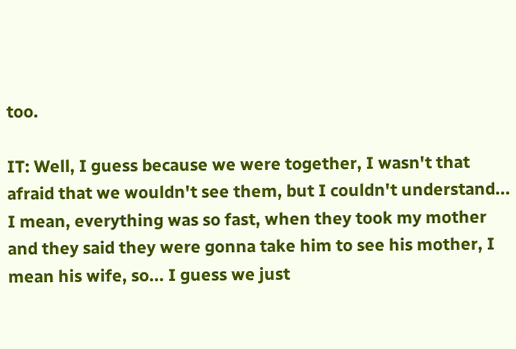too.

IT: Well, I guess because we were together, I wasn't that afraid that we wouldn't see them, but I couldn't understand... I mean, everything was so fast, when they took my mother and they said they were gonna take him to see his mother, I mean his wife, so... I guess we just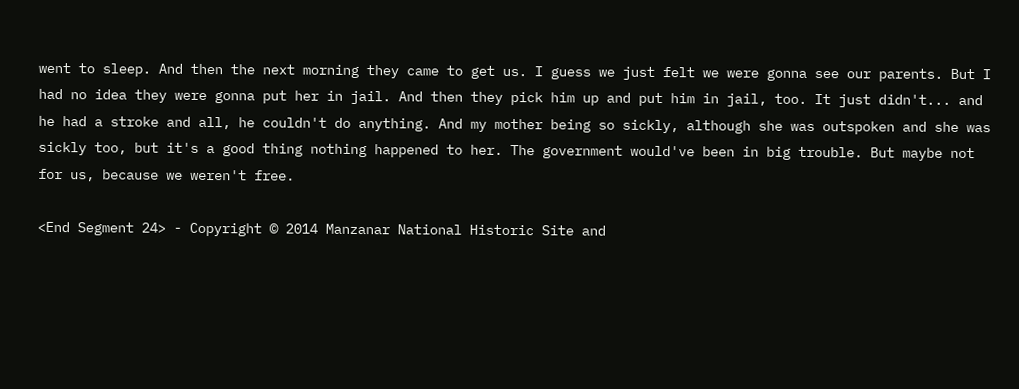went to sleep. And then the next morning they came to get us. I guess we just felt we were gonna see our parents. But I had no idea they were gonna put her in jail. And then they pick him up and put him in jail, too. It just didn't... and he had a stroke and all, he couldn't do anything. And my mother being so sickly, although she was outspoken and she was sickly too, but it's a good thing nothing happened to her. The government would've been in big trouble. But maybe not for us, because we weren't free.

<End Segment 24> - Copyright © 2014 Manzanar National Historic Site and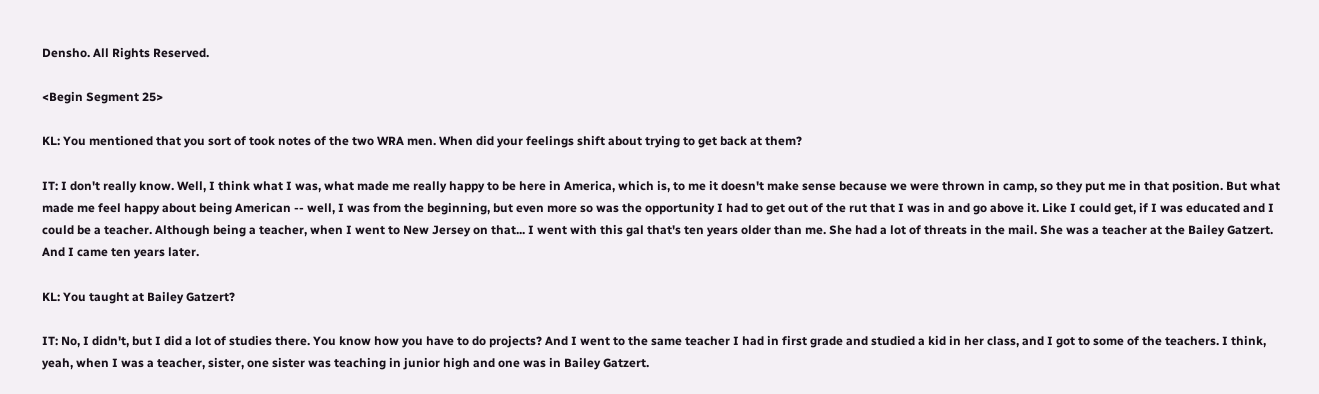Densho. All Rights Reserved.

<Begin Segment 25>

KL: You mentioned that you sort of took notes of the two WRA men. When did your feelings shift about trying to get back at them?

IT: I don't really know. Well, I think what I was, what made me really happy to be here in America, which is, to me it doesn't make sense because we were thrown in camp, so they put me in that position. But what made me feel happy about being American -- well, I was from the beginning, but even more so was the opportunity I had to get out of the rut that I was in and go above it. Like I could get, if I was educated and I could be a teacher. Although being a teacher, when I went to New Jersey on that... I went with this gal that's ten years older than me. She had a lot of threats in the mail. She was a teacher at the Bailey Gatzert. And I came ten years later.

KL: You taught at Bailey Gatzert?

IT: No, I didn't, but I did a lot of studies there. You know how you have to do projects? And I went to the same teacher I had in first grade and studied a kid in her class, and I got to some of the teachers. I think, yeah, when I was a teacher, sister, one sister was teaching in junior high and one was in Bailey Gatzert.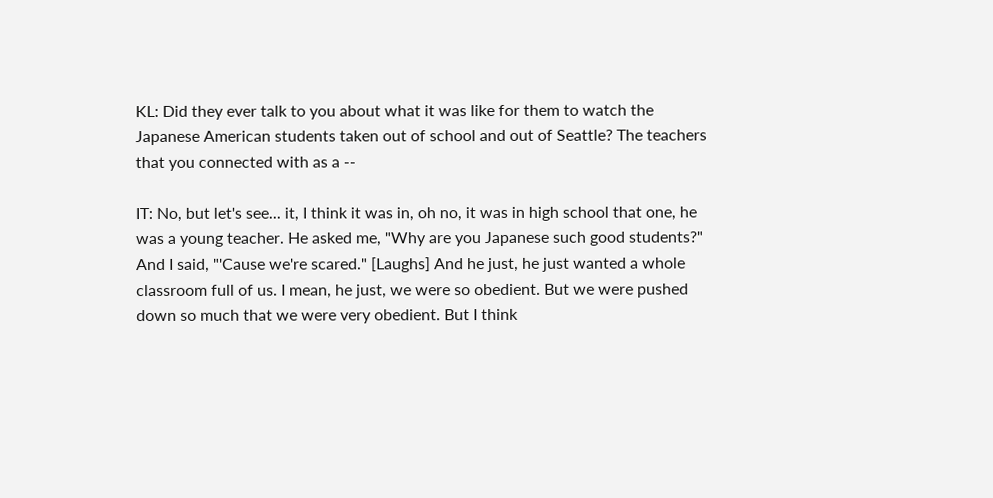KL: Did they ever talk to you about what it was like for them to watch the Japanese American students taken out of school and out of Seattle? The teachers that you connected with as a --

IT: No, but let's see... it, I think it was in, oh no, it was in high school that one, he was a young teacher. He asked me, "Why are you Japanese such good students?" And I said, "'Cause we're scared." [Laughs] And he just, he just wanted a whole classroom full of us. I mean, he just, we were so obedient. But we were pushed down so much that we were very obedient. But I think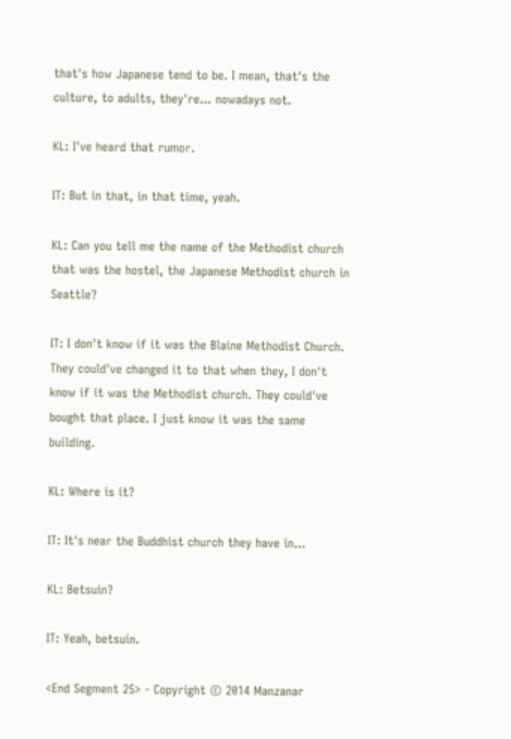that's how Japanese tend to be. I mean, that's the culture, to adults, they're... nowadays not.

KL: I've heard that rumor.

IT: But in that, in that time, yeah.

KL: Can you tell me the name of the Methodist church that was the hostel, the Japanese Methodist church in Seattle?

IT: I don't know if it was the Blaine Methodist Church. They could've changed it to that when they, I don't know if it was the Methodist church. They could've bought that place. I just know it was the same building.

KL: Where is it?

IT: It's near the Buddhist church they have in...

KL: Betsuin?

IT: Yeah, betsuin.

<End Segment 25> - Copyright © 2014 Manzanar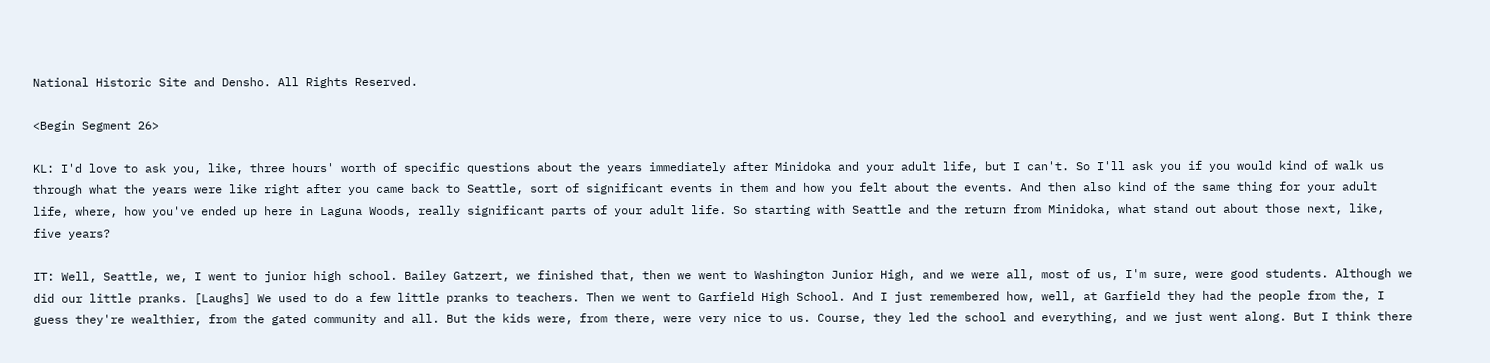National Historic Site and Densho. All Rights Reserved.

<Begin Segment 26>

KL: I'd love to ask you, like, three hours' worth of specific questions about the years immediately after Minidoka and your adult life, but I can't. So I'll ask you if you would kind of walk us through what the years were like right after you came back to Seattle, sort of significant events in them and how you felt about the events. And then also kind of the same thing for your adult life, where, how you've ended up here in Laguna Woods, really significant parts of your adult life. So starting with Seattle and the return from Minidoka, what stand out about those next, like, five years?

IT: Well, Seattle, we, I went to junior high school. Bailey Gatzert, we finished that, then we went to Washington Junior High, and we were all, most of us, I'm sure, were good students. Although we did our little pranks. [Laughs] We used to do a few little pranks to teachers. Then we went to Garfield High School. And I just remembered how, well, at Garfield they had the people from the, I guess they're wealthier, from the gated community and all. But the kids were, from there, were very nice to us. Course, they led the school and everything, and we just went along. But I think there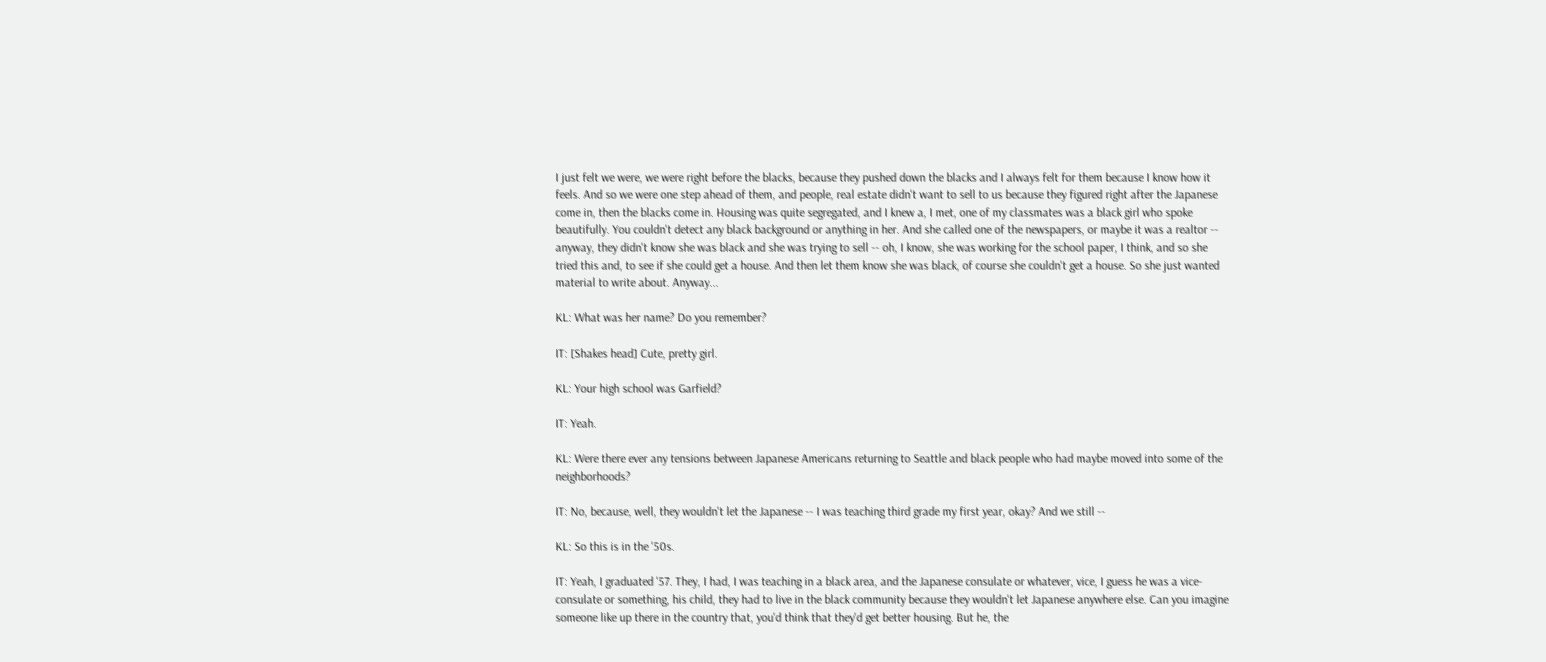I just felt we were, we were right before the blacks, because they pushed down the blacks and I always felt for them because I know how it feels. And so we were one step ahead of them, and people, real estate didn't want to sell to us because they figured right after the Japanese come in, then the blacks come in. Housing was quite segregated, and I knew a, I met, one of my classmates was a black girl who spoke beautifully. You couldn't detect any black background or anything in her. And she called one of the newspapers, or maybe it was a realtor -- anyway, they didn't know she was black and she was trying to sell -- oh, I know, she was working for the school paper, I think, and so she tried this and, to see if she could get a house. And then let them know she was black, of course she couldn't get a house. So she just wanted material to write about. Anyway...

KL: What was her name? Do you remember?

IT: [Shakes head] Cute, pretty girl.

KL: Your high school was Garfield?

IT: Yeah.

KL: Were there ever any tensions between Japanese Americans returning to Seattle and black people who had maybe moved into some of the neighborhoods?

IT: No, because, well, they wouldn't let the Japanese -- I was teaching third grade my first year, okay? And we still --

KL: So this is in the '50s.

IT: Yeah, I graduated '57. They, I had, I was teaching in a black area, and the Japanese consulate or whatever, vice, I guess he was a vice-consulate or something, his child, they had to live in the black community because they wouldn't let Japanese anywhere else. Can you imagine someone like up there in the country that, you'd think that they'd get better housing. But he, the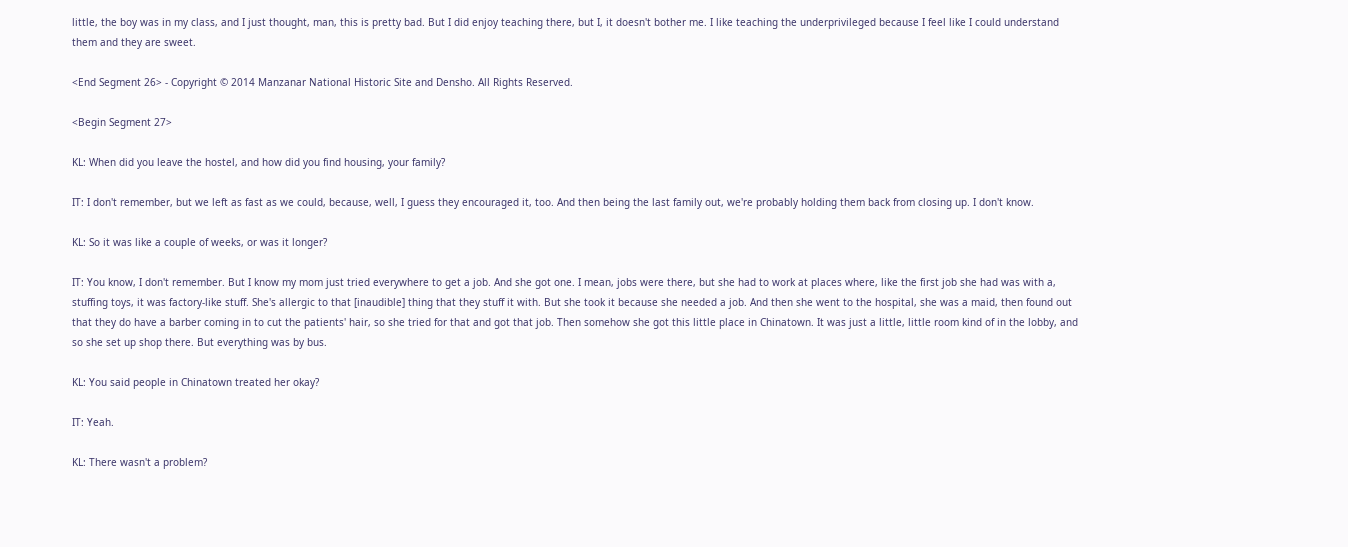little, the boy was in my class, and I just thought, man, this is pretty bad. But I did enjoy teaching there, but I, it doesn't bother me. I like teaching the underprivileged because I feel like I could understand them and they are sweet.

<End Segment 26> - Copyright © 2014 Manzanar National Historic Site and Densho. All Rights Reserved.

<Begin Segment 27>

KL: When did you leave the hostel, and how did you find housing, your family?

IT: I don't remember, but we left as fast as we could, because, well, I guess they encouraged it, too. And then being the last family out, we're probably holding them back from closing up. I don't know.

KL: So it was like a couple of weeks, or was it longer?

IT: You know, I don't remember. But I know my mom just tried everywhere to get a job. And she got one. I mean, jobs were there, but she had to work at places where, like the first job she had was with a, stuffing toys, it was factory-like stuff. She's allergic to that [inaudible] thing that they stuff it with. But she took it because she needed a job. And then she went to the hospital, she was a maid, then found out that they do have a barber coming in to cut the patients' hair, so she tried for that and got that job. Then somehow she got this little place in Chinatown. It was just a little, little room kind of in the lobby, and so she set up shop there. But everything was by bus.

KL: You said people in Chinatown treated her okay?

IT: Yeah.

KL: There wasn't a problem?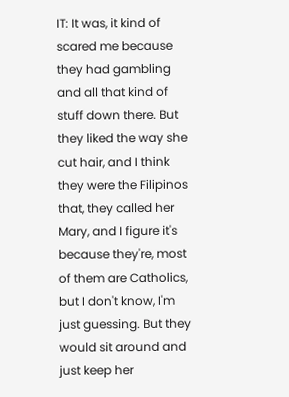IT: It was, it kind of scared me because they had gambling and all that kind of stuff down there. But they liked the way she cut hair, and I think they were the Filipinos that, they called her Mary, and I figure it's because they're, most of them are Catholics, but I don't know, I'm just guessing. But they would sit around and just keep her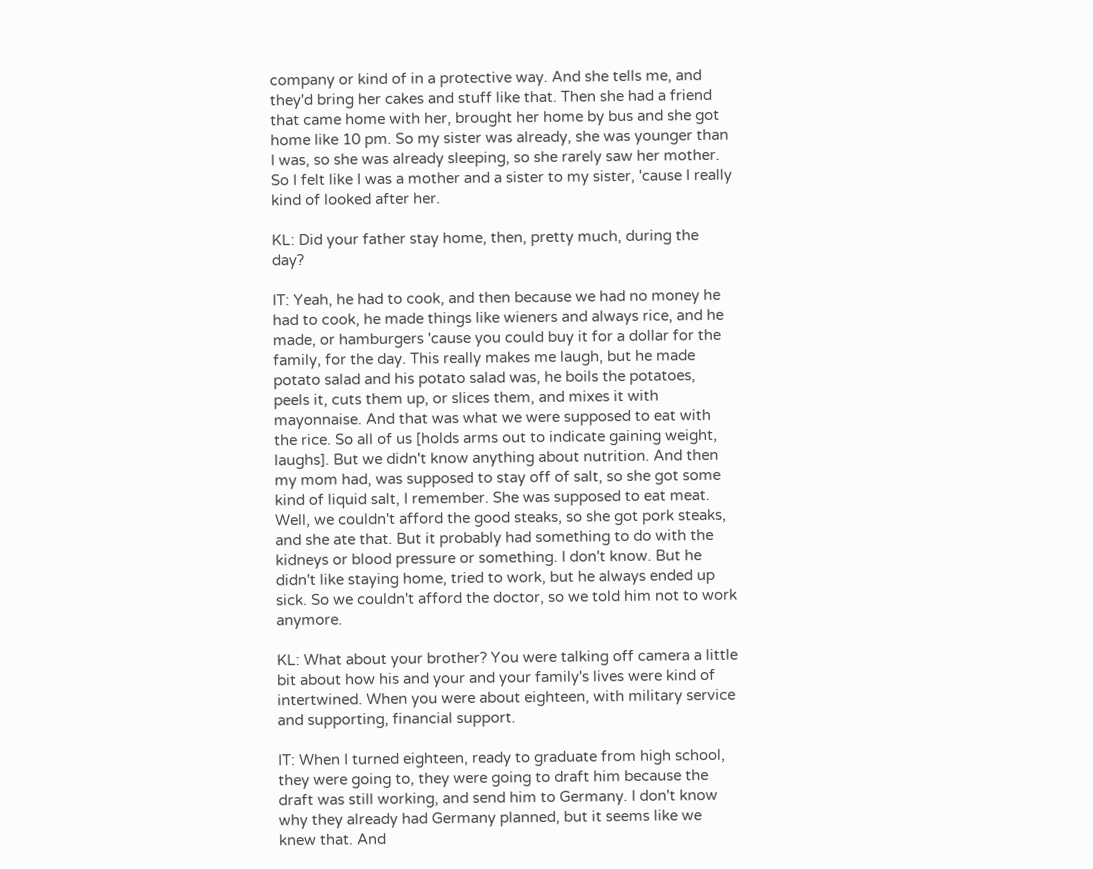company or kind of in a protective way. And she tells me, and they'd bring her cakes and stuff like that. Then she had a friend that came home with her, brought her home by bus and she got home like 10 pm. So my sister was already, she was younger than I was, so she was already sleeping, so she rarely saw her mother. So I felt like I was a mother and a sister to my sister, 'cause I really kind of looked after her.

KL: Did your father stay home, then, pretty much, during the day?

IT: Yeah, he had to cook, and then because we had no money he had to cook, he made things like wieners and always rice, and he made, or hamburgers 'cause you could buy it for a dollar for the family, for the day. This really makes me laugh, but he made potato salad and his potato salad was, he boils the potatoes, peels it, cuts them up, or slices them, and mixes it with mayonnaise. And that was what we were supposed to eat with the rice. So all of us [holds arms out to indicate gaining weight, laughs]. But we didn't know anything about nutrition. And then my mom had, was supposed to stay off of salt, so she got some kind of liquid salt, I remember. She was supposed to eat meat. Well, we couldn't afford the good steaks, so she got pork steaks, and she ate that. But it probably had something to do with the kidneys or blood pressure or something. I don't know. But he didn't like staying home, tried to work, but he always ended up sick. So we couldn't afford the doctor, so we told him not to work anymore.

KL: What about your brother? You were talking off camera a little bit about how his and your and your family's lives were kind of intertwined. When you were about eighteen, with military service and supporting, financial support.

IT: When I turned eighteen, ready to graduate from high school, they were going to, they were going to draft him because the draft was still working, and send him to Germany. I don't know why they already had Germany planned, but it seems like we knew that. And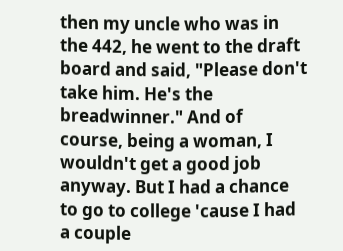then my uncle who was in the 442, he went to the draft board and said, "Please don't take him. He's the breadwinner." And of course, being a woman, I wouldn't get a good job anyway. But I had a chance to go to college 'cause I had a couple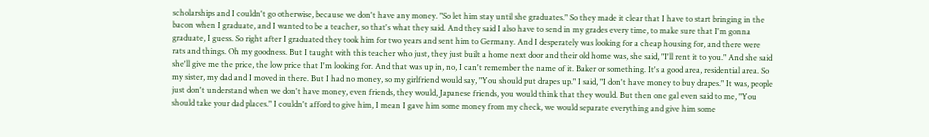scholarships and I couldn't go otherwise, because we don't have any money. "So let him stay until she graduates." So they made it clear that I have to start bringing in the bacon when I graduate, and I wanted to be a teacher, so that's what they said. And they said I also have to send in my grades every time, to make sure that I'm gonna graduate, I guess. So right after I graduated they took him for two years and sent him to Germany. And I desperately was looking for a cheap housing for, and there were rats and things. Oh my goodness. But I taught with this teacher who just, they just built a home next door and their old home was, she said, "I'll rent it to you." And she said she'll give me the price, the low price that I'm looking for. And that was up in, no, I can't remember the name of it. Baker or something. It's a good area, residential area. So my sister, my dad and I moved in there. But I had no money, so my girlfriend would say, "You should put drapes up." I said, "I don't have money to buy drapes." It was, people just don't understand when we don't have money, even friends, they would, Japanese friends, you would think that they would. But then one gal even said to me, "You should take your dad places." I couldn't afford to give him, I mean I gave him some money from my check, we would separate everything and give him some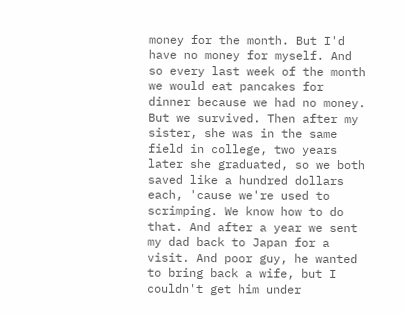money for the month. But I'd have no money for myself. And so every last week of the month we would eat pancakes for dinner because we had no money. But we survived. Then after my sister, she was in the same field in college, two years later she graduated, so we both saved like a hundred dollars each, 'cause we're used to scrimping. We know how to do that. And after a year we sent my dad back to Japan for a visit. And poor guy, he wanted to bring back a wife, but I couldn't get him under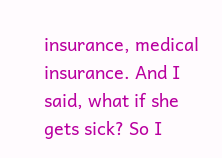insurance, medical insurance. And I said, what if she gets sick? So I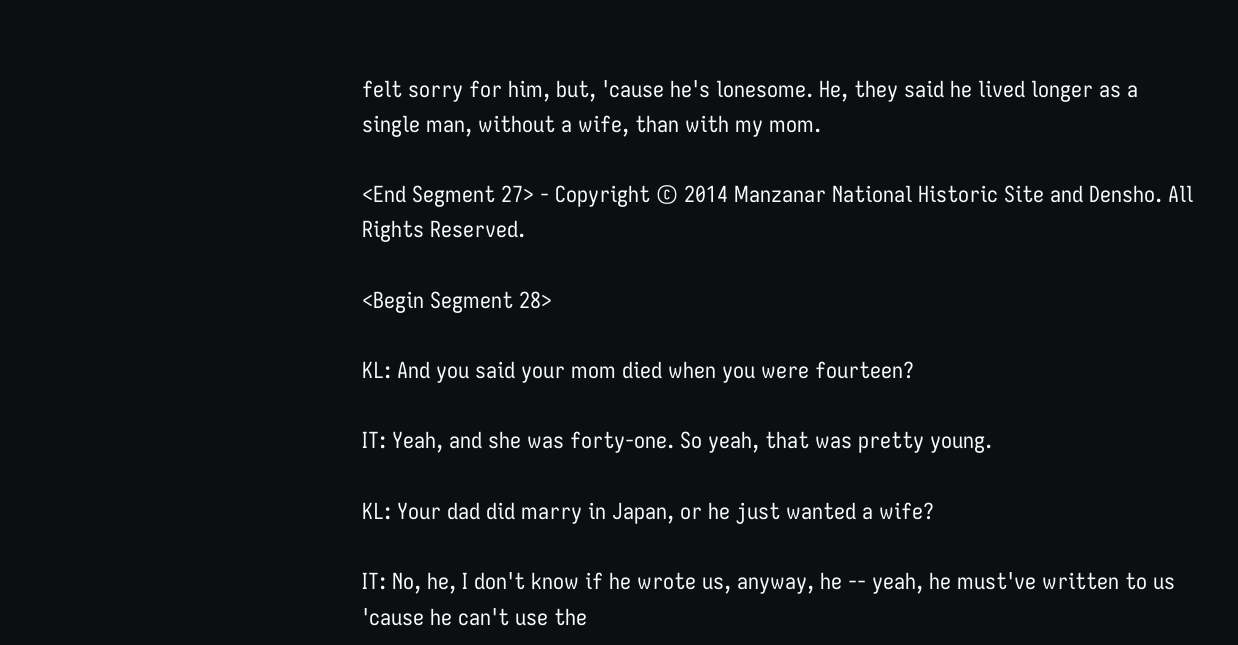felt sorry for him, but, 'cause he's lonesome. He, they said he lived longer as a single man, without a wife, than with my mom.

<End Segment 27> - Copyright © 2014 Manzanar National Historic Site and Densho. All Rights Reserved.

<Begin Segment 28>

KL: And you said your mom died when you were fourteen?

IT: Yeah, and she was forty-one. So yeah, that was pretty young.

KL: Your dad did marry in Japan, or he just wanted a wife?

IT: No, he, I don't know if he wrote us, anyway, he -- yeah, he must've written to us 'cause he can't use the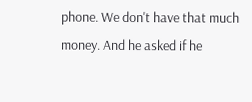phone. We don't have that much money. And he asked if he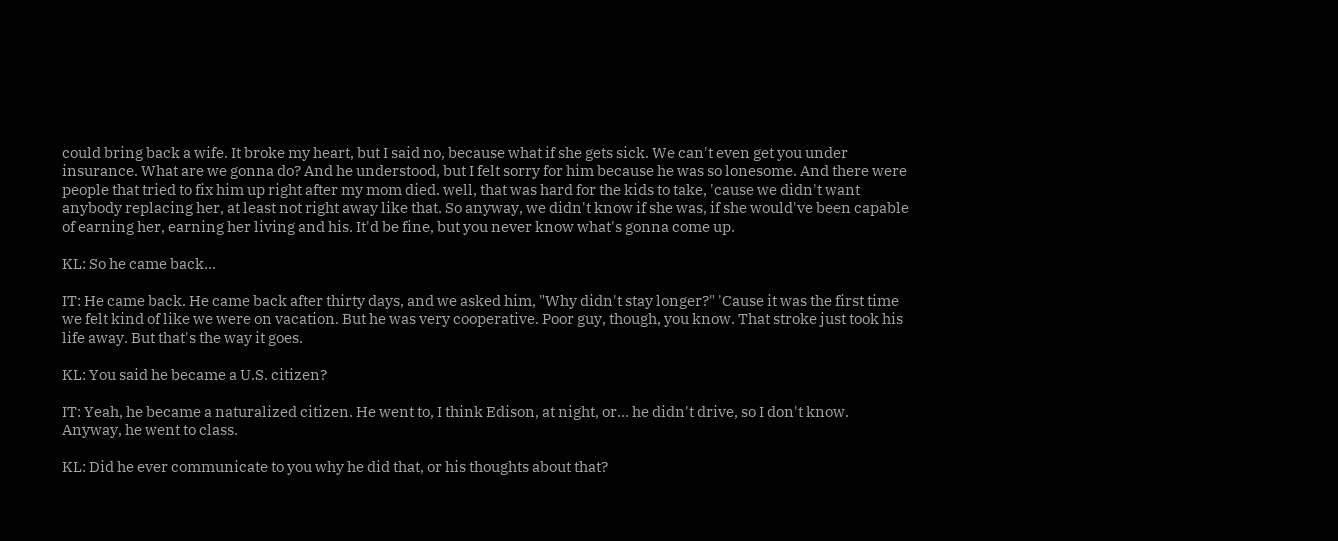could bring back a wife. It broke my heart, but I said no, because what if she gets sick. We can't even get you under insurance. What are we gonna do? And he understood, but I felt sorry for him because he was so lonesome. And there were people that tried to fix him up right after my mom died. well, that was hard for the kids to take, 'cause we didn't want anybody replacing her, at least not right away like that. So anyway, we didn't know if she was, if she would've been capable of earning her, earning her living and his. It'd be fine, but you never know what's gonna come up.

KL: So he came back...

IT: He came back. He came back after thirty days, and we asked him, "Why didn't stay longer?" 'Cause it was the first time we felt kind of like we were on vacation. But he was very cooperative. Poor guy, though, you know. That stroke just took his life away. But that's the way it goes.

KL: You said he became a U.S. citizen?

IT: Yeah, he became a naturalized citizen. He went to, I think Edison, at night, or... he didn't drive, so I don't know. Anyway, he went to class.

KL: Did he ever communicate to you why he did that, or his thoughts about that?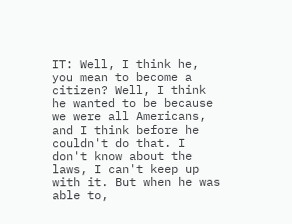IT: Well, I think he, you mean to become a citizen? Well, I think he wanted to be because we were all Americans, and I think before he couldn't do that. I don't know about the laws, I can't keep up with it. But when he was able to,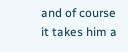and of course it takes him a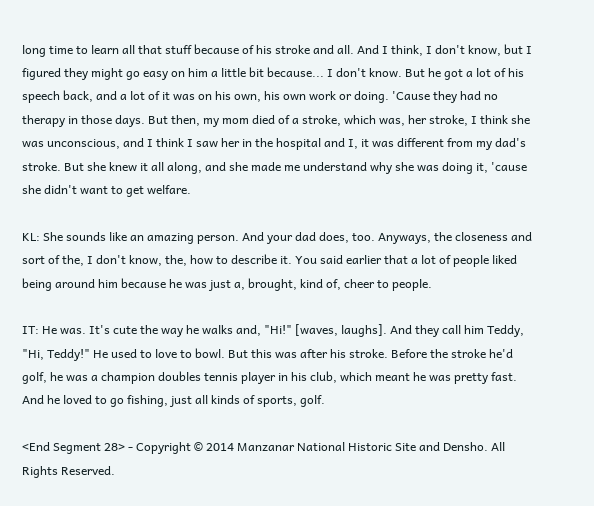long time to learn all that stuff because of his stroke and all. And I think, I don't know, but I figured they might go easy on him a little bit because... I don't know. But he got a lot of his speech back, and a lot of it was on his own, his own work or doing. 'Cause they had no therapy in those days. But then, my mom died of a stroke, which was, her stroke, I think she was unconscious, and I think I saw her in the hospital and I, it was different from my dad's stroke. But she knew it all along, and she made me understand why she was doing it, 'cause she didn't want to get welfare.

KL: She sounds like an amazing person. And your dad does, too. Anyways, the closeness and sort of the, I don't know, the, how to describe it. You said earlier that a lot of people liked being around him because he was just a, brought, kind of, cheer to people.

IT: He was. It's cute the way he walks and, "Hi!" [waves, laughs]. And they call him Teddy, "Hi, Teddy!" He used to love to bowl. But this was after his stroke. Before the stroke he'd golf, he was a champion doubles tennis player in his club, which meant he was pretty fast. And he loved to go fishing, just all kinds of sports, golf.

<End Segment 28> - Copyright © 2014 Manzanar National Historic Site and Densho. All Rights Reserved.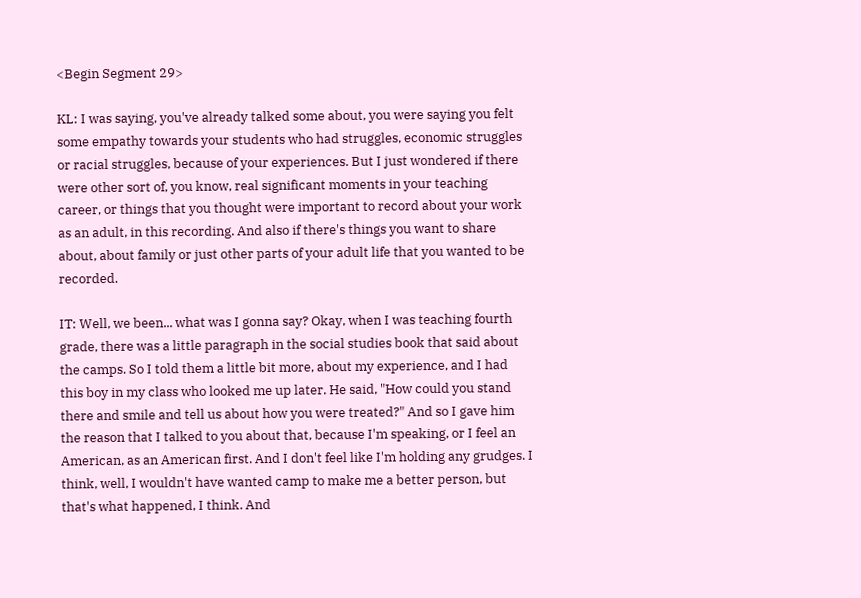<Begin Segment 29>

KL: I was saying, you've already talked some about, you were saying you felt some empathy towards your students who had struggles, economic struggles or racial struggles, because of your experiences. But I just wondered if there were other sort of, you know, real significant moments in your teaching career, or things that you thought were important to record about your work as an adult, in this recording. And also if there's things you want to share about, about family or just other parts of your adult life that you wanted to be recorded.

IT: Well, we been... what was I gonna say? Okay, when I was teaching fourth grade, there was a little paragraph in the social studies book that said about the camps. So I told them a little bit more, about my experience, and I had this boy in my class who looked me up later. He said, "How could you stand there and smile and tell us about how you were treated?" And so I gave him the reason that I talked to you about that, because I'm speaking, or I feel an American, as an American first. And I don't feel like I'm holding any grudges. I think, well, I wouldn't have wanted camp to make me a better person, but that's what happened, I think. And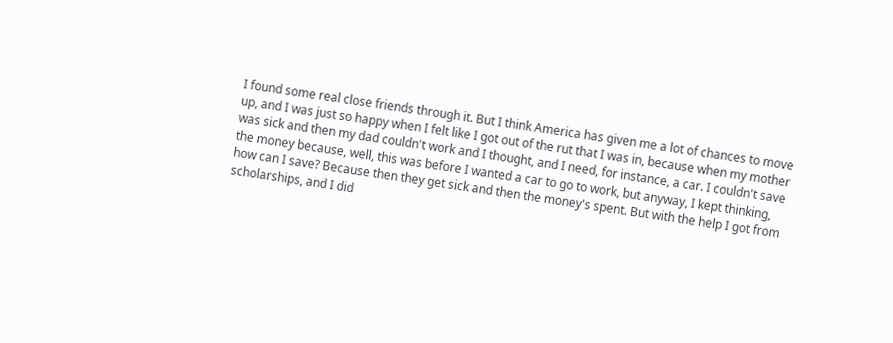I found some real close friends through it. But I think America has given me a lot of chances to move up, and I was just so happy when I felt like I got out of the rut that I was in, because when my mother was sick and then my dad couldn't work and I thought, and I need, for instance, a car. I couldn't save the money because, well, this was before I wanted a car to go to work, but anyway, I kept thinking, how can I save? Because then they get sick and then the money's spent. But with the help I got from scholarships, and I did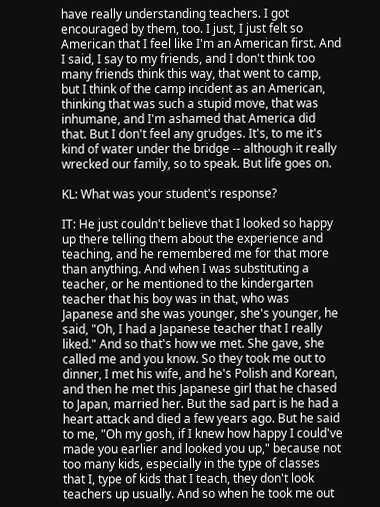have really understanding teachers. I got encouraged by them, too. I just, I just felt so American that I feel like I'm an American first. And I said, I say to my friends, and I don't think too many friends think this way, that went to camp, but I think of the camp incident as an American, thinking that was such a stupid move, that was inhumane, and I'm ashamed that America did that. But I don't feel any grudges. It's, to me it's kind of water under the bridge -- although it really wrecked our family, so to speak. But life goes on.

KL: What was your student's response?

IT: He just couldn't believe that I looked so happy up there telling them about the experience and teaching, and he remembered me for that more than anything. And when I was substituting a teacher, or he mentioned to the kindergarten teacher that his boy was in that, who was Japanese and she was younger, she's younger, he said, "Oh, I had a Japanese teacher that I really liked." And so that's how we met. She gave, she called me and you know. So they took me out to dinner, I met his wife, and he's Polish and Korean, and then he met this Japanese girl that he chased to Japan, married her. But the sad part is he had a heart attack and died a few years ago. But he said to me, "Oh my gosh, if I knew how happy I could've made you earlier and looked you up," because not too many kids, especially in the type of classes that I, type of kids that I teach, they don't look teachers up usually. And so when he took me out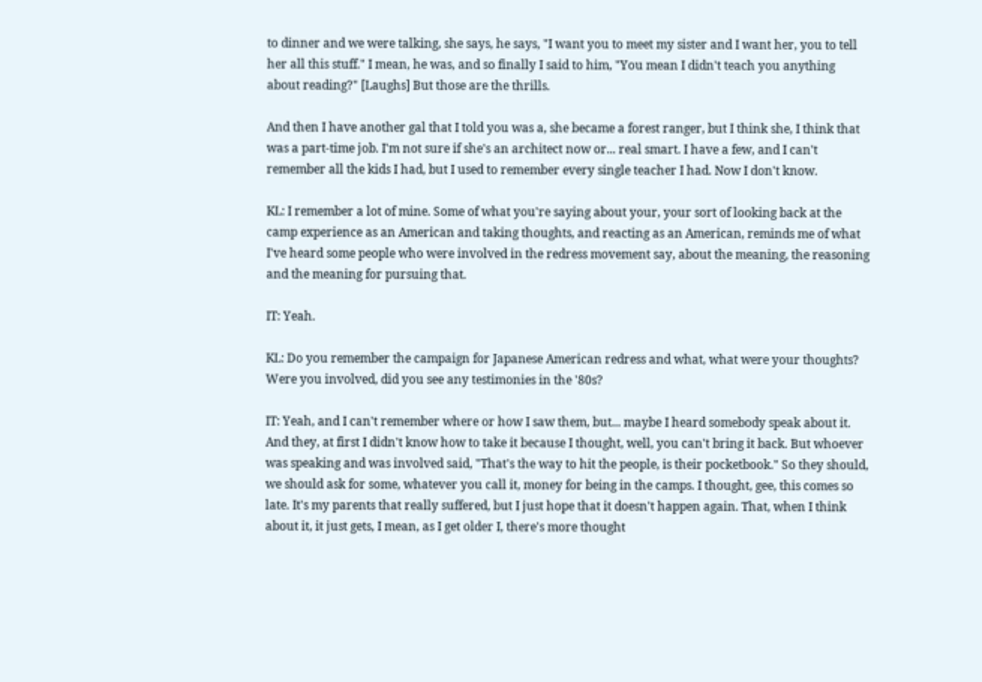to dinner and we were talking, she says, he says, "I want you to meet my sister and I want her, you to tell her all this stuff." I mean, he was, and so finally I said to him, "You mean I didn't teach you anything about reading?" [Laughs] But those are the thrills.

And then I have another gal that I told you was a, she became a forest ranger, but I think she, I think that was a part-time job. I'm not sure if she's an architect now or... real smart. I have a few, and I can't remember all the kids I had, but I used to remember every single teacher I had. Now I don't know.

KL: I remember a lot of mine. Some of what you're saying about your, your sort of looking back at the camp experience as an American and taking thoughts, and reacting as an American, reminds me of what I've heard some people who were involved in the redress movement say, about the meaning, the reasoning and the meaning for pursuing that.

IT: Yeah.

KL: Do you remember the campaign for Japanese American redress and what, what were your thoughts? Were you involved, did you see any testimonies in the '80s?

IT: Yeah, and I can't remember where or how I saw them, but... maybe I heard somebody speak about it. And they, at first I didn't know how to take it because I thought, well, you can't bring it back. But whoever was speaking and was involved said, "That's the way to hit the people, is their pocketbook." So they should, we should ask for some, whatever you call it, money for being in the camps. I thought, gee, this comes so late. It's my parents that really suffered, but I just hope that it doesn't happen again. That, when I think about it, it just gets, I mean, as I get older I, there's more thought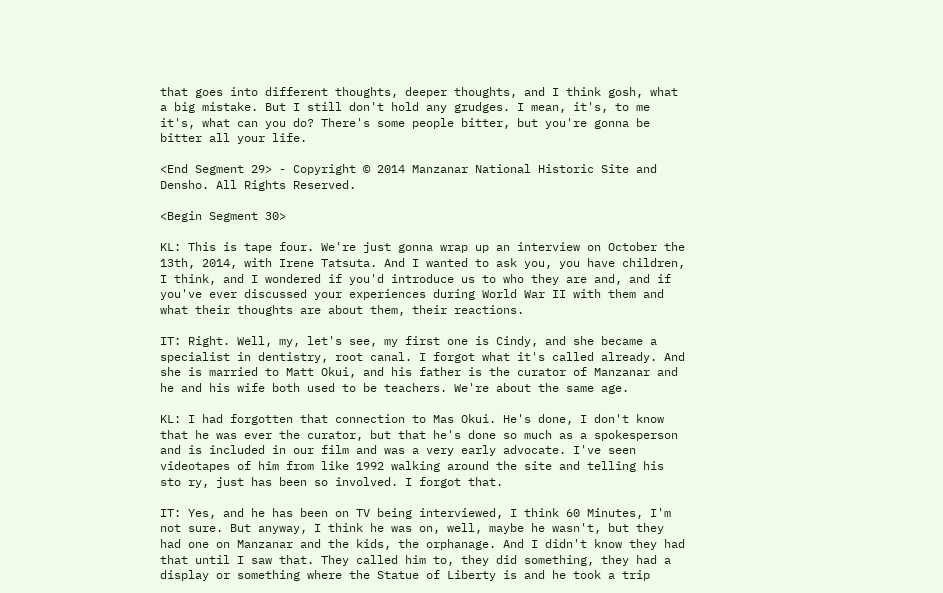that goes into different thoughts, deeper thoughts, and I think gosh, what a big mistake. But I still don't hold any grudges. I mean, it's, to me it's, what can you do? There's some people bitter, but you're gonna be bitter all your life.

<End Segment 29> - Copyright © 2014 Manzanar National Historic Site and Densho. All Rights Reserved.

<Begin Segment 30>

KL: This is tape four. We're just gonna wrap up an interview on October the 13th, 2014, with Irene Tatsuta. And I wanted to ask you, you have children, I think, and I wondered if you'd introduce us to who they are and, and if you've ever discussed your experiences during World War II with them and what their thoughts are about them, their reactions.

IT: Right. Well, my, let's see, my first one is Cindy, and she became a specialist in dentistry, root canal. I forgot what it's called already. And she is married to Matt Okui, and his father is the curator of Manzanar and he and his wife both used to be teachers. We're about the same age.

KL: I had forgotten that connection to Mas Okui. He's done, I don't know that he was ever the curator, but that he's done so much as a spokesperson and is included in our film and was a very early advocate. I've seen videotapes of him from like 1992 walking around the site and telling his sto ry, just has been so involved. I forgot that.

IT: Yes, and he has been on TV being interviewed, I think 60 Minutes, I'm not sure. But anyway, I think he was on, well, maybe he wasn't, but they had one on Manzanar and the kids, the orphanage. And I didn't know they had that until I saw that. They called him to, they did something, they had a display or something where the Statue of Liberty is and he took a trip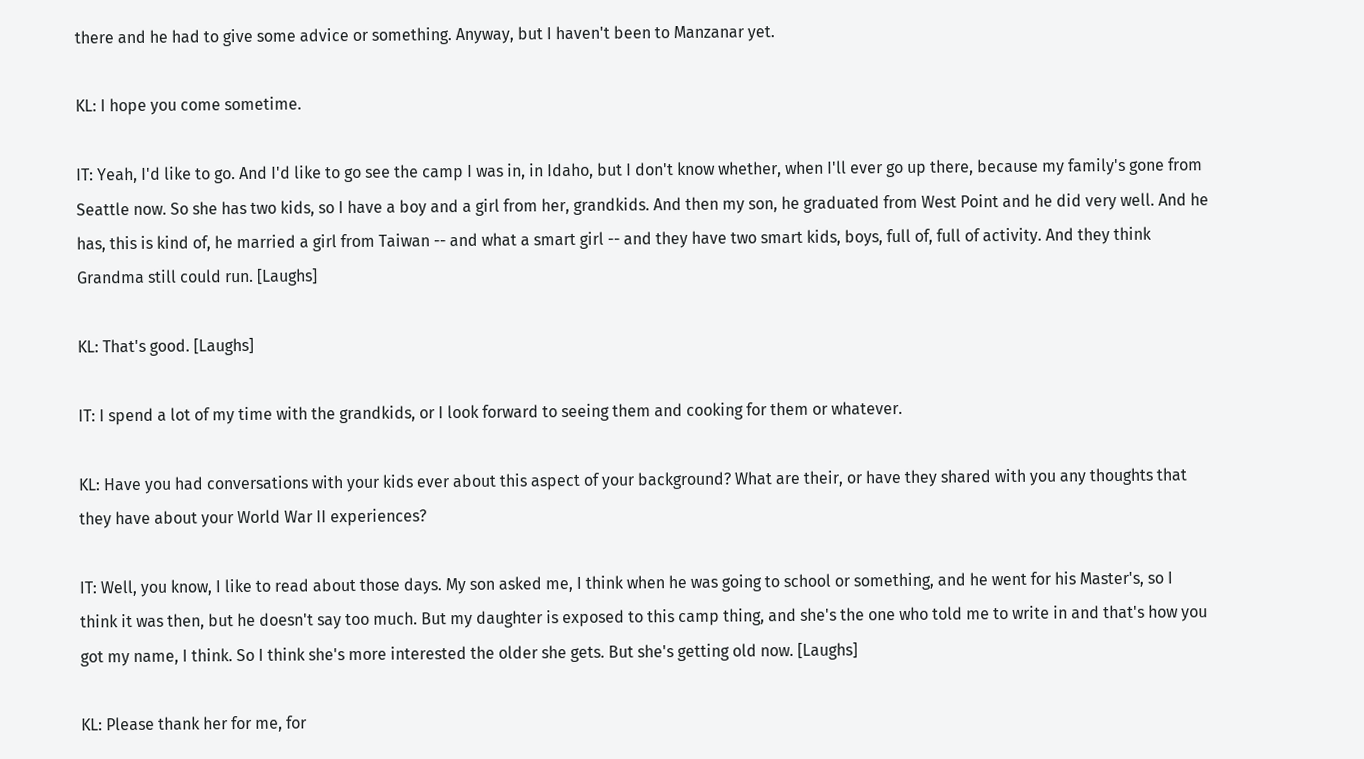there and he had to give some advice or something. Anyway, but I haven't been to Manzanar yet.

KL: I hope you come sometime.

IT: Yeah, I'd like to go. And I'd like to go see the camp I was in, in Idaho, but I don't know whether, when I'll ever go up there, because my family's gone from Seattle now. So she has two kids, so I have a boy and a girl from her, grandkids. And then my son, he graduated from West Point and he did very well. And he has, this is kind of, he married a girl from Taiwan -- and what a smart girl -- and they have two smart kids, boys, full of, full of activity. And they think Grandma still could run. [Laughs]

KL: That's good. [Laughs]

IT: I spend a lot of my time with the grandkids, or I look forward to seeing them and cooking for them or whatever.

KL: Have you had conversations with your kids ever about this aspect of your background? What are their, or have they shared with you any thoughts that they have about your World War II experiences?

IT: Well, you know, I like to read about those days. My son asked me, I think when he was going to school or something, and he went for his Master's, so I think it was then, but he doesn't say too much. But my daughter is exposed to this camp thing, and she's the one who told me to write in and that's how you got my name, I think. So I think she's more interested the older she gets. But she's getting old now. [Laughs]

KL: Please thank her for me, for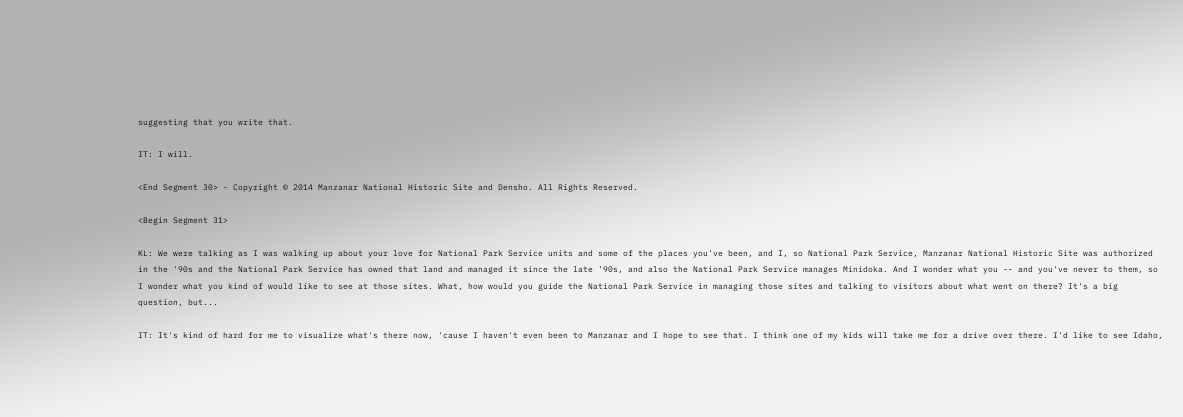suggesting that you write that.

IT: I will.

<End Segment 30> - Copyright © 2014 Manzanar National Historic Site and Densho. All Rights Reserved.

<Begin Segment 31>

KL: We were talking as I was walking up about your love for National Park Service units and some of the places you've been, and I, so National Park Service, Manzanar National Historic Site was authorized in the '90s and the National Park Service has owned that land and managed it since the late '90s, and also the National Park Service manages Minidoka. And I wonder what you -- and you've never to them, so I wonder what you kind of would like to see at those sites. What, how would you guide the National Park Service in managing those sites and talking to visitors about what went on there? It's a big question, but...

IT: It's kind of hard for me to visualize what's there now, 'cause I haven't even been to Manzanar and I hope to see that. I think one of my kids will take me for a drive over there. I'd like to see Idaho,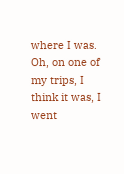where I was. Oh, on one of my trips, I think it was, I went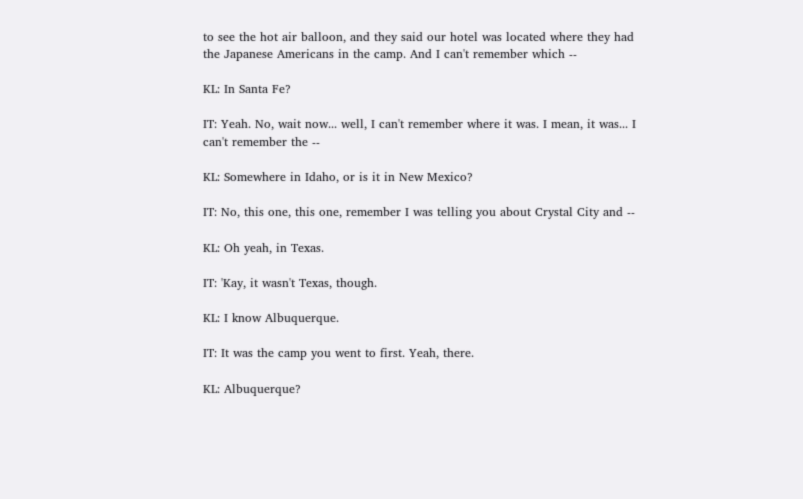to see the hot air balloon, and they said our hotel was located where they had the Japanese Americans in the camp. And I can't remember which --

KL: In Santa Fe?

IT: Yeah. No, wait now... well, I can't remember where it was. I mean, it was... I can't remember the --

KL: Somewhere in Idaho, or is it in New Mexico?

IT: No, this one, this one, remember I was telling you about Crystal City and --

KL: Oh yeah, in Texas.

IT: 'Kay, it wasn't Texas, though.

KL: I know Albuquerque.

IT: It was the camp you went to first. Yeah, there.

KL: Albuquerque?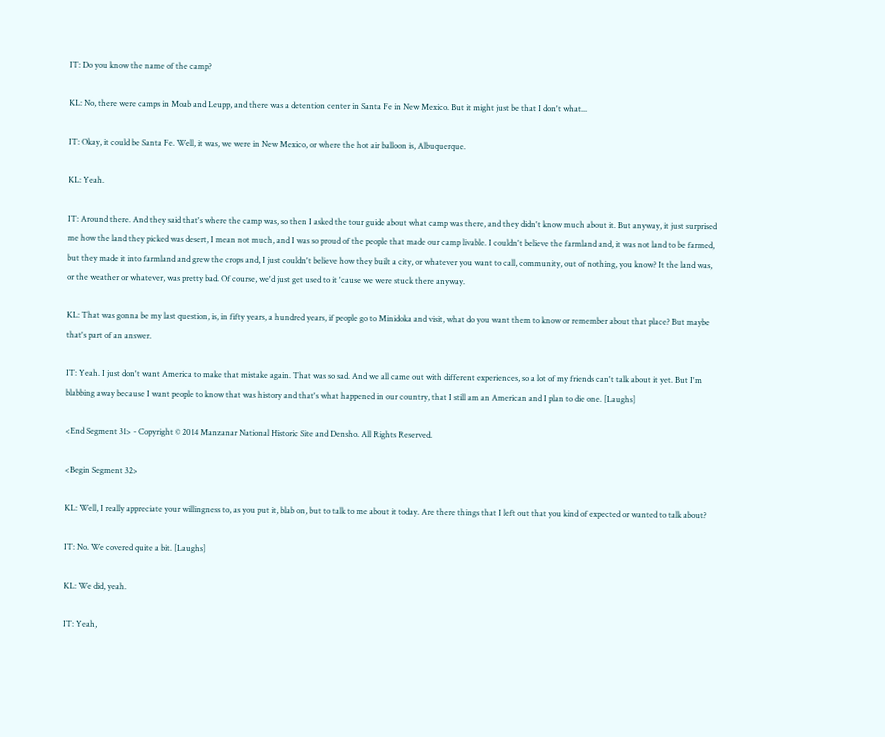IT: Do you know the name of the camp?

KL: No, there were camps in Moab and Leupp, and there was a detention center in Santa Fe in New Mexico. But it might just be that I don't what...

IT: Okay, it could be Santa Fe. Well, it was, we were in New Mexico, or where the hot air balloon is, Albuquerque.

KL: Yeah.

IT: Around there. And they said that's where the camp was, so then I asked the tour guide about what camp was there, and they didn't know much about it. But anyway, it just surprised me how the land they picked was desert, I mean not much, and I was so proud of the people that made our camp livable. I couldn't believe the farmland and, it was not land to be farmed, but they made it into farmland and grew the crops and, I just couldn't believe how they built a city, or whatever you want to call, community, out of nothing, you know? It the land was, or the weather or whatever, was pretty bad. Of course, we'd just get used to it 'cause we were stuck there anyway.

KL: That was gonna be my last question, is, in fifty years, a hundred years, if people go to Minidoka and visit, what do you want them to know or remember about that place? But maybe that's part of an answer.

IT: Yeah. I just don't want America to make that mistake again. That was so sad. And we all came out with different experiences, so a lot of my friends can't talk about it yet. But I'm blabbing away because I want people to know that was history and that's what happened in our country, that I still am an American and I plan to die one. [Laughs]

<End Segment 31> - Copyright © 2014 Manzanar National Historic Site and Densho. All Rights Reserved.

<Begin Segment 32>

KL: Well, I really appreciate your willingness to, as you put it, blab on, but to talk to me about it today. Are there things that I left out that you kind of expected or wanted to talk about?

IT: No. We covered quite a bit. [Laughs]

KL: We did, yeah.

IT: Yeah,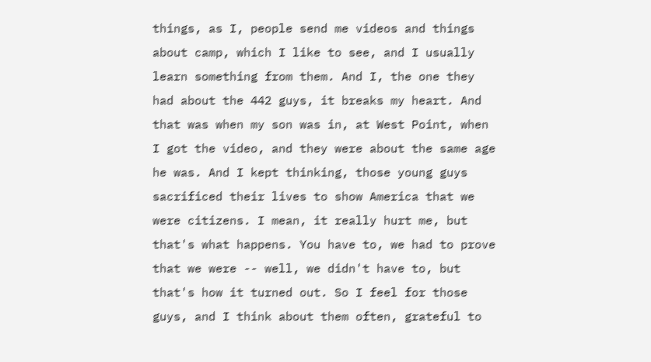things, as I, people send me videos and things about camp, which I like to see, and I usually learn something from them. And I, the one they had about the 442 guys, it breaks my heart. And that was when my son was in, at West Point, when I got the video, and they were about the same age he was. And I kept thinking, those young guys sacrificed their lives to show America that we were citizens. I mean, it really hurt me, but that's what happens. You have to, we had to prove that we were -- well, we didn't have to, but that's how it turned out. So I feel for those guys, and I think about them often, grateful to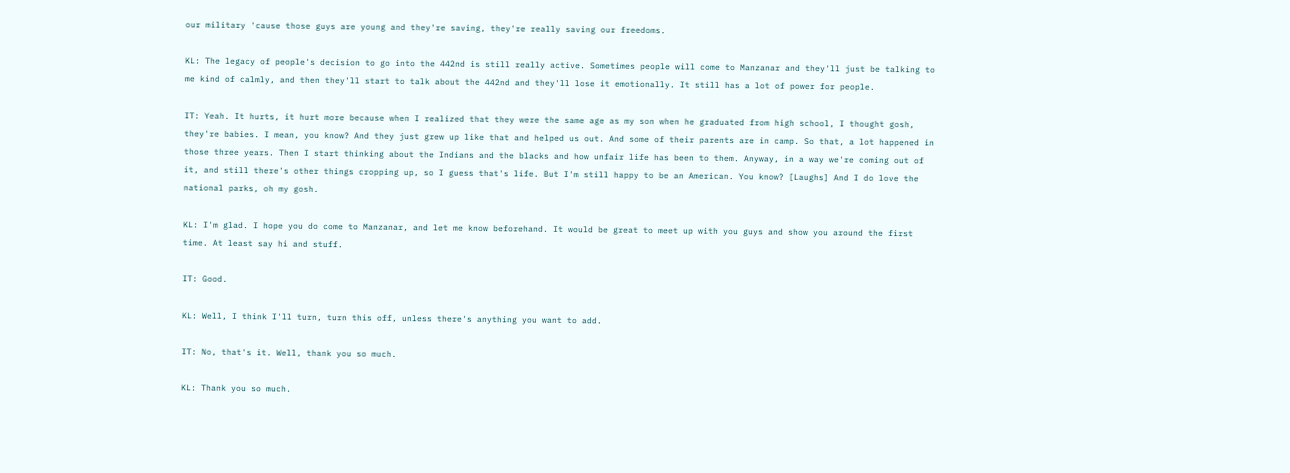our military 'cause those guys are young and they're saving, they're really saving our freedoms.

KL: The legacy of people's decision to go into the 442nd is still really active. Sometimes people will come to Manzanar and they'll just be talking to me kind of calmly, and then they'll start to talk about the 442nd and they'll lose it emotionally. It still has a lot of power for people.

IT: Yeah. It hurts, it hurt more because when I realized that they were the same age as my son when he graduated from high school, I thought gosh, they're babies. I mean, you know? And they just grew up like that and helped us out. And some of their parents are in camp. So that, a lot happened in those three years. Then I start thinking about the Indians and the blacks and how unfair life has been to them. Anyway, in a way we're coming out of it, and still there's other things cropping up, so I guess that's life. But I'm still happy to be an American. You know? [Laughs] And I do love the national parks, oh my gosh.

KL: I'm glad. I hope you do come to Manzanar, and let me know beforehand. It would be great to meet up with you guys and show you around the first time. At least say hi and stuff.

IT: Good.

KL: Well, I think I'll turn, turn this off, unless there's anything you want to add.

IT: No, that's it. Well, thank you so much.

KL: Thank you so much.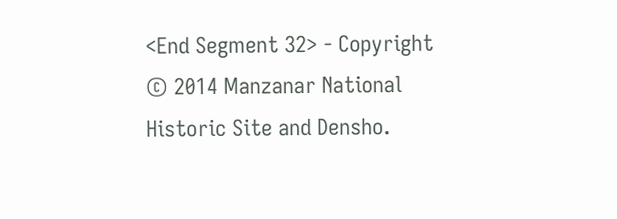<End Segment 32> - Copyright © 2014 Manzanar National Historic Site and Densho.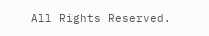All Rights Reserved.